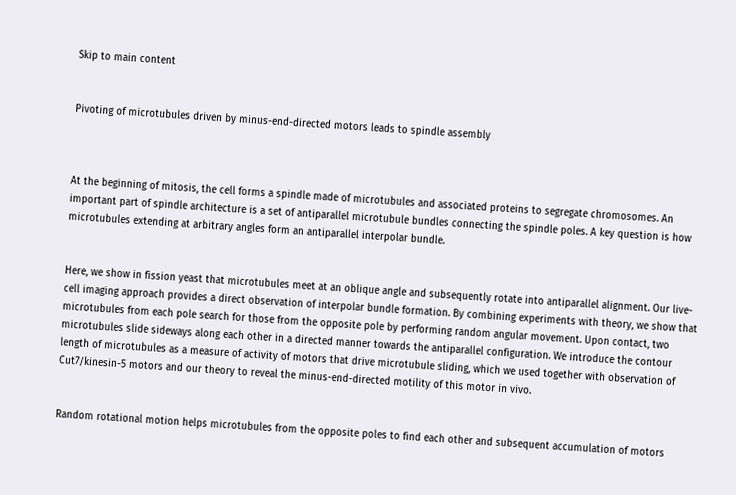Skip to main content


Pivoting of microtubules driven by minus-end-directed motors leads to spindle assembly



At the beginning of mitosis, the cell forms a spindle made of microtubules and associated proteins to segregate chromosomes. An important part of spindle architecture is a set of antiparallel microtubule bundles connecting the spindle poles. A key question is how microtubules extending at arbitrary angles form an antiparallel interpolar bundle.


Here, we show in fission yeast that microtubules meet at an oblique angle and subsequently rotate into antiparallel alignment. Our live-cell imaging approach provides a direct observation of interpolar bundle formation. By combining experiments with theory, we show that microtubules from each pole search for those from the opposite pole by performing random angular movement. Upon contact, two microtubules slide sideways along each other in a directed manner towards the antiparallel configuration. We introduce the contour length of microtubules as a measure of activity of motors that drive microtubule sliding, which we used together with observation of Cut7/kinesin-5 motors and our theory to reveal the minus-end-directed motility of this motor in vivo.


Random rotational motion helps microtubules from the opposite poles to find each other and subsequent accumulation of motors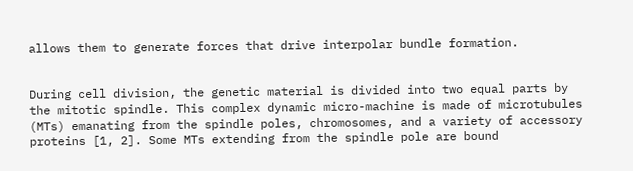allows them to generate forces that drive interpolar bundle formation.


During cell division, the genetic material is divided into two equal parts by the mitotic spindle. This complex dynamic micro-machine is made of microtubules (MTs) emanating from the spindle poles, chromosomes, and a variety of accessory proteins [1, 2]. Some MTs extending from the spindle pole are bound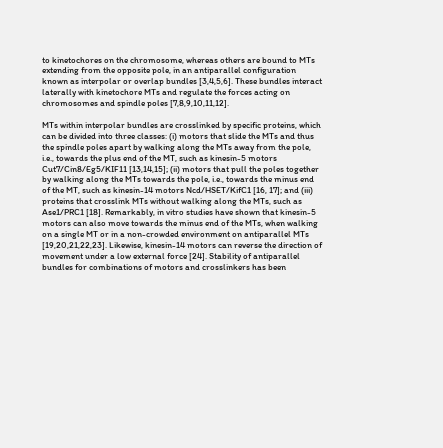to kinetochores on the chromosome, whereas others are bound to MTs extending from the opposite pole, in an antiparallel configuration known as interpolar or overlap bundles [3,4,5,6]. These bundles interact laterally with kinetochore MTs and regulate the forces acting on chromosomes and spindle poles [7,8,9,10,11,12].

MTs within interpolar bundles are crosslinked by specific proteins, which can be divided into three classes: (i) motors that slide the MTs and thus the spindle poles apart by walking along the MTs away from the pole, i.e., towards the plus end of the MT, such as kinesin-5 motors Cut7/Cin8/Eg5/KIF11 [13,14,15]; (ii) motors that pull the poles together by walking along the MTs towards the pole, i.e., towards the minus end of the MT, such as kinesin-14 motors Ncd/HSET/KifC1 [16, 17]; and (iii) proteins that crosslink MTs without walking along the MTs, such as Ase1/PRC1 [18]. Remarkably, in vitro studies have shown that kinesin-5 motors can also move towards the minus end of the MTs, when walking on a single MT or in a non-crowded environment on antiparallel MTs [19,20,21,22,23]. Likewise, kinesin-14 motors can reverse the direction of movement under a low external force [24]. Stability of antiparallel bundles for combinations of motors and crosslinkers has been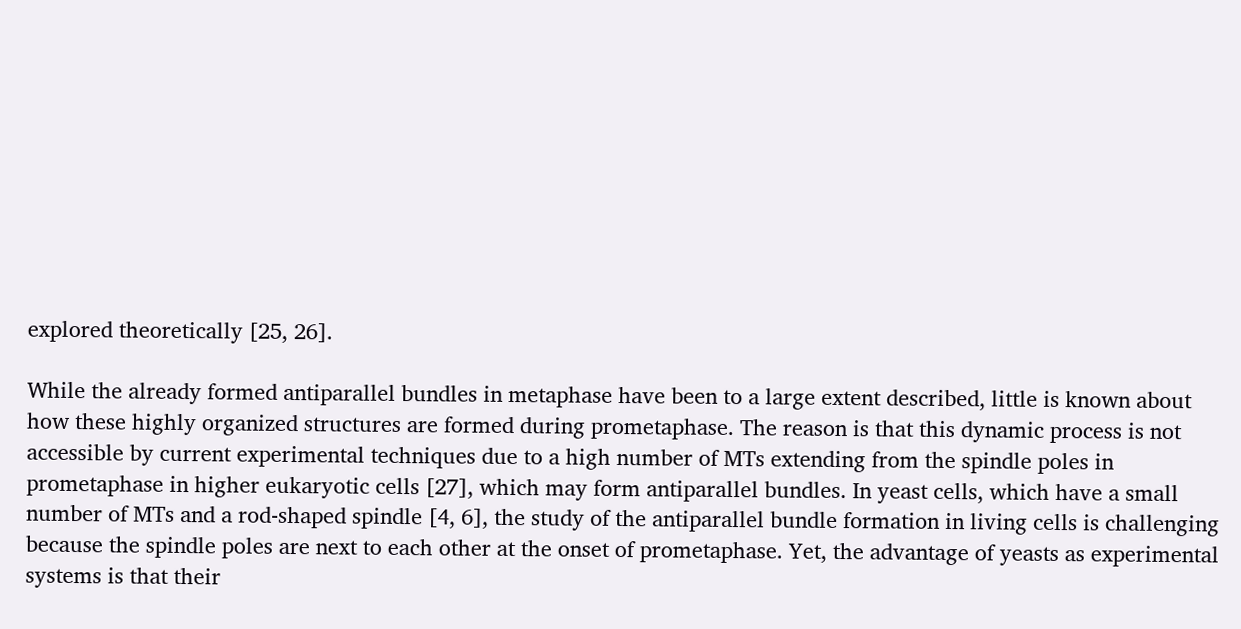explored theoretically [25, 26].

While the already formed antiparallel bundles in metaphase have been to a large extent described, little is known about how these highly organized structures are formed during prometaphase. The reason is that this dynamic process is not accessible by current experimental techniques due to a high number of MTs extending from the spindle poles in prometaphase in higher eukaryotic cells [27], which may form antiparallel bundles. In yeast cells, which have a small number of MTs and a rod-shaped spindle [4, 6], the study of the antiparallel bundle formation in living cells is challenging because the spindle poles are next to each other at the onset of prometaphase. Yet, the advantage of yeasts as experimental systems is that their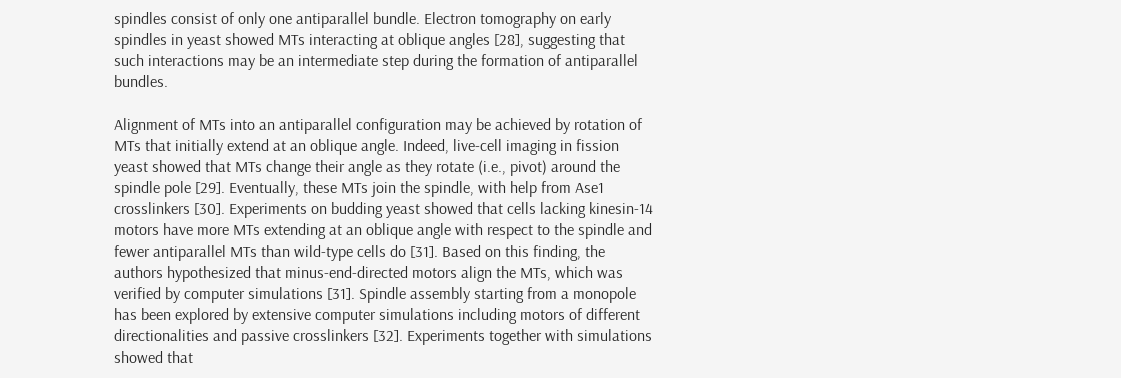spindles consist of only one antiparallel bundle. Electron tomography on early spindles in yeast showed MTs interacting at oblique angles [28], suggesting that such interactions may be an intermediate step during the formation of antiparallel bundles.

Alignment of MTs into an antiparallel configuration may be achieved by rotation of MTs that initially extend at an oblique angle. Indeed, live-cell imaging in fission yeast showed that MTs change their angle as they rotate (i.e., pivot) around the spindle pole [29]. Eventually, these MTs join the spindle, with help from Ase1 crosslinkers [30]. Experiments on budding yeast showed that cells lacking kinesin-14 motors have more MTs extending at an oblique angle with respect to the spindle and fewer antiparallel MTs than wild-type cells do [31]. Based on this finding, the authors hypothesized that minus-end-directed motors align the MTs, which was verified by computer simulations [31]. Spindle assembly starting from a monopole has been explored by extensive computer simulations including motors of different directionalities and passive crosslinkers [32]. Experiments together with simulations showed that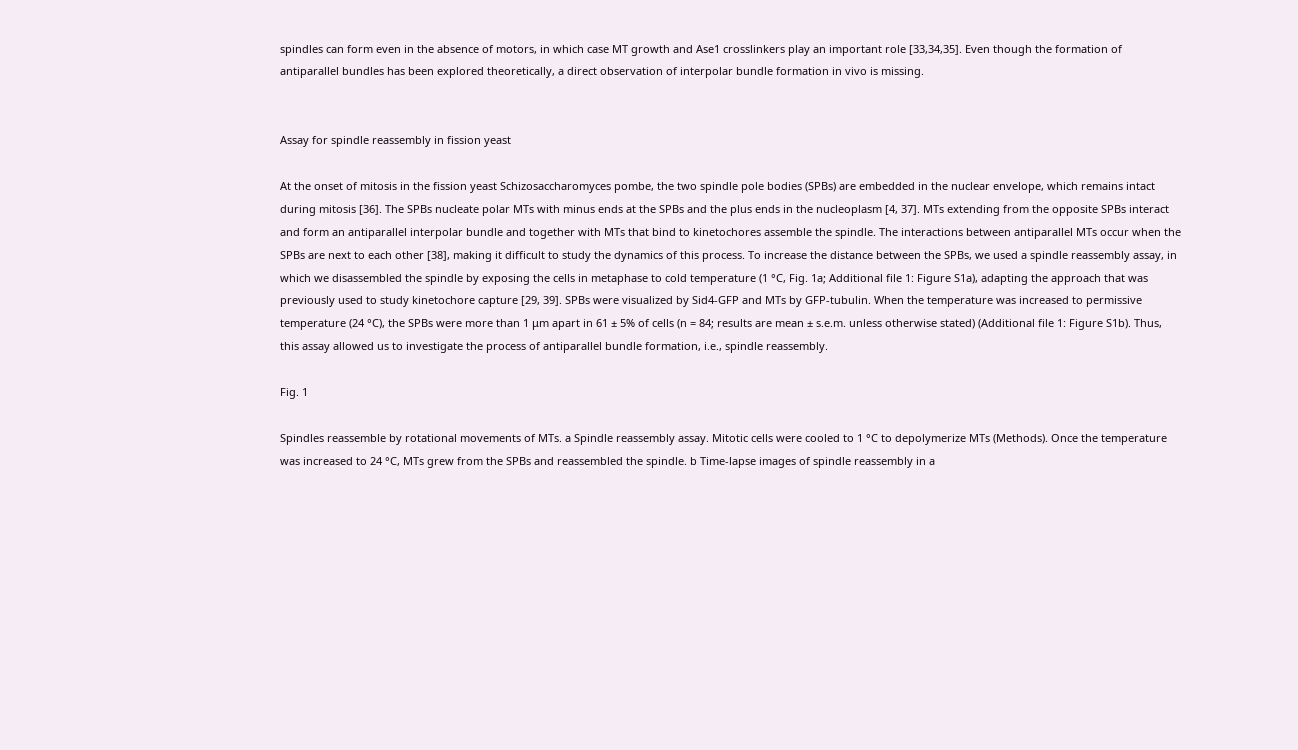spindles can form even in the absence of motors, in which case MT growth and Ase1 crosslinkers play an important role [33,34,35]. Even though the formation of antiparallel bundles has been explored theoretically, a direct observation of interpolar bundle formation in vivo is missing.


Assay for spindle reassembly in fission yeast

At the onset of mitosis in the fission yeast Schizosaccharomyces pombe, the two spindle pole bodies (SPBs) are embedded in the nuclear envelope, which remains intact during mitosis [36]. The SPBs nucleate polar MTs with minus ends at the SPBs and the plus ends in the nucleoplasm [4, 37]. MTs extending from the opposite SPBs interact and form an antiparallel interpolar bundle and together with MTs that bind to kinetochores assemble the spindle. The interactions between antiparallel MTs occur when the SPBs are next to each other [38], making it difficult to study the dynamics of this process. To increase the distance between the SPBs, we used a spindle reassembly assay, in which we disassembled the spindle by exposing the cells in metaphase to cold temperature (1 °C, Fig. 1a; Additional file 1: Figure S1a), adapting the approach that was previously used to study kinetochore capture [29, 39]. SPBs were visualized by Sid4-GFP and MTs by GFP-tubulin. When the temperature was increased to permissive temperature (24 °C), the SPBs were more than 1 μm apart in 61 ± 5% of cells (n = 84; results are mean ± s.e.m. unless otherwise stated) (Additional file 1: Figure S1b). Thus, this assay allowed us to investigate the process of antiparallel bundle formation, i.e., spindle reassembly.

Fig. 1

Spindles reassemble by rotational movements of MTs. a Spindle reassembly assay. Mitotic cells were cooled to 1 °C to depolymerize MTs (Methods). Once the temperature was increased to 24 °C, MTs grew from the SPBs and reassembled the spindle. b Time-lapse images of spindle reassembly in a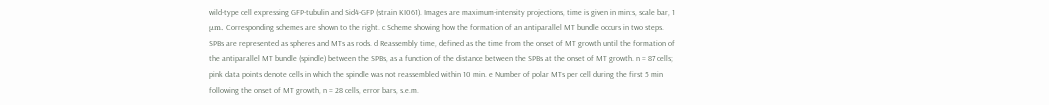wild-type cell expressing GFP-tubulin and Sid4-GFP (strain KI061). Images are maximum-intensity projections, time is given in min:s, scale bar, 1 μm. Corresponding schemes are shown to the right. c Scheme showing how the formation of an antiparallel MT bundle occurs in two steps. SPBs are represented as spheres and MTs as rods. d Reassembly time, defined as the time from the onset of MT growth until the formation of the antiparallel MT bundle (spindle) between the SPBs, as a function of the distance between the SPBs at the onset of MT growth. n = 87 cells; pink data points denote cells in which the spindle was not reassembled within 10 min. e Number of polar MTs per cell during the first 5 min following the onset of MT growth, n = 28 cells, error bars, s.e.m.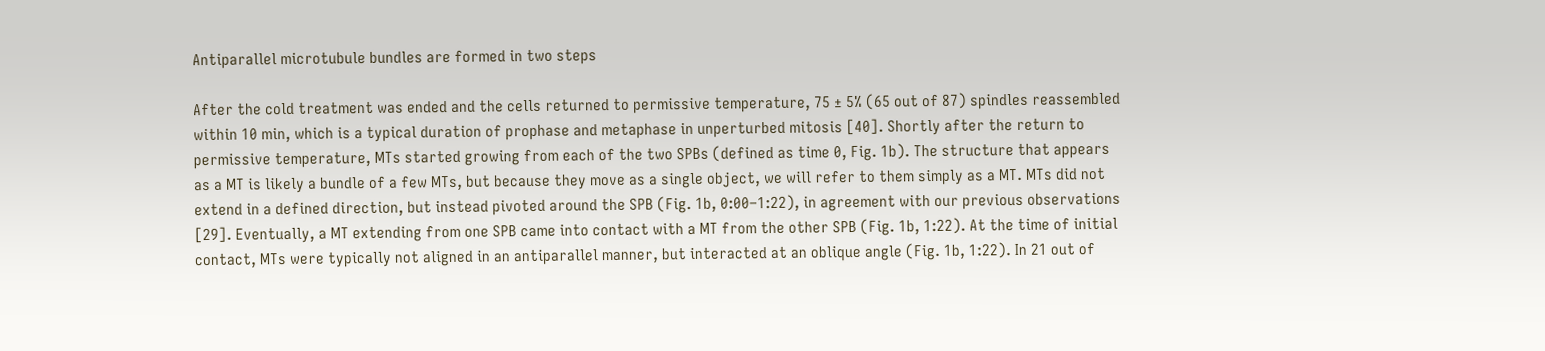Antiparallel microtubule bundles are formed in two steps

After the cold treatment was ended and the cells returned to permissive temperature, 75 ± 5% (65 out of 87) spindles reassembled within 10 min, which is a typical duration of prophase and metaphase in unperturbed mitosis [40]. Shortly after the return to permissive temperature, MTs started growing from each of the two SPBs (defined as time 0, Fig. 1b). The structure that appears as a MT is likely a bundle of a few MTs, but because they move as a single object, we will refer to them simply as a MT. MTs did not extend in a defined direction, but instead pivoted around the SPB (Fig. 1b, 0:00–1:22), in agreement with our previous observations [29]. Eventually, a MT extending from one SPB came into contact with a MT from the other SPB (Fig. 1b, 1:22). At the time of initial contact, MTs were typically not aligned in an antiparallel manner, but interacted at an oblique angle (Fig. 1b, 1:22). In 21 out of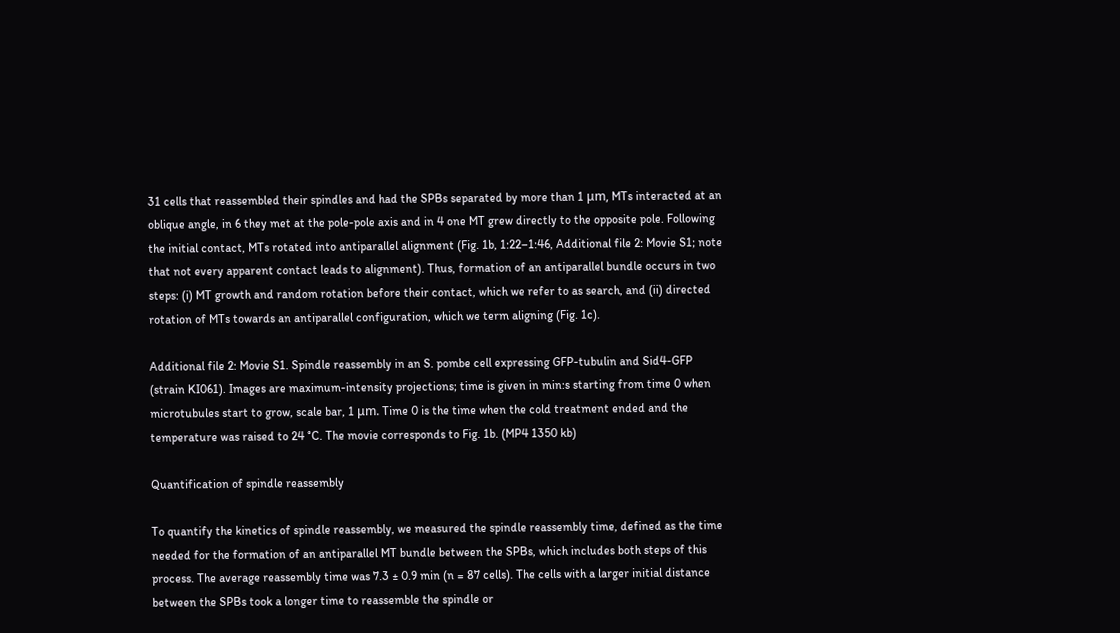31 cells that reassembled their spindles and had the SPBs separated by more than 1 μm, MTs interacted at an oblique angle, in 6 they met at the pole-pole axis and in 4 one MT grew directly to the opposite pole. Following the initial contact, MTs rotated into antiparallel alignment (Fig. 1b, 1:22–1:46, Additional file 2: Movie S1; note that not every apparent contact leads to alignment). Thus, formation of an antiparallel bundle occurs in two steps: (i) MT growth and random rotation before their contact, which we refer to as search, and (ii) directed rotation of MTs towards an antiparallel configuration, which we term aligning (Fig. 1c).

Additional file 2: Movie S1. Spindle reassembly in an S. pombe cell expressing GFP-tubulin and Sid4-GFP (strain KI061). Images are maximum-intensity projections; time is given in min:s starting from time 0 when microtubules start to grow, scale bar, 1 μm. Time 0 is the time when the cold treatment ended and the temperature was raised to 24 °C. The movie corresponds to Fig. 1b. (MP4 1350 kb)

Quantification of spindle reassembly

To quantify the kinetics of spindle reassembly, we measured the spindle reassembly time, defined as the time needed for the formation of an antiparallel MT bundle between the SPBs, which includes both steps of this process. The average reassembly time was 7.3 ± 0.9 min (n = 87 cells). The cells with a larger initial distance between the SPBs took a longer time to reassemble the spindle or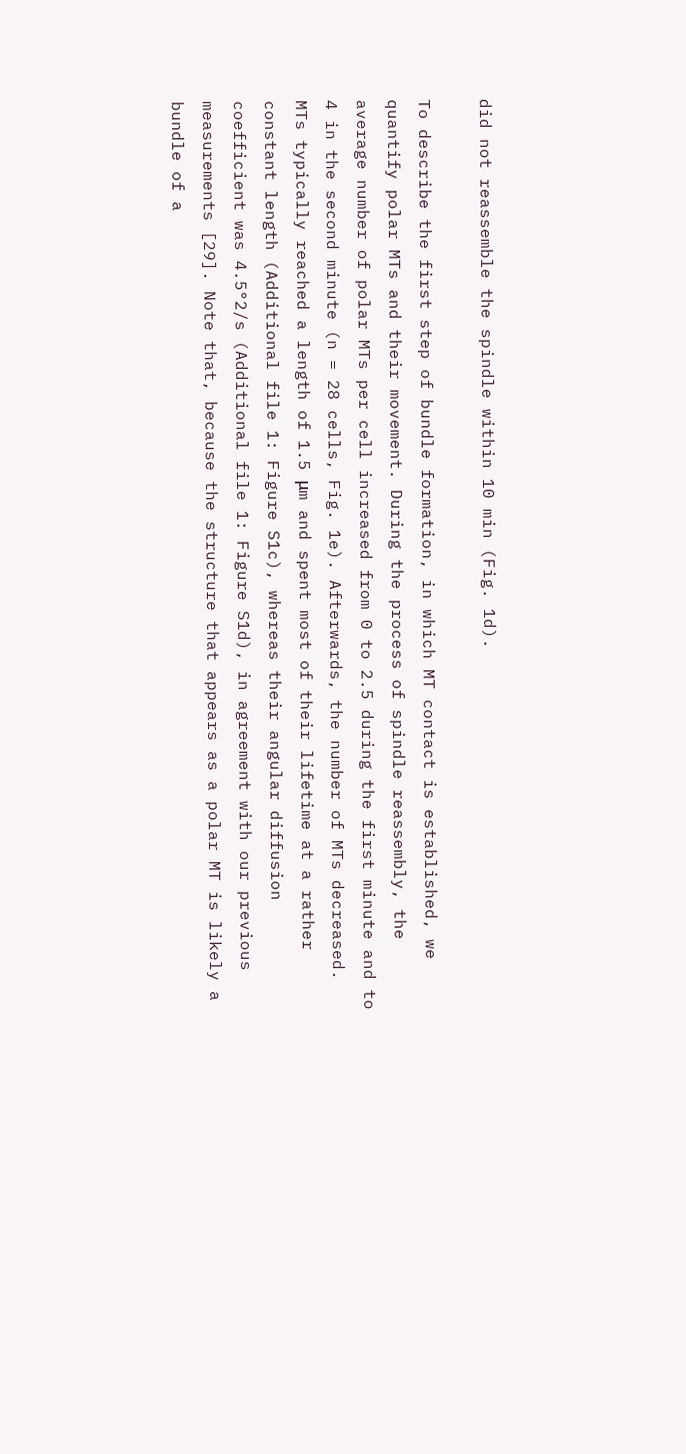did not reassemble the spindle within 10 min (Fig. 1d).

To describe the first step of bundle formation, in which MT contact is established, we quantify polar MTs and their movement. During the process of spindle reassembly, the average number of polar MTs per cell increased from 0 to 2.5 during the first minute and to 4 in the second minute (n = 28 cells, Fig. 1e). Afterwards, the number of MTs decreased. MTs typically reached a length of 1.5 μm and spent most of their lifetime at a rather constant length (Additional file 1: Figure S1c), whereas their angular diffusion coefficient was 4.5°2/s (Additional file 1: Figure S1d), in agreement with our previous measurements [29]. Note that, because the structure that appears as a polar MT is likely a bundle of a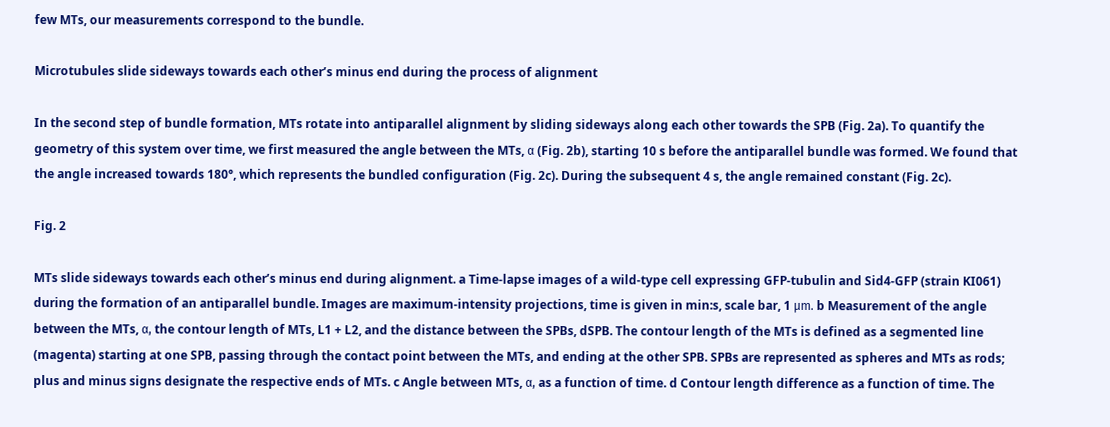few MTs, our measurements correspond to the bundle.

Microtubules slide sideways towards each other’s minus end during the process of alignment

In the second step of bundle formation, MTs rotate into antiparallel alignment by sliding sideways along each other towards the SPB (Fig. 2a). To quantify the geometry of this system over time, we first measured the angle between the MTs, α (Fig. 2b), starting 10 s before the antiparallel bundle was formed. We found that the angle increased towards 180°, which represents the bundled configuration (Fig. 2c). During the subsequent 4 s, the angle remained constant (Fig. 2c).

Fig. 2

MTs slide sideways towards each other’s minus end during alignment. a Time-lapse images of a wild-type cell expressing GFP-tubulin and Sid4-GFP (strain KI061) during the formation of an antiparallel bundle. Images are maximum-intensity projections, time is given in min:s, scale bar, 1 μm. b Measurement of the angle between the MTs, α, the contour length of MTs, L1 + L2, and the distance between the SPBs, dSPB. The contour length of the MTs is defined as a segmented line (magenta) starting at one SPB, passing through the contact point between the MTs, and ending at the other SPB. SPBs are represented as spheres and MTs as rods; plus and minus signs designate the respective ends of MTs. c Angle between MTs, α, as a function of time. d Contour length difference as a function of time. The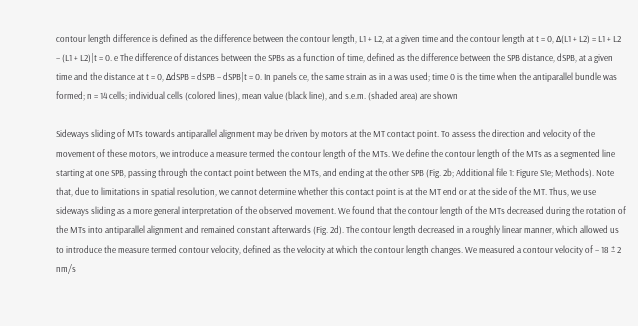contour length difference is defined as the difference between the contour length, L1 + L2, at a given time and the contour length at t = 0, Δ(L1 + L2) = L1 + L2 − (L1 + L2)|t = 0. e The difference of distances between the SPBs as a function of time, defined as the difference between the SPB distance, dSPB, at a given time and the distance at t = 0, ΔdSPB = dSPB − dSPB|t = 0. In panels ce, the same strain as in a was used; time 0 is the time when the antiparallel bundle was formed; n = 14 cells; individual cells (colored lines), mean value (black line), and s.e.m. (shaded area) are shown

Sideways sliding of MTs towards antiparallel alignment may be driven by motors at the MT contact point. To assess the direction and velocity of the movement of these motors, we introduce a measure termed the contour length of the MTs. We define the contour length of the MTs as a segmented line starting at one SPB, passing through the contact point between the MTs, and ending at the other SPB (Fig. 2b; Additional file 1: Figure S1e; Methods). Note that, due to limitations in spatial resolution, we cannot determine whether this contact point is at the MT end or at the side of the MT. Thus, we use sideways sliding as a more general interpretation of the observed movement. We found that the contour length of the MTs decreased during the rotation of the MTs into antiparallel alignment and remained constant afterwards (Fig. 2d). The contour length decreased in a roughly linear manner, which allowed us to introduce the measure termed contour velocity, defined as the velocity at which the contour length changes. We measured a contour velocity of − 18 ± 2 nm/s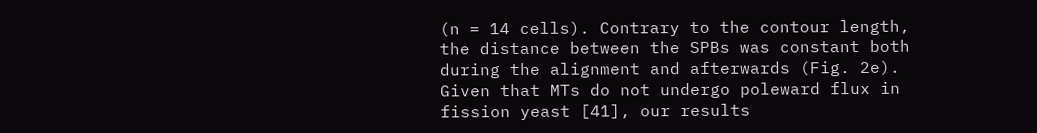(n = 14 cells). Contrary to the contour length, the distance between the SPBs was constant both during the alignment and afterwards (Fig. 2e). Given that MTs do not undergo poleward flux in fission yeast [41], our results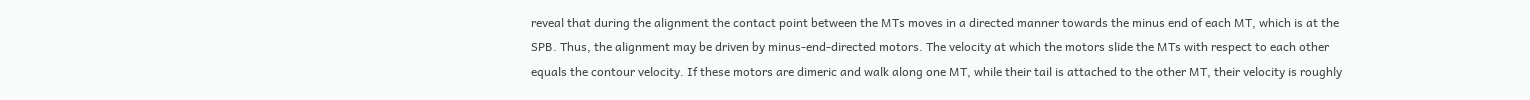reveal that during the alignment the contact point between the MTs moves in a directed manner towards the minus end of each MT, which is at the SPB. Thus, the alignment may be driven by minus-end-directed motors. The velocity at which the motors slide the MTs with respect to each other equals the contour velocity. If these motors are dimeric and walk along one MT, while their tail is attached to the other MT, their velocity is roughly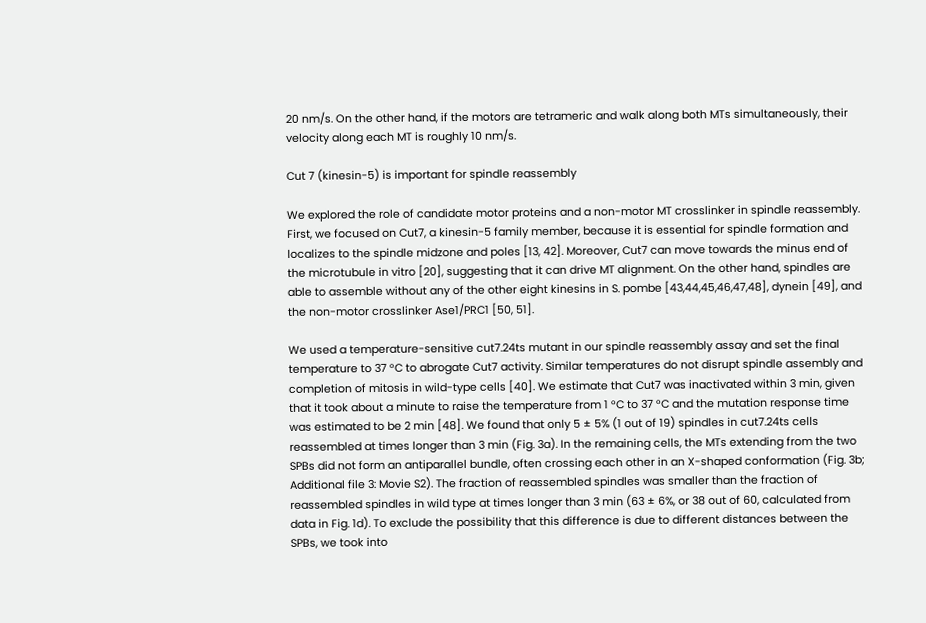20 nm/s. On the other hand, if the motors are tetrameric and walk along both MTs simultaneously, their velocity along each MT is roughly 10 nm/s.

Cut 7 (kinesin-5) is important for spindle reassembly

We explored the role of candidate motor proteins and a non-motor MT crosslinker in spindle reassembly. First, we focused on Cut7, a kinesin-5 family member, because it is essential for spindle formation and localizes to the spindle midzone and poles [13, 42]. Moreover, Cut7 can move towards the minus end of the microtubule in vitro [20], suggesting that it can drive MT alignment. On the other hand, spindles are able to assemble without any of the other eight kinesins in S. pombe [43,44,45,46,47,48], dynein [49], and the non-motor crosslinker Ase1/PRC1 [50, 51].

We used a temperature-sensitive cut7.24ts mutant in our spindle reassembly assay and set the final temperature to 37 °C to abrogate Cut7 activity. Similar temperatures do not disrupt spindle assembly and completion of mitosis in wild-type cells [40]. We estimate that Cut7 was inactivated within 3 min, given that it took about a minute to raise the temperature from 1 °C to 37 °C and the mutation response time was estimated to be 2 min [48]. We found that only 5 ± 5% (1 out of 19) spindles in cut7.24ts cells reassembled at times longer than 3 min (Fig. 3a). In the remaining cells, the MTs extending from the two SPBs did not form an antiparallel bundle, often crossing each other in an X-shaped conformation (Fig. 3b; Additional file 3: Movie S2). The fraction of reassembled spindles was smaller than the fraction of reassembled spindles in wild type at times longer than 3 min (63 ± 6%, or 38 out of 60, calculated from data in Fig. 1d). To exclude the possibility that this difference is due to different distances between the SPBs, we took into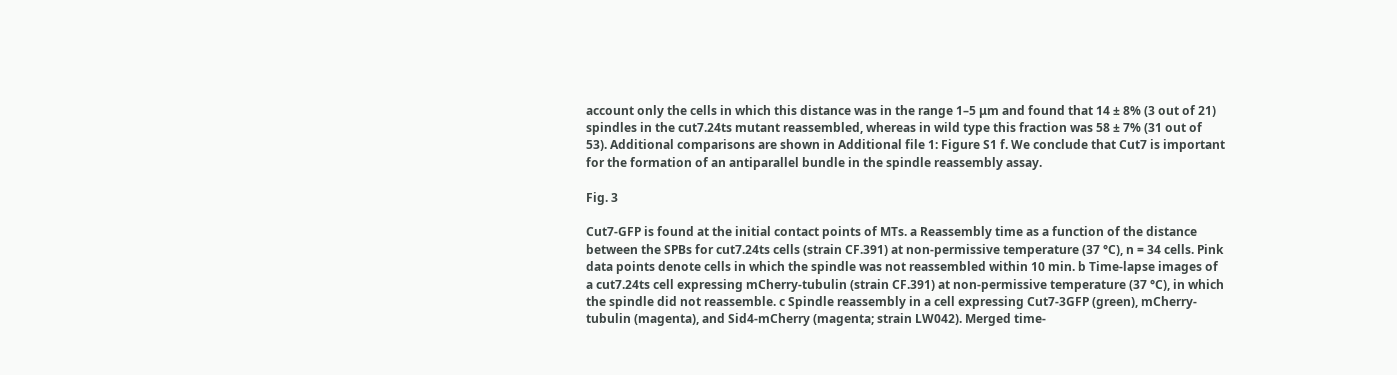account only the cells in which this distance was in the range 1–5 μm and found that 14 ± 8% (3 out of 21) spindles in the cut7.24ts mutant reassembled, whereas in wild type this fraction was 58 ± 7% (31 out of 53). Additional comparisons are shown in Additional file 1: Figure S1 f. We conclude that Cut7 is important for the formation of an antiparallel bundle in the spindle reassembly assay.

Fig. 3

Cut7-GFP is found at the initial contact points of MTs. a Reassembly time as a function of the distance between the SPBs for cut7.24ts cells (strain CF.391) at non-permissive temperature (37 °C), n = 34 cells. Pink data points denote cells in which the spindle was not reassembled within 10 min. b Time-lapse images of a cut7.24ts cell expressing mCherry-tubulin (strain CF.391) at non-permissive temperature (37 °C), in which the spindle did not reassemble. c Spindle reassembly in a cell expressing Cut7-3GFP (green), mCherry-tubulin (magenta), and Sid4-mCherry (magenta; strain LW042). Merged time-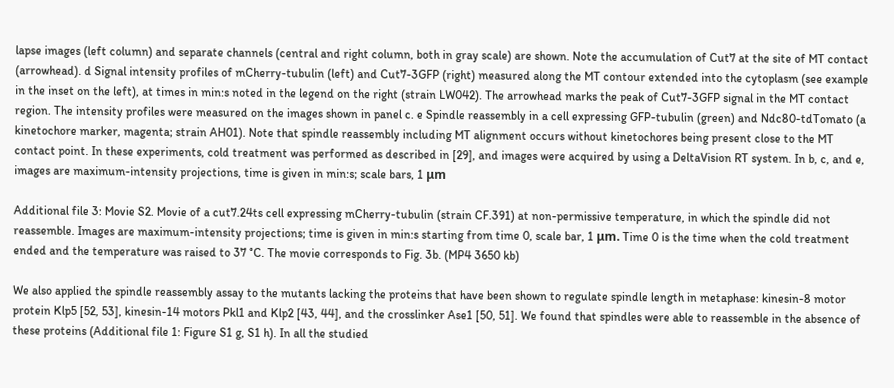lapse images (left column) and separate channels (central and right column, both in gray scale) are shown. Note the accumulation of Cut7 at the site of MT contact (arrowhead). d Signal intensity profiles of mCherry-tubulin (left) and Cut7-3GFP (right) measured along the MT contour extended into the cytoplasm (see example in the inset on the left), at times in min:s noted in the legend on the right (strain LW042). The arrowhead marks the peak of Cut7-3GFP signal in the MT contact region. The intensity profiles were measured on the images shown in panel c. e Spindle reassembly in a cell expressing GFP-tubulin (green) and Ndc80-tdTomato (a kinetochore marker, magenta; strain AH01). Note that spindle reassembly including MT alignment occurs without kinetochores being present close to the MT contact point. In these experiments, cold treatment was performed as described in [29], and images were acquired by using a DeltaVision RT system. In b, c, and e, images are maximum-intensity projections, time is given in min:s; scale bars, 1 μm

Additional file 3: Movie S2. Movie of a cut7.24ts cell expressing mCherry-tubulin (strain CF.391) at non-permissive temperature, in which the spindle did not reassemble. Images are maximum-intensity projections; time is given in min:s starting from time 0, scale bar, 1 μm. Time 0 is the time when the cold treatment ended and the temperature was raised to 37 °C. The movie corresponds to Fig. 3b. (MP4 3650 kb)

We also applied the spindle reassembly assay to the mutants lacking the proteins that have been shown to regulate spindle length in metaphase: kinesin-8 motor protein Klp5 [52, 53], kinesin-14 motors Pkl1 and Klp2 [43, 44], and the crosslinker Ase1 [50, 51]. We found that spindles were able to reassemble in the absence of these proteins (Additional file 1: Figure S1 g, S1 h). In all the studied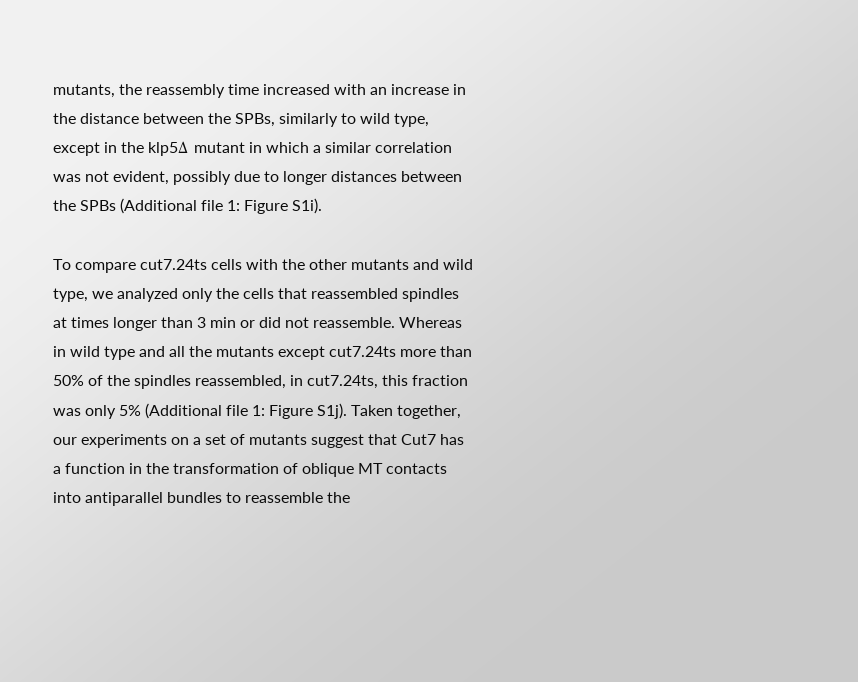mutants, the reassembly time increased with an increase in the distance between the SPBs, similarly to wild type, except in the klp5Δ mutant in which a similar correlation was not evident, possibly due to longer distances between the SPBs (Additional file 1: Figure S1i).

To compare cut7.24ts cells with the other mutants and wild type, we analyzed only the cells that reassembled spindles at times longer than 3 min or did not reassemble. Whereas in wild type and all the mutants except cut7.24ts more than 50% of the spindles reassembled, in cut7.24ts, this fraction was only 5% (Additional file 1: Figure S1j). Taken together, our experiments on a set of mutants suggest that Cut7 has a function in the transformation of oblique MT contacts into antiparallel bundles to reassemble the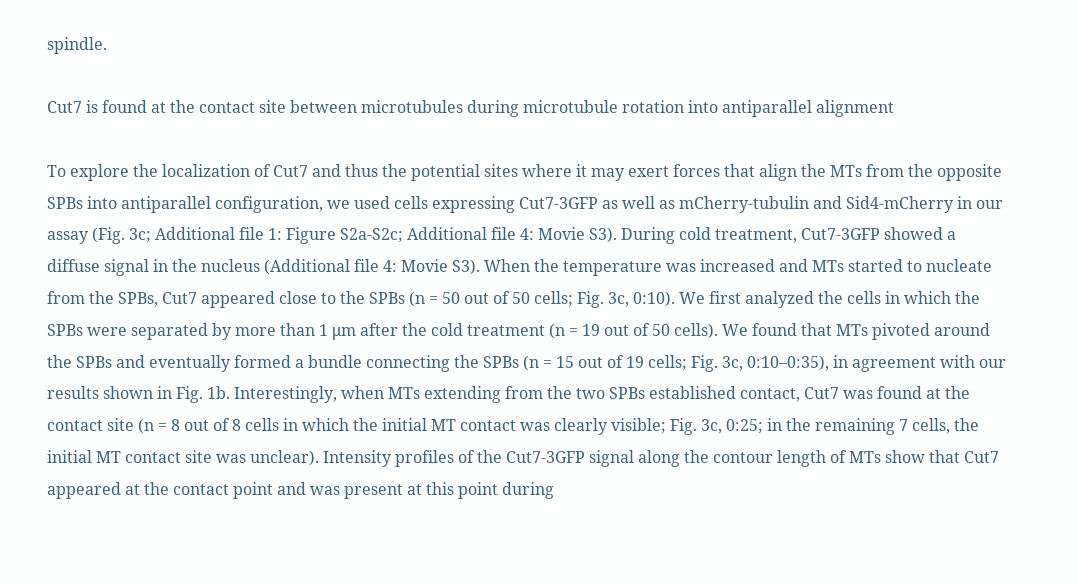spindle.

Cut7 is found at the contact site between microtubules during microtubule rotation into antiparallel alignment

To explore the localization of Cut7 and thus the potential sites where it may exert forces that align the MTs from the opposite SPBs into antiparallel configuration, we used cells expressing Cut7-3GFP as well as mCherry-tubulin and Sid4-mCherry in our assay (Fig. 3c; Additional file 1: Figure S2a-S2c; Additional file 4: Movie S3). During cold treatment, Cut7-3GFP showed a diffuse signal in the nucleus (Additional file 4: Movie S3). When the temperature was increased and MTs started to nucleate from the SPBs, Cut7 appeared close to the SPBs (n = 50 out of 50 cells; Fig. 3c, 0:10). We first analyzed the cells in which the SPBs were separated by more than 1 μm after the cold treatment (n = 19 out of 50 cells). We found that MTs pivoted around the SPBs and eventually formed a bundle connecting the SPBs (n = 15 out of 19 cells; Fig. 3c, 0:10–0:35), in agreement with our results shown in Fig. 1b. Interestingly, when MTs extending from the two SPBs established contact, Cut7 was found at the contact site (n = 8 out of 8 cells in which the initial MT contact was clearly visible; Fig. 3c, 0:25; in the remaining 7 cells, the initial MT contact site was unclear). Intensity profiles of the Cut7-3GFP signal along the contour length of MTs show that Cut7 appeared at the contact point and was present at this point during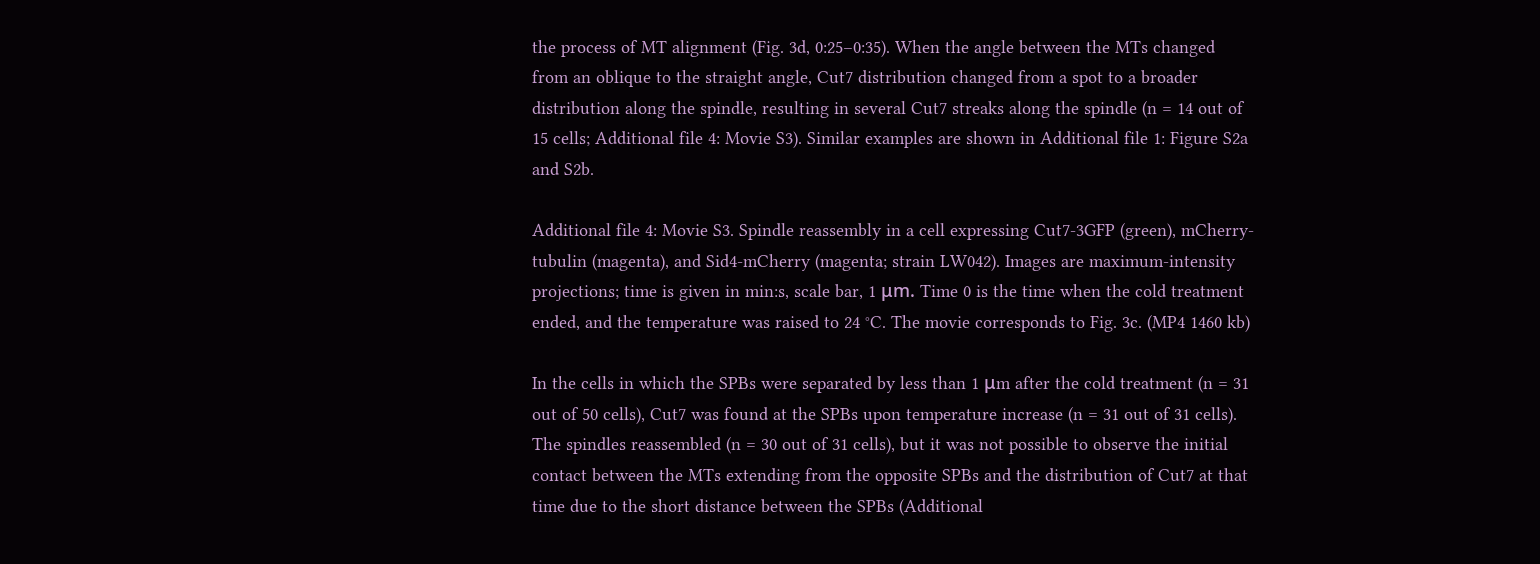the process of MT alignment (Fig. 3d, 0:25–0:35). When the angle between the MTs changed from an oblique to the straight angle, Cut7 distribution changed from a spot to a broader distribution along the spindle, resulting in several Cut7 streaks along the spindle (n = 14 out of 15 cells; Additional file 4: Movie S3). Similar examples are shown in Additional file 1: Figure S2a and S2b.

Additional file 4: Movie S3. Spindle reassembly in a cell expressing Cut7-3GFP (green), mCherry-tubulin (magenta), and Sid4-mCherry (magenta; strain LW042). Images are maximum-intensity projections; time is given in min:s, scale bar, 1 μm. Time 0 is the time when the cold treatment ended, and the temperature was raised to 24 °C. The movie corresponds to Fig. 3c. (MP4 1460 kb)

In the cells in which the SPBs were separated by less than 1 μm after the cold treatment (n = 31 out of 50 cells), Cut7 was found at the SPBs upon temperature increase (n = 31 out of 31 cells). The spindles reassembled (n = 30 out of 31 cells), but it was not possible to observe the initial contact between the MTs extending from the opposite SPBs and the distribution of Cut7 at that time due to the short distance between the SPBs (Additional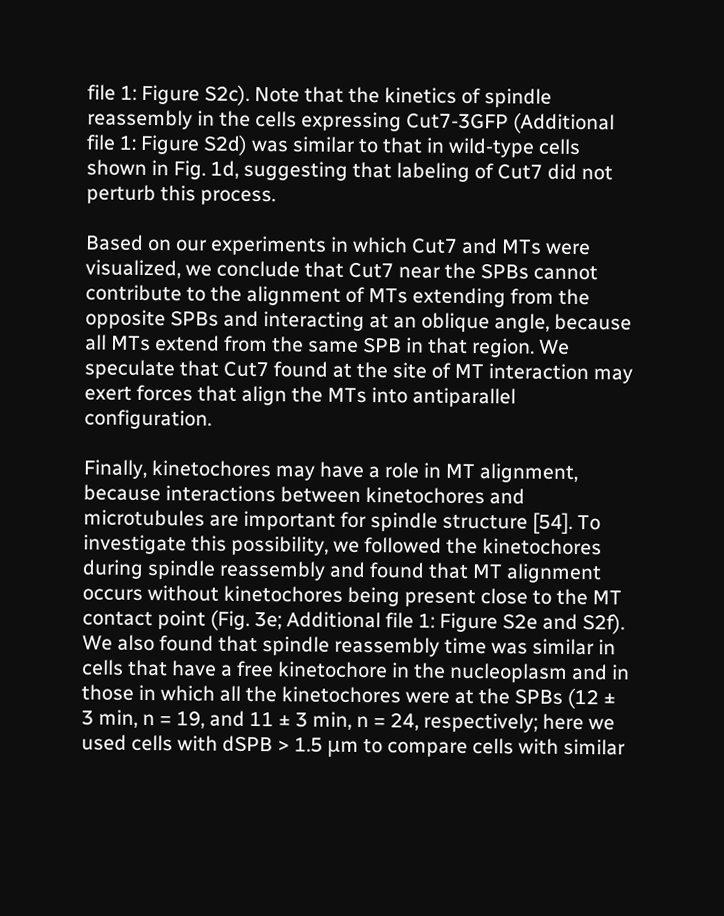file 1: Figure S2c). Note that the kinetics of spindle reassembly in the cells expressing Cut7-3GFP (Additional file 1: Figure S2d) was similar to that in wild-type cells shown in Fig. 1d, suggesting that labeling of Cut7 did not perturb this process.

Based on our experiments in which Cut7 and MTs were visualized, we conclude that Cut7 near the SPBs cannot contribute to the alignment of MTs extending from the opposite SPBs and interacting at an oblique angle, because all MTs extend from the same SPB in that region. We speculate that Cut7 found at the site of MT interaction may exert forces that align the MTs into antiparallel configuration.

Finally, kinetochores may have a role in MT alignment, because interactions between kinetochores and microtubules are important for spindle structure [54]. To investigate this possibility, we followed the kinetochores during spindle reassembly and found that MT alignment occurs without kinetochores being present close to the MT contact point (Fig. 3e; Additional file 1: Figure S2e and S2f). We also found that spindle reassembly time was similar in cells that have a free kinetochore in the nucleoplasm and in those in which all the kinetochores were at the SPBs (12 ± 3 min, n = 19, and 11 ± 3 min, n = 24, respectively; here we used cells with dSPB > 1.5 μm to compare cells with similar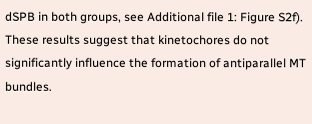dSPB in both groups, see Additional file 1: Figure S2f). These results suggest that kinetochores do not significantly influence the formation of antiparallel MT bundles.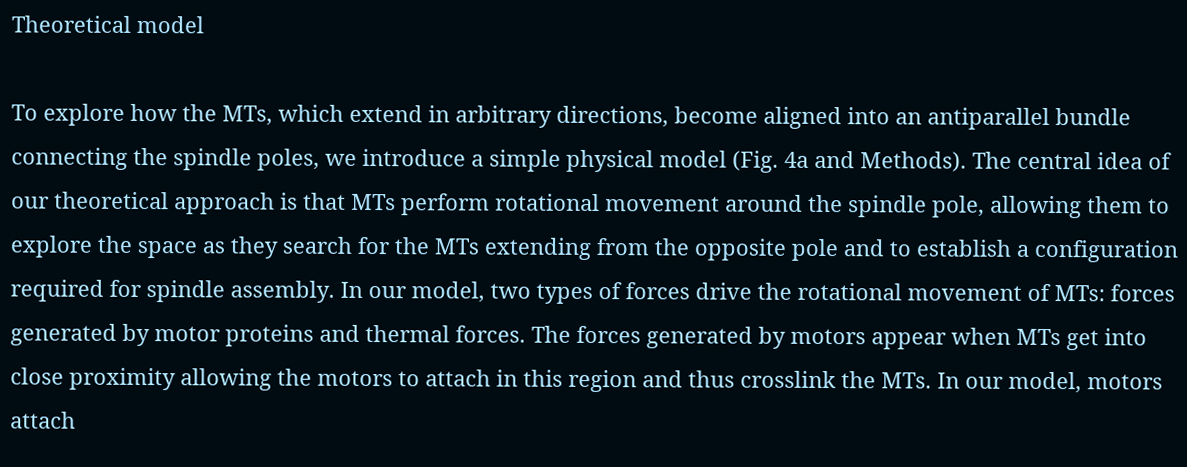Theoretical model

To explore how the MTs, which extend in arbitrary directions, become aligned into an antiparallel bundle connecting the spindle poles, we introduce a simple physical model (Fig. 4a and Methods). The central idea of our theoretical approach is that MTs perform rotational movement around the spindle pole, allowing them to explore the space as they search for the MTs extending from the opposite pole and to establish a configuration required for spindle assembly. In our model, two types of forces drive the rotational movement of MTs: forces generated by motor proteins and thermal forces. The forces generated by motors appear when MTs get into close proximity allowing the motors to attach in this region and thus crosslink the MTs. In our model, motors attach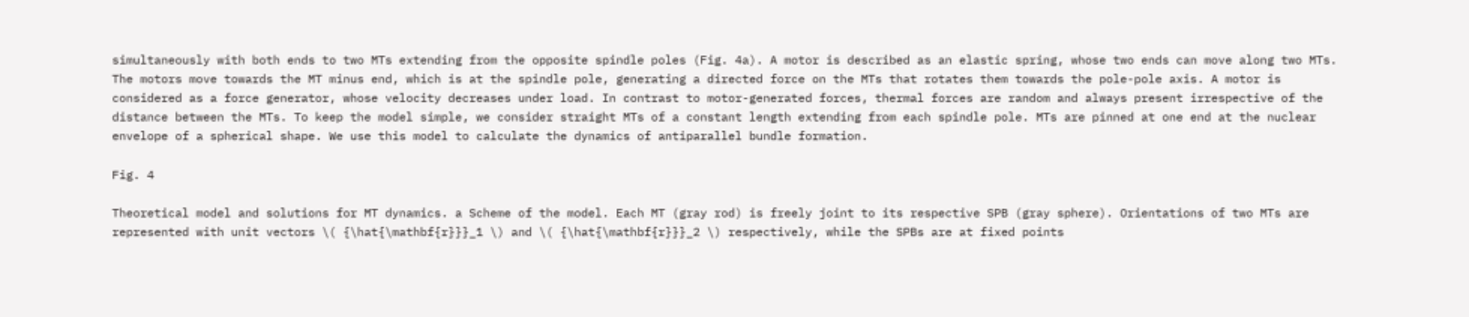simultaneously with both ends to two MTs extending from the opposite spindle poles (Fig. 4a). A motor is described as an elastic spring, whose two ends can move along two MTs. The motors move towards the MT minus end, which is at the spindle pole, generating a directed force on the MTs that rotates them towards the pole-pole axis. A motor is considered as a force generator, whose velocity decreases under load. In contrast to motor-generated forces, thermal forces are random and always present irrespective of the distance between the MTs. To keep the model simple, we consider straight MTs of a constant length extending from each spindle pole. MTs are pinned at one end at the nuclear envelope of a spherical shape. We use this model to calculate the dynamics of antiparallel bundle formation.

Fig. 4

Theoretical model and solutions for MT dynamics. a Scheme of the model. Each MT (gray rod) is freely joint to its respective SPB (gray sphere). Orientations of two MTs are represented with unit vectors \( {\hat{\mathbf{r}}}_1 \) and \( {\hat{\mathbf{r}}}_2 \) respectively, while the SPBs are at fixed points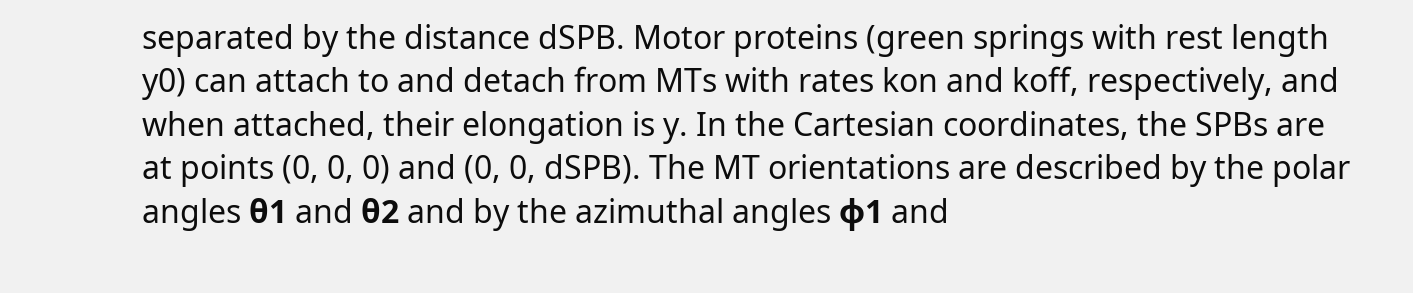separated by the distance dSPB. Motor proteins (green springs with rest length y0) can attach to and detach from MTs with rates kon and koff, respectively, and when attached, their elongation is y. In the Cartesian coordinates, the SPBs are at points (0, 0, 0) and (0, 0, dSPB). The MT orientations are described by the polar angles θ1 and θ2 and by the azimuthal angles φ1 and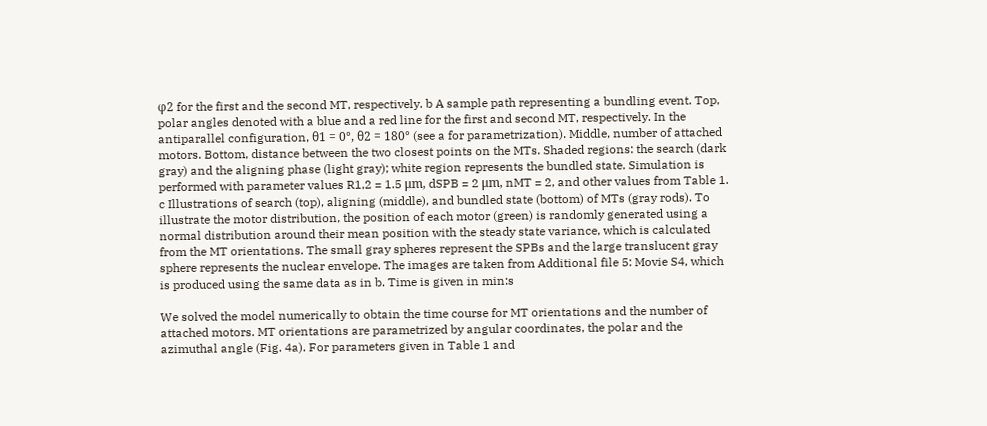φ2 for the first and the second MT, respectively. b A sample path representing a bundling event. Top, polar angles denoted with a blue and a red line for the first and second MT, respectively. In the antiparallel configuration, θ1 = 0°, θ2 = 180° (see a for parametrization). Middle, number of attached motors. Bottom, distance between the two closest points on the MTs. Shaded regions: the search (dark gray) and the aligning phase (light gray); white region represents the bundled state. Simulation is performed with parameter values R1,2 = 1.5 μm, dSPB = 2 μm, nMT = 2, and other values from Table 1. c Illustrations of search (top), aligning (middle), and bundled state (bottom) of MTs (gray rods). To illustrate the motor distribution, the position of each motor (green) is randomly generated using a normal distribution around their mean position with the steady state variance, which is calculated from the MT orientations. The small gray spheres represent the SPBs and the large translucent gray sphere represents the nuclear envelope. The images are taken from Additional file 5: Movie S4, which is produced using the same data as in b. Time is given in min:s

We solved the model numerically to obtain the time course for MT orientations and the number of attached motors. MT orientations are parametrized by angular coordinates, the polar and the azimuthal angle (Fig. 4a). For parameters given in Table 1 and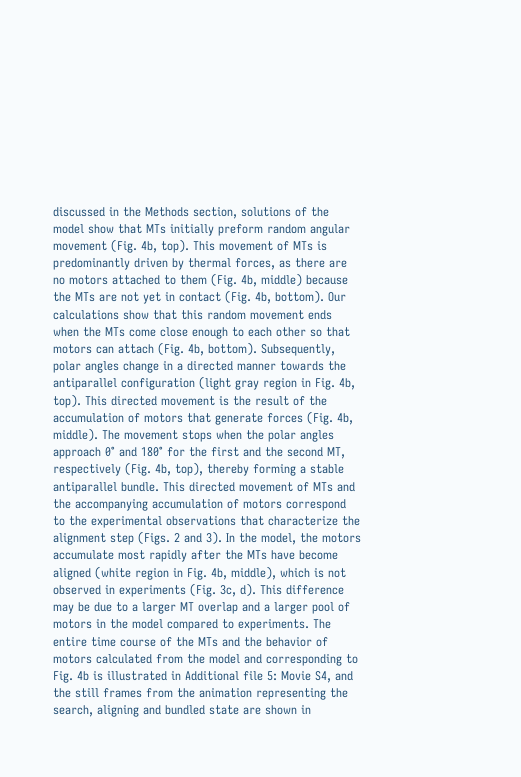discussed in the Methods section, solutions of the model show that MTs initially preform random angular movement (Fig. 4b, top). This movement of MTs is predominantly driven by thermal forces, as there are no motors attached to them (Fig. 4b, middle) because the MTs are not yet in contact (Fig. 4b, bottom). Our calculations show that this random movement ends when the MTs come close enough to each other so that motors can attach (Fig. 4b, bottom). Subsequently, polar angles change in a directed manner towards the antiparallel configuration (light gray region in Fig. 4b, top). This directed movement is the result of the accumulation of motors that generate forces (Fig. 4b, middle). The movement stops when the polar angles approach 0° and 180° for the first and the second MT, respectively (Fig. 4b, top), thereby forming a stable antiparallel bundle. This directed movement of MTs and the accompanying accumulation of motors correspond to the experimental observations that characterize the alignment step (Figs. 2 and 3). In the model, the motors accumulate most rapidly after the MTs have become aligned (white region in Fig. 4b, middle), which is not observed in experiments (Fig. 3c, d). This difference may be due to a larger MT overlap and a larger pool of motors in the model compared to experiments. The entire time course of the MTs and the behavior of motors calculated from the model and corresponding to Fig. 4b is illustrated in Additional file 5: Movie S4, and the still frames from the animation representing the search, aligning and bundled state are shown in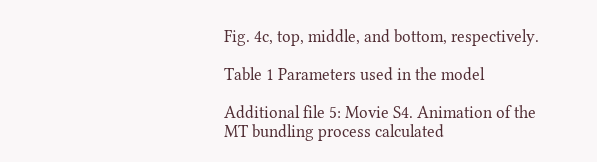Fig. 4c, top, middle, and bottom, respectively.

Table 1 Parameters used in the model

Additional file 5: Movie S4. Animation of the MT bundling process calculated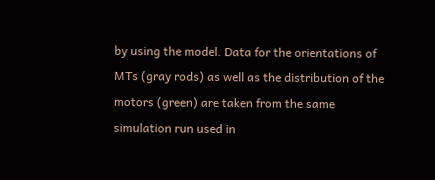by using the model. Data for the orientations of MTs (gray rods) as well as the distribution of the motors (green) are taken from the same simulation run used in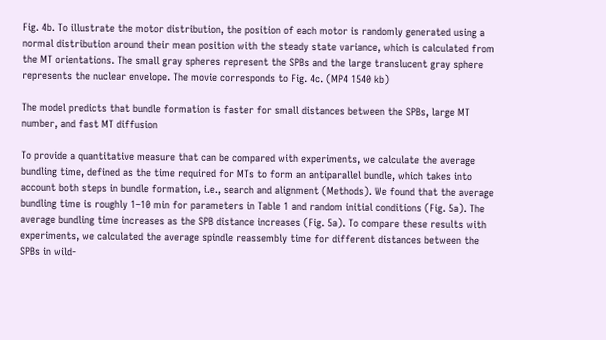Fig. 4b. To illustrate the motor distribution, the position of each motor is randomly generated using a normal distribution around their mean position with the steady state variance, which is calculated from the MT orientations. The small gray spheres represent the SPBs and the large translucent gray sphere represents the nuclear envelope. The movie corresponds to Fig. 4c. (MP4 1540 kb)

The model predicts that bundle formation is faster for small distances between the SPBs, large MT number, and fast MT diffusion

To provide a quantitative measure that can be compared with experiments, we calculate the average bundling time, defined as the time required for MTs to form an antiparallel bundle, which takes into account both steps in bundle formation, i.e., search and alignment (Methods). We found that the average bundling time is roughly 1–10 min for parameters in Table 1 and random initial conditions (Fig. 5a). The average bundling time increases as the SPB distance increases (Fig. 5a). To compare these results with experiments, we calculated the average spindle reassembly time for different distances between the SPBs in wild-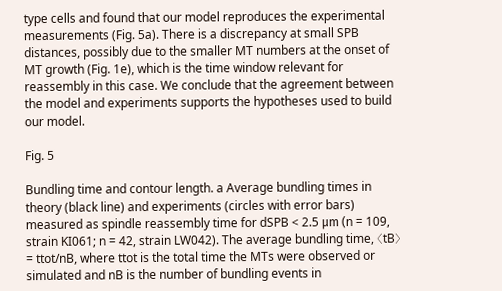type cells and found that our model reproduces the experimental measurements (Fig. 5a). There is a discrepancy at small SPB distances, possibly due to the smaller MT numbers at the onset of MT growth (Fig. 1e), which is the time window relevant for reassembly in this case. We conclude that the agreement between the model and experiments supports the hypotheses used to build our model.

Fig. 5

Bundling time and contour length. a Average bundling times in theory (black line) and experiments (circles with error bars) measured as spindle reassembly time for dSPB < 2.5 μm (n = 109, strain KI061; n = 42, strain LW042). The average bundling time, 〈tB〉 = ttot/nB, where ttot is the total time the MTs were observed or simulated and nB is the number of bundling events in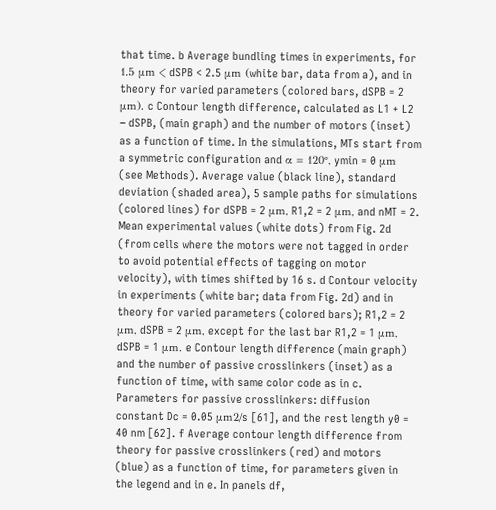that time. b Average bundling times in experiments, for 1.5 μm < dSPB < 2.5 μm (white bar, data from a), and in theory for varied parameters (colored bars, dSPB = 2 μm). c Contour length difference, calculated as L1 + L2 − dSPB, (main graph) and the number of motors (inset) as a function of time. In the simulations, MTs start from a symmetric configuration and α = 120°, ymin = 0 μm (see Methods). Average value (black line), standard deviation (shaded area), 5 sample paths for simulations (colored lines) for dSPB = 2 μm, R1,2 = 2 μm, and nMT = 2. Mean experimental values (white dots) from Fig. 2d (from cells where the motors were not tagged in order to avoid potential effects of tagging on motor velocity), with times shifted by 16 s. d Contour velocity in experiments (white bar; data from Fig. 2d) and in theory for varied parameters (colored bars); R1,2 = 2 μm, dSPB = 2 μm, except for the last bar R1,2 = 1 μm, dSPB = 1 μm. e Contour length difference (main graph) and the number of passive crosslinkers (inset) as a function of time, with same color code as in c. Parameters for passive crosslinkers: diffusion constant Dc = 0.05 μm2/s [61], and the rest length y0 = 40 nm [62]. f Average contour length difference from theory for passive crosslinkers (red) and motors (blue) as a function of time, for parameters given in the legend and in e. In panels df,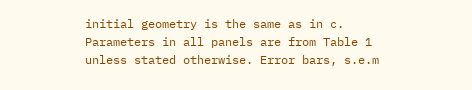initial geometry is the same as in c. Parameters in all panels are from Table 1 unless stated otherwise. Error bars, s.e.m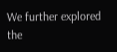We further explored the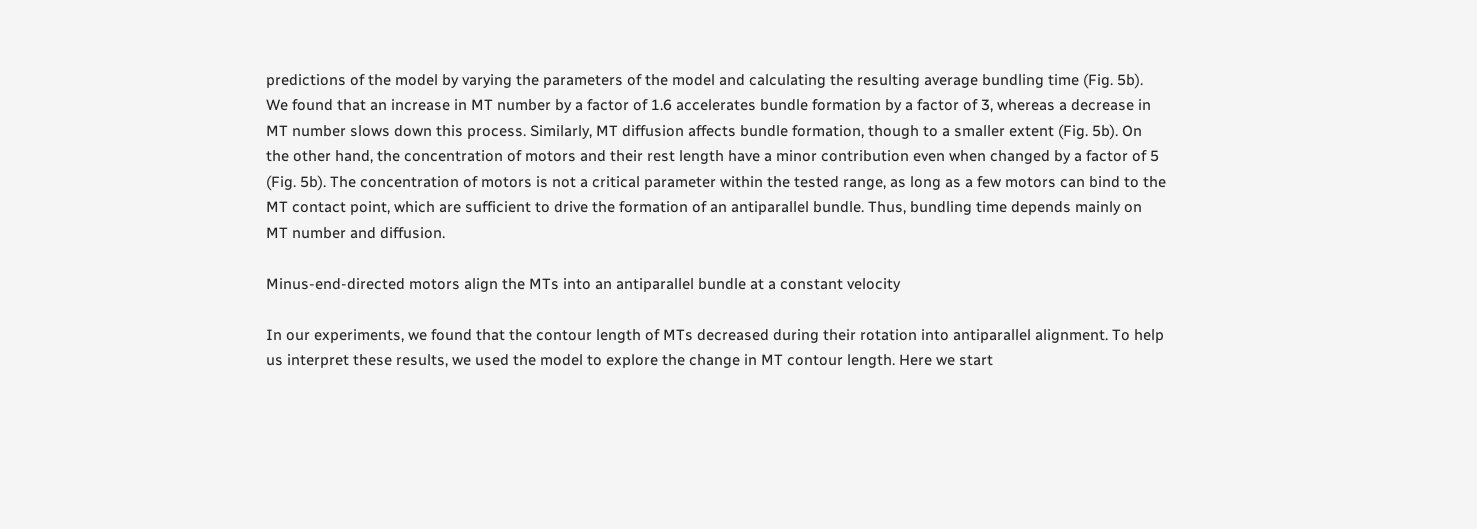predictions of the model by varying the parameters of the model and calculating the resulting average bundling time (Fig. 5b). We found that an increase in MT number by a factor of 1.6 accelerates bundle formation by a factor of 3, whereas a decrease in MT number slows down this process. Similarly, MT diffusion affects bundle formation, though to a smaller extent (Fig. 5b). On the other hand, the concentration of motors and their rest length have a minor contribution even when changed by a factor of 5 (Fig. 5b). The concentration of motors is not a critical parameter within the tested range, as long as a few motors can bind to the MT contact point, which are sufficient to drive the formation of an antiparallel bundle. Thus, bundling time depends mainly on MT number and diffusion.

Minus-end-directed motors align the MTs into an antiparallel bundle at a constant velocity

In our experiments, we found that the contour length of MTs decreased during their rotation into antiparallel alignment. To help us interpret these results, we used the model to explore the change in MT contour length. Here we start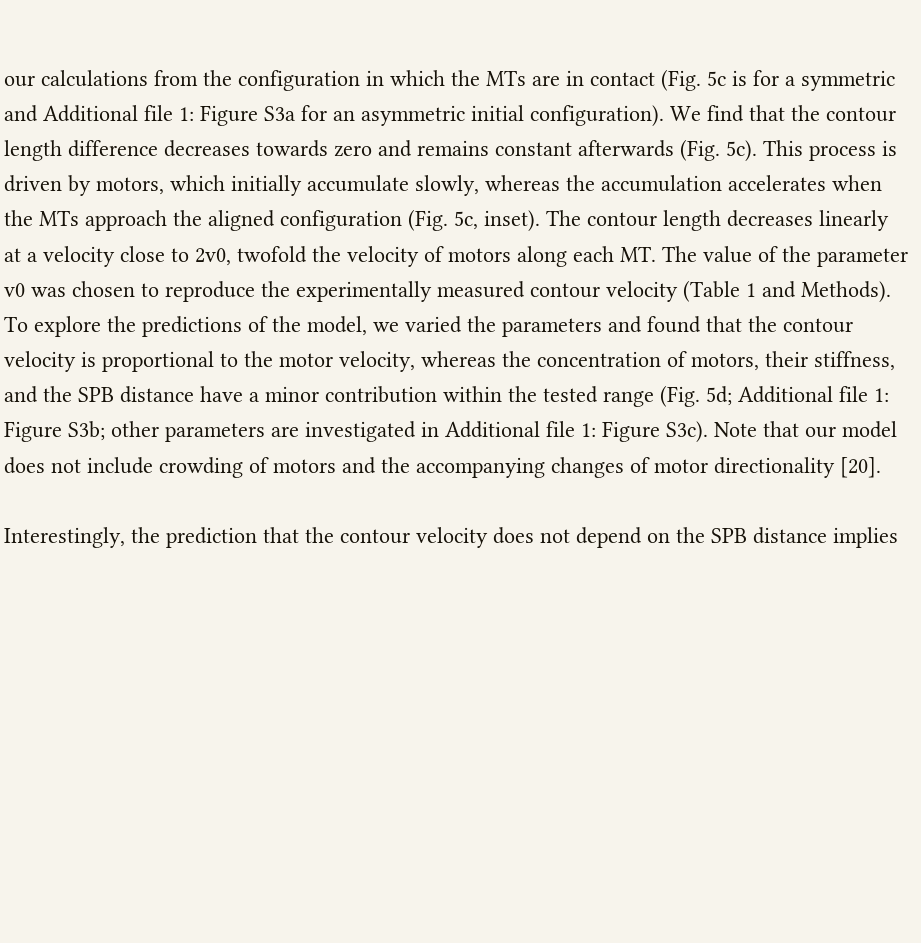our calculations from the configuration in which the MTs are in contact (Fig. 5c is for a symmetric and Additional file 1: Figure S3a for an asymmetric initial configuration). We find that the contour length difference decreases towards zero and remains constant afterwards (Fig. 5c). This process is driven by motors, which initially accumulate slowly, whereas the accumulation accelerates when the MTs approach the aligned configuration (Fig. 5c, inset). The contour length decreases linearly at a velocity close to 2v0, twofold the velocity of motors along each MT. The value of the parameter v0 was chosen to reproduce the experimentally measured contour velocity (Table 1 and Methods). To explore the predictions of the model, we varied the parameters and found that the contour velocity is proportional to the motor velocity, whereas the concentration of motors, their stiffness, and the SPB distance have a minor contribution within the tested range (Fig. 5d; Additional file 1: Figure S3b; other parameters are investigated in Additional file 1: Figure S3c). Note that our model does not include crowding of motors and the accompanying changes of motor directionality [20].

Interestingly, the prediction that the contour velocity does not depend on the SPB distance implies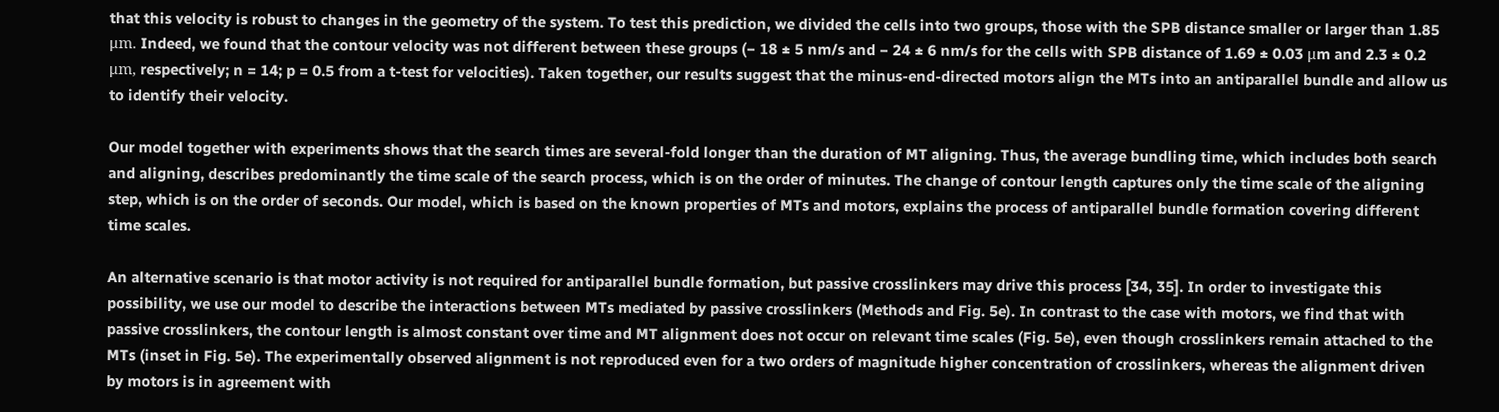that this velocity is robust to changes in the geometry of the system. To test this prediction, we divided the cells into two groups, those with the SPB distance smaller or larger than 1.85 μm. Indeed, we found that the contour velocity was not different between these groups (− 18 ± 5 nm/s and − 24 ± 6 nm/s for the cells with SPB distance of 1.69 ± 0.03 μm and 2.3 ± 0.2 μm, respectively; n = 14; p = 0.5 from a t-test for velocities). Taken together, our results suggest that the minus-end-directed motors align the MTs into an antiparallel bundle and allow us to identify their velocity.

Our model together with experiments shows that the search times are several-fold longer than the duration of MT aligning. Thus, the average bundling time, which includes both search and aligning, describes predominantly the time scale of the search process, which is on the order of minutes. The change of contour length captures only the time scale of the aligning step, which is on the order of seconds. Our model, which is based on the known properties of MTs and motors, explains the process of antiparallel bundle formation covering different time scales.

An alternative scenario is that motor activity is not required for antiparallel bundle formation, but passive crosslinkers may drive this process [34, 35]. In order to investigate this possibility, we use our model to describe the interactions between MTs mediated by passive crosslinkers (Methods and Fig. 5e). In contrast to the case with motors, we find that with passive crosslinkers, the contour length is almost constant over time and MT alignment does not occur on relevant time scales (Fig. 5e), even though crosslinkers remain attached to the MTs (inset in Fig. 5e). The experimentally observed alignment is not reproduced even for a two orders of magnitude higher concentration of crosslinkers, whereas the alignment driven by motors is in agreement with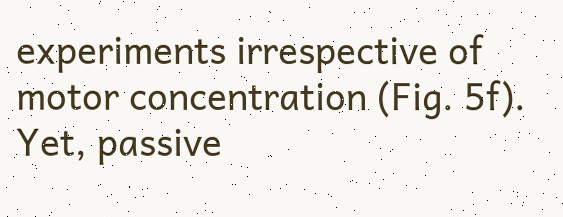experiments irrespective of motor concentration (Fig. 5f). Yet, passive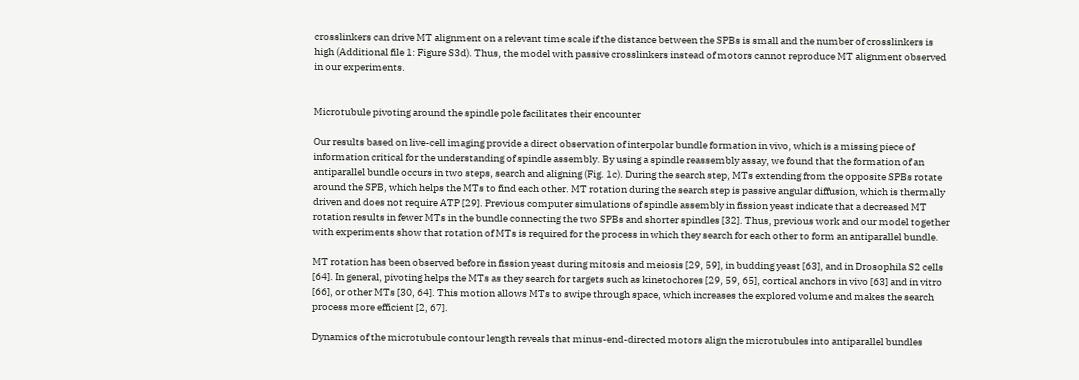crosslinkers can drive MT alignment on a relevant time scale if the distance between the SPBs is small and the number of crosslinkers is high (Additional file 1: Figure S3d). Thus, the model with passive crosslinkers instead of motors cannot reproduce MT alignment observed in our experiments.


Microtubule pivoting around the spindle pole facilitates their encounter

Our results based on live-cell imaging provide a direct observation of interpolar bundle formation in vivo, which is a missing piece of information critical for the understanding of spindle assembly. By using a spindle reassembly assay, we found that the formation of an antiparallel bundle occurs in two steps, search and aligning (Fig. 1c). During the search step, MTs extending from the opposite SPBs rotate around the SPB, which helps the MTs to find each other. MT rotation during the search step is passive angular diffusion, which is thermally driven and does not require ATP [29]. Previous computer simulations of spindle assembly in fission yeast indicate that a decreased MT rotation results in fewer MTs in the bundle connecting the two SPBs and shorter spindles [32]. Thus, previous work and our model together with experiments show that rotation of MTs is required for the process in which they search for each other to form an antiparallel bundle.

MT rotation has been observed before in fission yeast during mitosis and meiosis [29, 59], in budding yeast [63], and in Drosophila S2 cells [64]. In general, pivoting helps the MTs as they search for targets such as kinetochores [29, 59, 65], cortical anchors in vivo [63] and in vitro [66], or other MTs [30, 64]. This motion allows MTs to swipe through space, which increases the explored volume and makes the search process more efficient [2, 67].

Dynamics of the microtubule contour length reveals that minus-end-directed motors align the microtubules into antiparallel bundles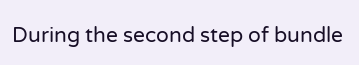During the second step of bundle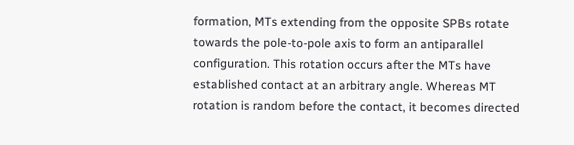formation, MTs extending from the opposite SPBs rotate towards the pole-to-pole axis to form an antiparallel configuration. This rotation occurs after the MTs have established contact at an arbitrary angle. Whereas MT rotation is random before the contact, it becomes directed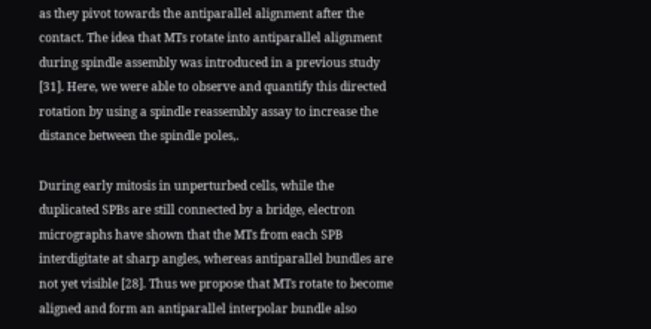as they pivot towards the antiparallel alignment after the contact. The idea that MTs rotate into antiparallel alignment during spindle assembly was introduced in a previous study [31]. Here, we were able to observe and quantify this directed rotation by using a spindle reassembly assay to increase the distance between the spindle poles,.

During early mitosis in unperturbed cells, while the duplicated SPBs are still connected by a bridge, electron micrographs have shown that the MTs from each SPB interdigitate at sharp angles, whereas antiparallel bundles are not yet visible [28]. Thus we propose that MTs rotate to become aligned and form an antiparallel interpolar bundle also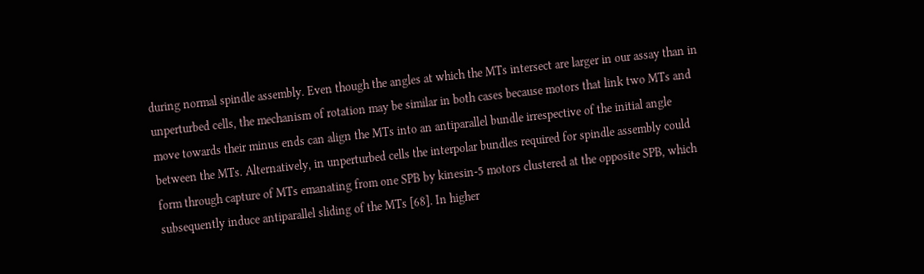during normal spindle assembly. Even though the angles at which the MTs intersect are larger in our assay than in unperturbed cells, the mechanism of rotation may be similar in both cases because motors that link two MTs and move towards their minus ends can align the MTs into an antiparallel bundle irrespective of the initial angle between the MTs. Alternatively, in unperturbed cells the interpolar bundles required for spindle assembly could form through capture of MTs emanating from one SPB by kinesin-5 motors clustered at the opposite SPB, which subsequently induce antiparallel sliding of the MTs [68]. In higher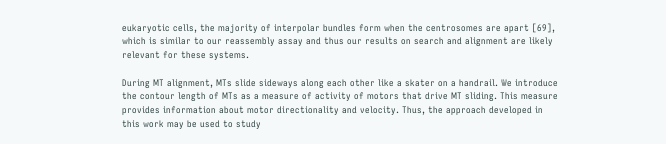eukaryotic cells, the majority of interpolar bundles form when the centrosomes are apart [69], which is similar to our reassembly assay and thus our results on search and alignment are likely relevant for these systems.

During MT alignment, MTs slide sideways along each other like a skater on a handrail. We introduce the contour length of MTs as a measure of activity of motors that drive MT sliding. This measure provides information about motor directionality and velocity. Thus, the approach developed in this work may be used to study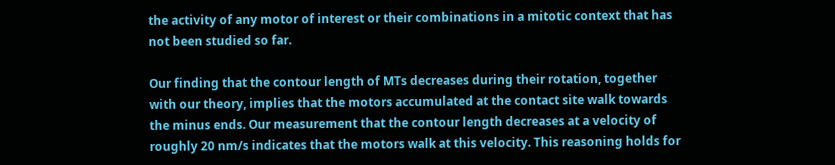the activity of any motor of interest or their combinations in a mitotic context that has not been studied so far.

Our finding that the contour length of MTs decreases during their rotation, together with our theory, implies that the motors accumulated at the contact site walk towards the minus ends. Our measurement that the contour length decreases at a velocity of roughly 20 nm/s indicates that the motors walk at this velocity. This reasoning holds for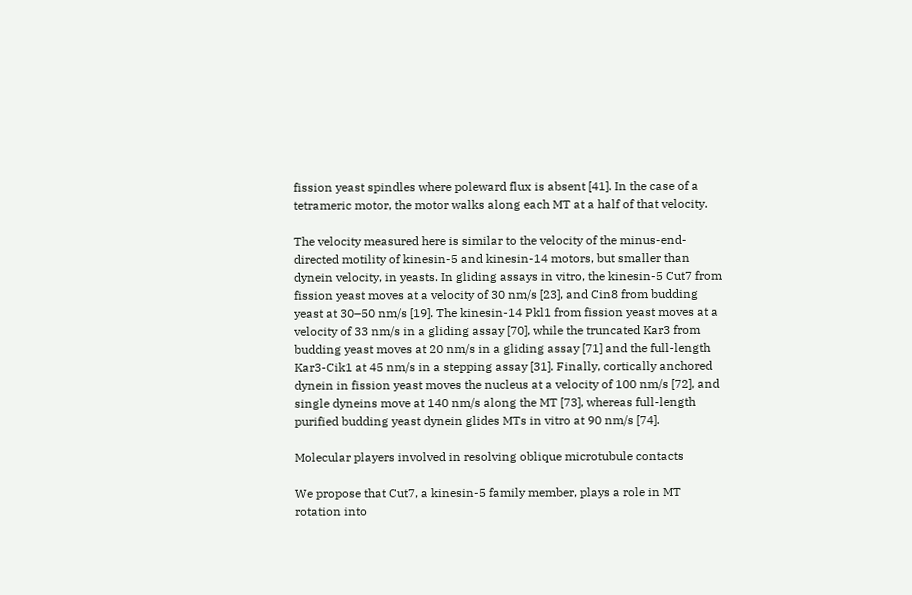fission yeast spindles where poleward flux is absent [41]. In the case of a tetrameric motor, the motor walks along each MT at a half of that velocity.

The velocity measured here is similar to the velocity of the minus-end-directed motility of kinesin-5 and kinesin-14 motors, but smaller than dynein velocity, in yeasts. In gliding assays in vitro, the kinesin-5 Cut7 from fission yeast moves at a velocity of 30 nm/s [23], and Cin8 from budding yeast at 30–50 nm/s [19]. The kinesin-14 Pkl1 from fission yeast moves at a velocity of 33 nm/s in a gliding assay [70], while the truncated Kar3 from budding yeast moves at 20 nm/s in a gliding assay [71] and the full-length Kar3-Cik1 at 45 nm/s in a stepping assay [31]. Finally, cortically anchored dynein in fission yeast moves the nucleus at a velocity of 100 nm/s [72], and single dyneins move at 140 nm/s along the MT [73], whereas full-length purified budding yeast dynein glides MTs in vitro at 90 nm/s [74].

Molecular players involved in resolving oblique microtubule contacts

We propose that Cut7, a kinesin-5 family member, plays a role in MT rotation into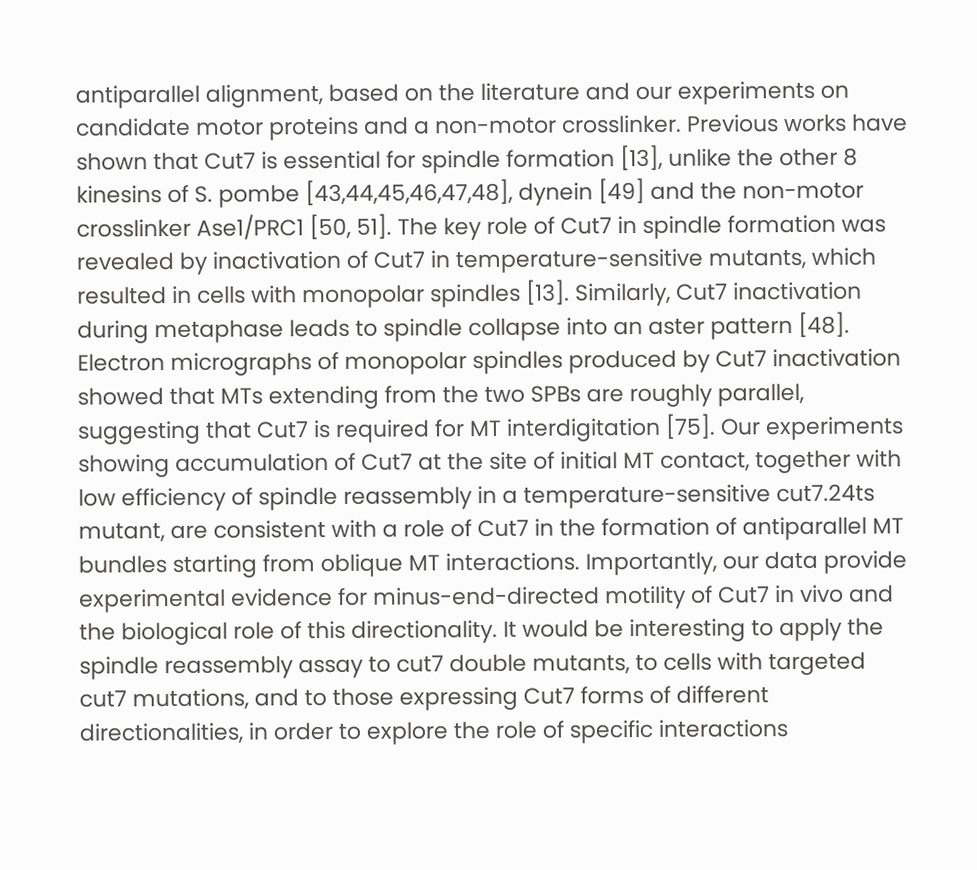antiparallel alignment, based on the literature and our experiments on candidate motor proteins and a non-motor crosslinker. Previous works have shown that Cut7 is essential for spindle formation [13], unlike the other 8 kinesins of S. pombe [43,44,45,46,47,48], dynein [49] and the non-motor crosslinker Ase1/PRC1 [50, 51]. The key role of Cut7 in spindle formation was revealed by inactivation of Cut7 in temperature-sensitive mutants, which resulted in cells with monopolar spindles [13]. Similarly, Cut7 inactivation during metaphase leads to spindle collapse into an aster pattern [48]. Electron micrographs of monopolar spindles produced by Cut7 inactivation showed that MTs extending from the two SPBs are roughly parallel, suggesting that Cut7 is required for MT interdigitation [75]. Our experiments showing accumulation of Cut7 at the site of initial MT contact, together with low efficiency of spindle reassembly in a temperature-sensitive cut7.24ts mutant, are consistent with a role of Cut7 in the formation of antiparallel MT bundles starting from oblique MT interactions. Importantly, our data provide experimental evidence for minus-end-directed motility of Cut7 in vivo and the biological role of this directionality. It would be interesting to apply the spindle reassembly assay to cut7 double mutants, to cells with targeted cut7 mutations, and to those expressing Cut7 forms of different directionalities, in order to explore the role of specific interactions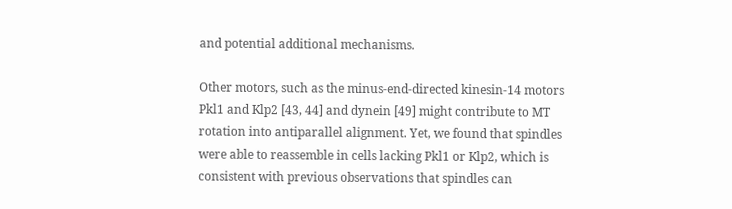and potential additional mechanisms.

Other motors, such as the minus-end-directed kinesin-14 motors Pkl1 and Klp2 [43, 44] and dynein [49] might contribute to MT rotation into antiparallel alignment. Yet, we found that spindles were able to reassemble in cells lacking Pkl1 or Klp2, which is consistent with previous observations that spindles can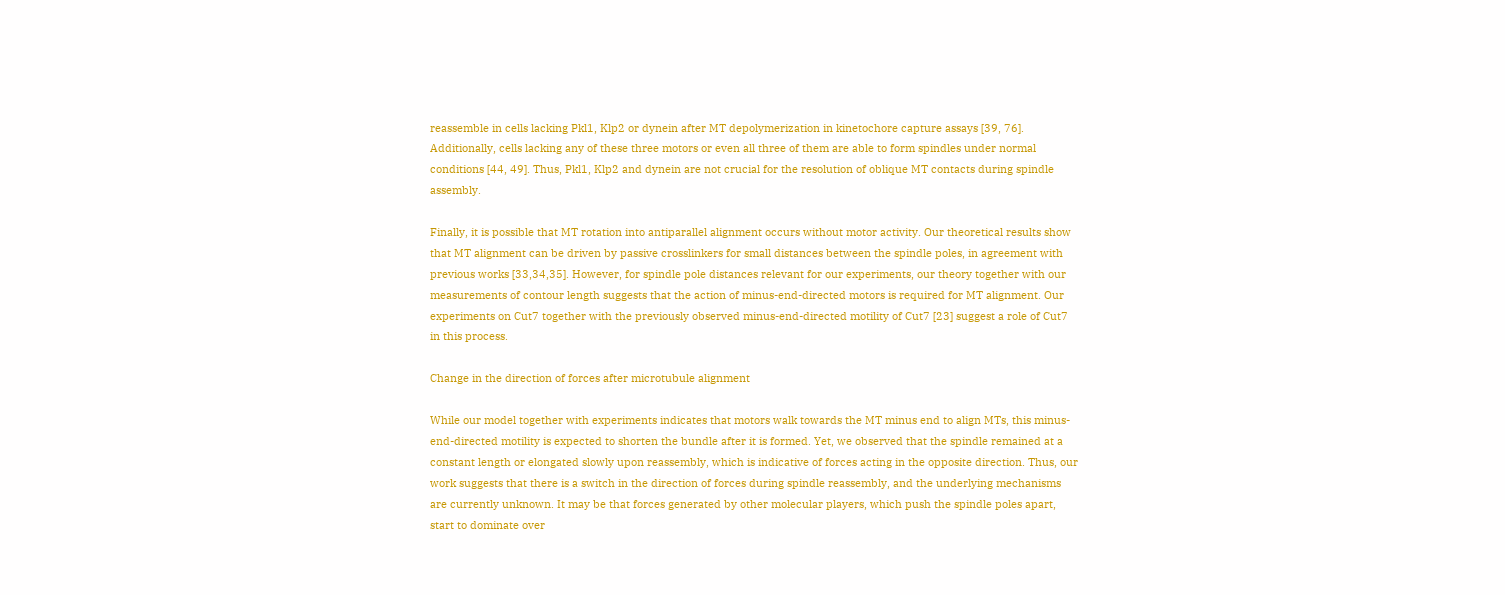reassemble in cells lacking Pkl1, Klp2 or dynein after MT depolymerization in kinetochore capture assays [39, 76]. Additionally, cells lacking any of these three motors or even all three of them are able to form spindles under normal conditions [44, 49]. Thus, Pkl1, Klp2 and dynein are not crucial for the resolution of oblique MT contacts during spindle assembly.

Finally, it is possible that MT rotation into antiparallel alignment occurs without motor activity. Our theoretical results show that MT alignment can be driven by passive crosslinkers for small distances between the spindle poles, in agreement with previous works [33,34,35]. However, for spindle pole distances relevant for our experiments, our theory together with our measurements of contour length suggests that the action of minus-end-directed motors is required for MT alignment. Our experiments on Cut7 together with the previously observed minus-end-directed motility of Cut7 [23] suggest a role of Cut7 in this process.

Change in the direction of forces after microtubule alignment

While our model together with experiments indicates that motors walk towards the MT minus end to align MTs, this minus-end-directed motility is expected to shorten the bundle after it is formed. Yet, we observed that the spindle remained at a constant length or elongated slowly upon reassembly, which is indicative of forces acting in the opposite direction. Thus, our work suggests that there is a switch in the direction of forces during spindle reassembly, and the underlying mechanisms are currently unknown. It may be that forces generated by other molecular players, which push the spindle poles apart, start to dominate over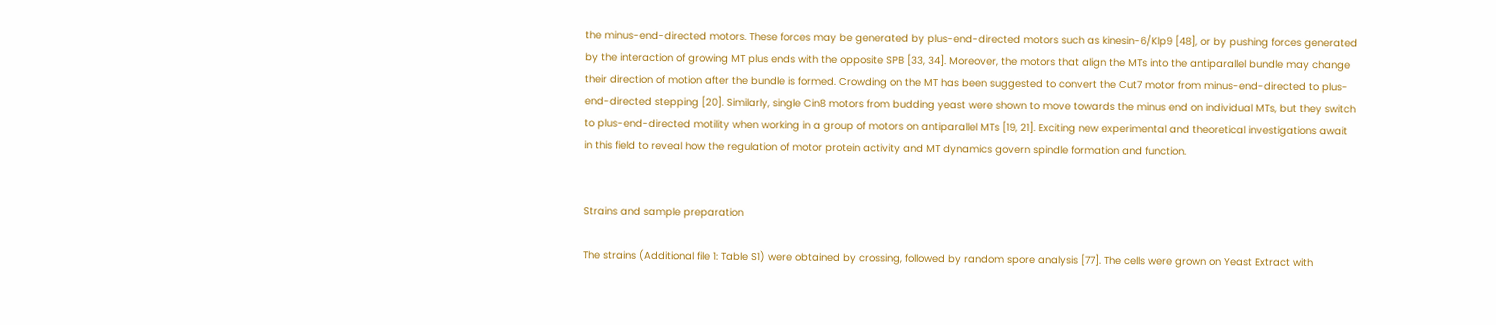the minus-end-directed motors. These forces may be generated by plus-end-directed motors such as kinesin-6/Klp9 [48], or by pushing forces generated by the interaction of growing MT plus ends with the opposite SPB [33, 34]. Moreover, the motors that align the MTs into the antiparallel bundle may change their direction of motion after the bundle is formed. Crowding on the MT has been suggested to convert the Cut7 motor from minus-end-directed to plus-end-directed stepping [20]. Similarly, single Cin8 motors from budding yeast were shown to move towards the minus end on individual MTs, but they switch to plus-end-directed motility when working in a group of motors on antiparallel MTs [19, 21]. Exciting new experimental and theoretical investigations await in this field to reveal how the regulation of motor protein activity and MT dynamics govern spindle formation and function.


Strains and sample preparation

The strains (Additional file 1: Table S1) were obtained by crossing, followed by random spore analysis [77]. The cells were grown on Yeast Extract with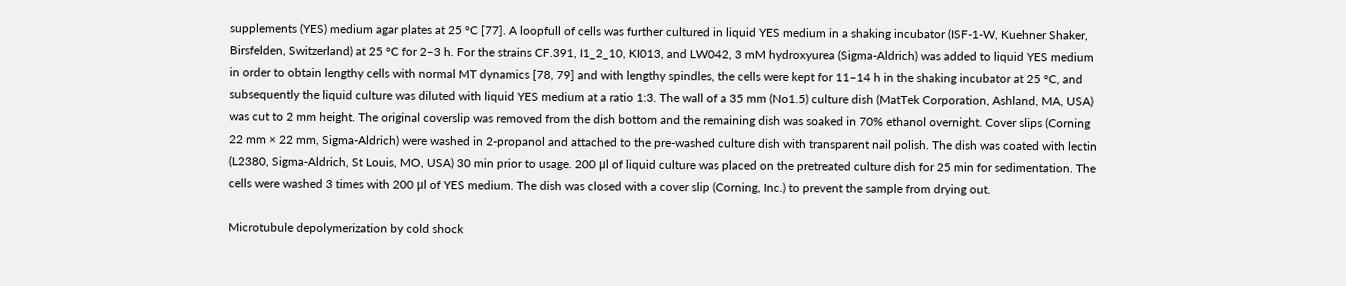supplements (YES) medium agar plates at 25 °C [77]. A loopfull of cells was further cultured in liquid YES medium in a shaking incubator (ISF-1-W, Kuehner Shaker, Birsfelden, Switzerland) at 25 °C for 2–3 h. For the strains CF.391, I1_2_10, KI013, and LW042, 3 mM hydroxyurea (Sigma-Aldrich) was added to liquid YES medium in order to obtain lengthy cells with normal MT dynamics [78, 79] and with lengthy spindles, the cells were kept for 11–14 h in the shaking incubator at 25 °C, and subsequently the liquid culture was diluted with liquid YES medium at a ratio 1:3. The wall of a 35 mm (No1.5) culture dish (MatTek Corporation, Ashland, MA, USA) was cut to 2 mm height. The original coverslip was removed from the dish bottom and the remaining dish was soaked in 70% ethanol overnight. Cover slips (Corning 22 mm × 22 mm, Sigma-Aldrich) were washed in 2-propanol and attached to the pre-washed culture dish with transparent nail polish. The dish was coated with lectin (L2380, Sigma-Aldrich, St Louis, MO, USA) 30 min prior to usage. 200 μl of liquid culture was placed on the pretreated culture dish for 25 min for sedimentation. The cells were washed 3 times with 200 μl of YES medium. The dish was closed with a cover slip (Corning, Inc.) to prevent the sample from drying out.

Microtubule depolymerization by cold shock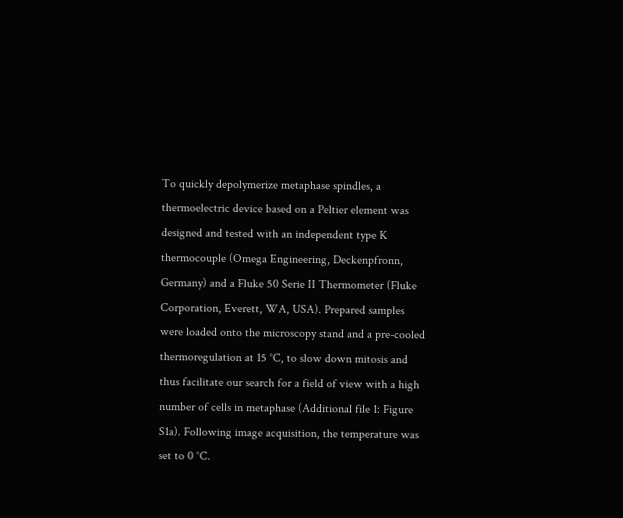To quickly depolymerize metaphase spindles, a thermoelectric device based on a Peltier element was designed and tested with an independent type K thermocouple (Omega Engineering, Deckenpfronn, Germany) and a Fluke 50 Serie II Thermometer (Fluke Corporation, Everett, WA, USA). Prepared samples were loaded onto the microscopy stand and a pre-cooled thermoregulation at 15 °C, to slow down mitosis and thus facilitate our search for a field of view with a high number of cells in metaphase (Additional file 1: Figure S1a). Following image acquisition, the temperature was set to 0 °C.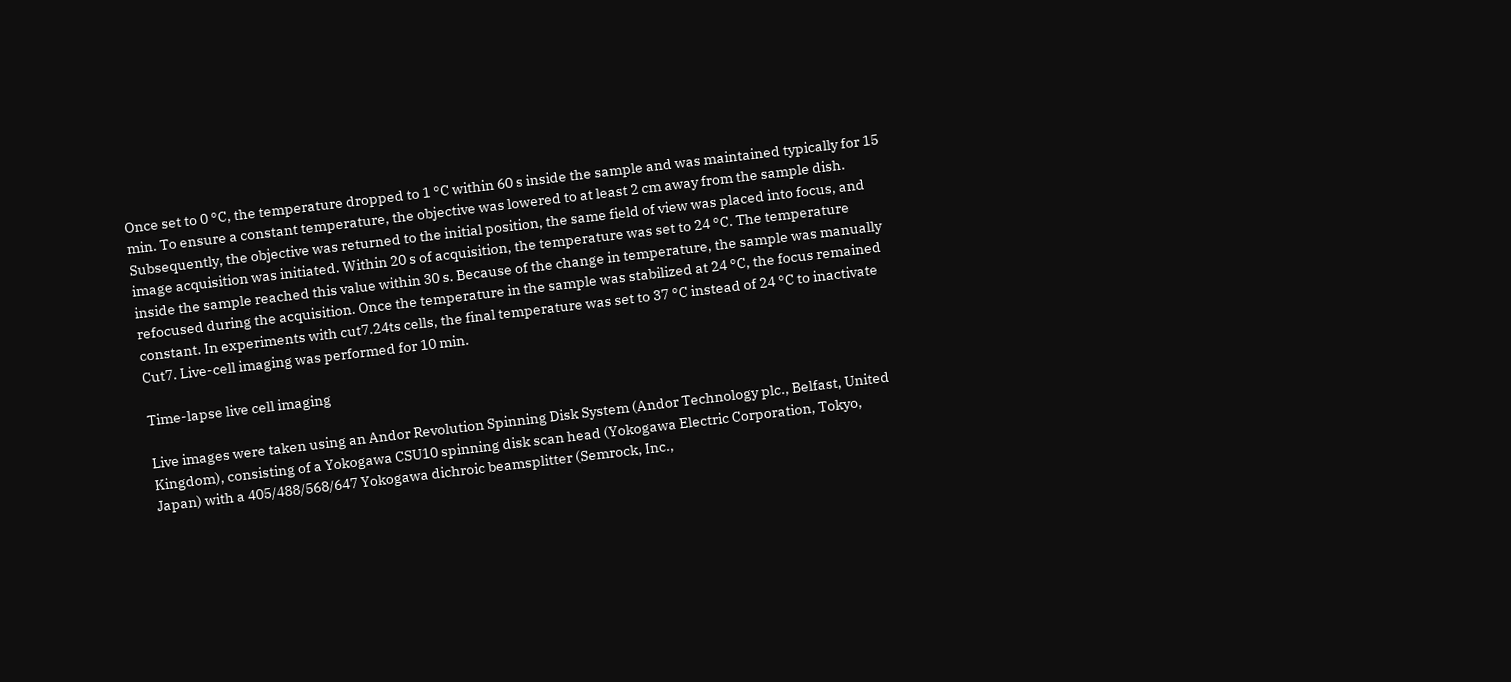Once set to 0 °C, the temperature dropped to 1 °C within 60 s inside the sample and was maintained typically for 15 min. To ensure a constant temperature, the objective was lowered to at least 2 cm away from the sample dish. Subsequently, the objective was returned to the initial position, the same field of view was placed into focus, and image acquisition was initiated. Within 20 s of acquisition, the temperature was set to 24 °C. The temperature inside the sample reached this value within 30 s. Because of the change in temperature, the sample was manually refocused during the acquisition. Once the temperature in the sample was stabilized at 24 °C, the focus remained constant. In experiments with cut7.24ts cells, the final temperature was set to 37 °C instead of 24 °C to inactivate Cut7. Live-cell imaging was performed for 10 min.

Time-lapse live cell imaging

Live images were taken using an Andor Revolution Spinning Disk System (Andor Technology plc., Belfast, United Kingdom), consisting of a Yokogawa CSU10 spinning disk scan head (Yokogawa Electric Corporation, Tokyo, Japan) with a 405/488/568/647 Yokogawa dichroic beamsplitter (Semrock, Inc.,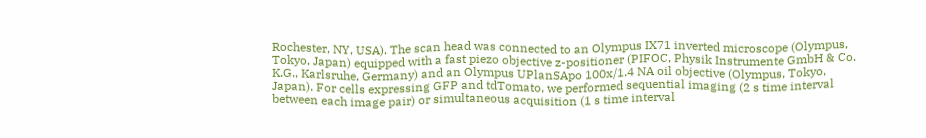Rochester, NY, USA). The scan head was connected to an Olympus IX71 inverted microscope (Olympus, Tokyo, Japan) equipped with a fast piezo objective z-positioner (PIFOC, Physik Instrumente GmbH & Co. K.G., Karlsruhe, Germany) and an Olympus UPlanSApo 100x/1.4 NA oil objective (Olympus, Tokyo, Japan). For cells expressing GFP and tdTomato, we performed sequential imaging (2 s time interval between each image pair) or simultaneous acquisition (1 s time interval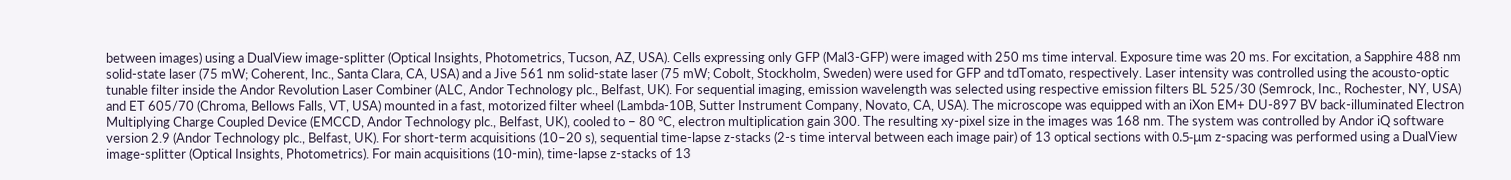between images) using a DualView image-splitter (Optical Insights, Photometrics, Tucson, AZ, USA). Cells expressing only GFP (Mal3-GFP) were imaged with 250 ms time interval. Exposure time was 20 ms. For excitation, a Sapphire 488 nm solid-state laser (75 mW; Coherent, Inc., Santa Clara, CA, USA) and a Jive 561 nm solid-state laser (75 mW; Cobolt, Stockholm, Sweden) were used for GFP and tdTomato, respectively. Laser intensity was controlled using the acousto-optic tunable filter inside the Andor Revolution Laser Combiner (ALC, Andor Technology plc., Belfast, UK). For sequential imaging, emission wavelength was selected using respective emission filters BL 525/30 (Semrock, Inc., Rochester, NY, USA) and ET 605/70 (Chroma, Bellows Falls, VT, USA) mounted in a fast, motorized filter wheel (Lambda-10B, Sutter Instrument Company, Novato, CA, USA). The microscope was equipped with an iXon EM+ DU-897 BV back-illuminated Electron Multiplying Charge Coupled Device (EMCCD, Andor Technology plc., Belfast, UK), cooled to − 80 °C, electron multiplication gain 300. The resulting xy-pixel size in the images was 168 nm. The system was controlled by Andor iQ software version 2.9 (Andor Technology plc., Belfast, UK). For short-term acquisitions (10–20 s), sequential time-lapse z-stacks (2-s time interval between each image pair) of 13 optical sections with 0.5-μm z-spacing was performed using a DualView image-splitter (Optical Insights, Photometrics). For main acquisitions (10-min), time-lapse z-stacks of 13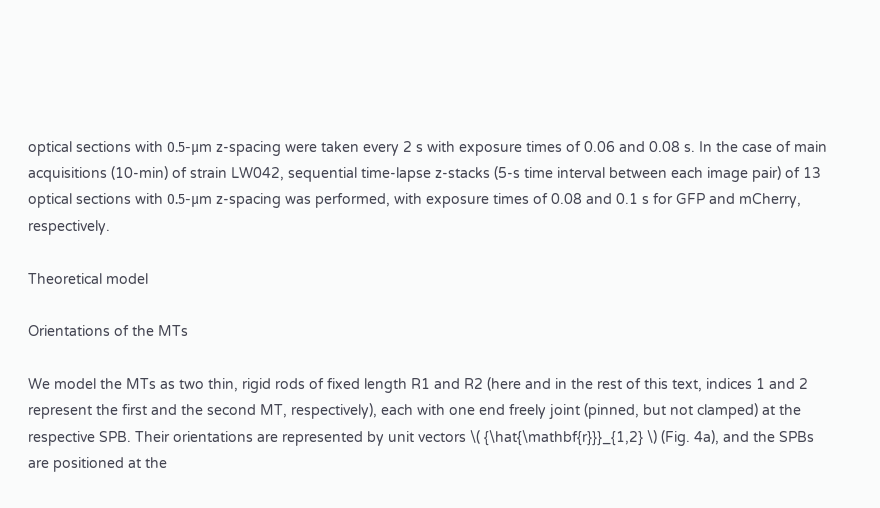optical sections with 0.5-μm z-spacing were taken every 2 s with exposure times of 0.06 and 0.08 s. In the case of main acquisitions (10-min) of strain LW042, sequential time-lapse z-stacks (5-s time interval between each image pair) of 13 optical sections with 0.5-μm z-spacing was performed, with exposure times of 0.08 and 0.1 s for GFP and mCherry, respectively.

Theoretical model

Orientations of the MTs

We model the MTs as two thin, rigid rods of fixed length R1 and R2 (here and in the rest of this text, indices 1 and 2 represent the first and the second MT, respectively), each with one end freely joint (pinned, but not clamped) at the respective SPB. Their orientations are represented by unit vectors \( {\hat{\mathbf{r}}}_{1,2} \) (Fig. 4a), and the SPBs are positioned at the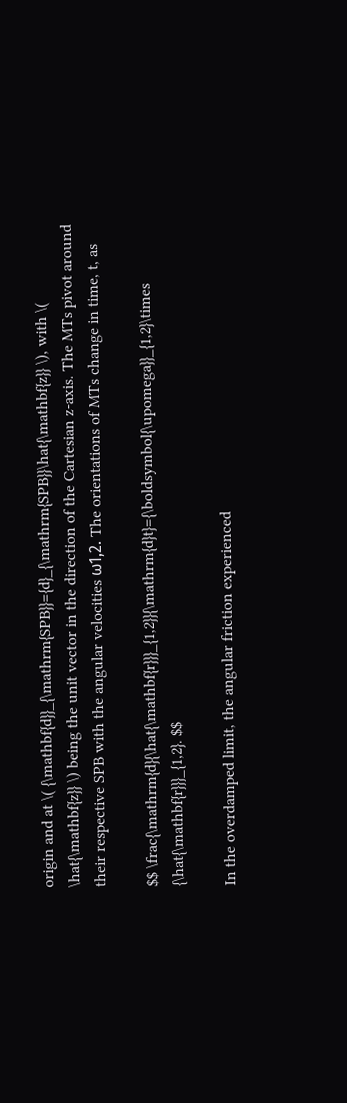origin and at \( {\mathbf{d}}_{\mathrm{SPB}}={d}_{\mathrm{SPB}}\hat{\mathbf{z}} \), with \( \hat{\mathbf{z}} \) being the unit vector in the direction of the Cartesian z-axis. The MTs pivot around their respective SPB with the angular velocities ω1,2. The orientations of MTs change in time, t, as

$$ \frac{\mathrm{d}{\hat{\mathbf{r}}}_{1,2}}{\mathrm{d}t}={\boldsymbol{\upomega}}_{1,2}\times {\hat{\mathbf{r}}}_{1,2}. $$

In the overdamped limit, the angular friction experienced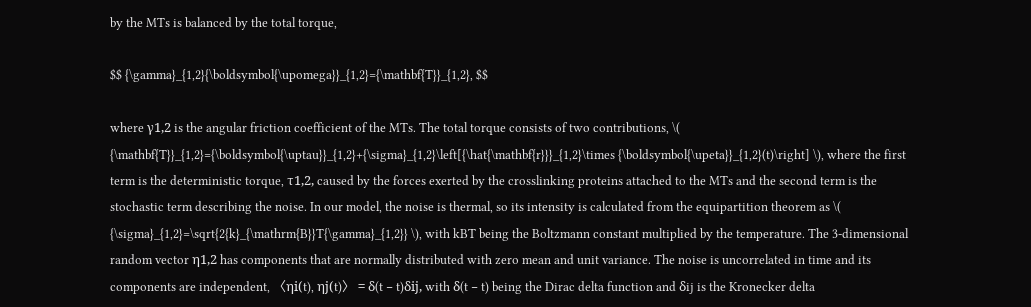by the MTs is balanced by the total torque,

$$ {\gamma}_{1,2}{\boldsymbol{\upomega}}_{1,2}={\mathbf{T}}_{1,2}, $$

where γ1,2 is the angular friction coefficient of the MTs. The total torque consists of two contributions, \( {\mathbf{T}}_{1,2}={\boldsymbol{\uptau}}_{1,2}+{\sigma}_{1,2}\left[{\hat{\mathbf{r}}}_{1,2}\times {\boldsymbol{\upeta}}_{1,2}(t)\right] \), where the first term is the deterministic torque, τ1,2, caused by the forces exerted by the crosslinking proteins attached to the MTs and the second term is the stochastic term describing the noise. In our model, the noise is thermal, so its intensity is calculated from the equipartition theorem as \( {\sigma}_{1,2}=\sqrt{2{k}_{\mathrm{B}}T{\gamma}_{1,2}} \), with kBT being the Boltzmann constant multiplied by the temperature. The 3-dimensional random vector η1,2 has components that are normally distributed with zero mean and unit variance. The noise is uncorrelated in time and its components are independent, 〈ηi(t), ηj(t)〉 = δ(t − t)δij, with δ(t − t) being the Dirac delta function and δij is the Kronecker delta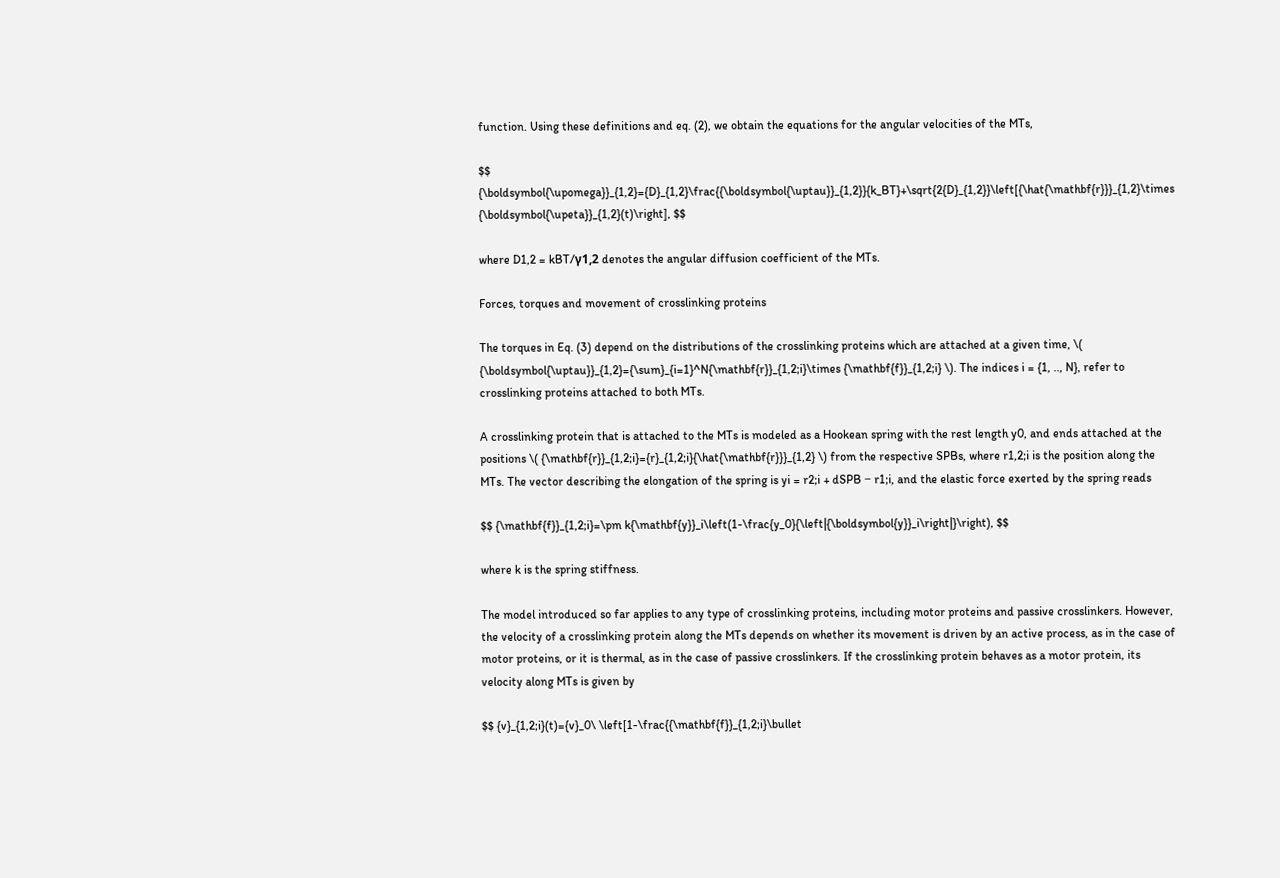function. Using these definitions and eq. (2), we obtain the equations for the angular velocities of the MTs,

$$ {\boldsymbol{\upomega}}_{1,2}={D}_{1,2}\frac{{\boldsymbol{\uptau}}_{1,2}}{k_BT}+\sqrt{2{D}_{1,2}}\left[{\hat{\mathbf{r}}}_{1,2}\times {\boldsymbol{\upeta}}_{1,2}(t)\right], $$

where D1,2 = kBT/γ1,2 denotes the angular diffusion coefficient of the MTs.

Forces, torques and movement of crosslinking proteins

The torques in Eq. (3) depend on the distributions of the crosslinking proteins which are attached at a given time, \( {\boldsymbol{\uptau}}_{1,2}={\sum}_{i=1}^N{\mathbf{r}}_{1,2;i}\times {\mathbf{f}}_{1,2;i} \). The indices i = {1, .., N}, refer to crosslinking proteins attached to both MTs.

A crosslinking protein that is attached to the MTs is modeled as a Hookean spring with the rest length y0, and ends attached at the positions \( {\mathbf{r}}_{1,2;i}={r}_{1,2;i}{\hat{\mathbf{r}}}_{1,2} \) from the respective SPBs, where r1,2;i is the position along the MTs. The vector describing the elongation of the spring is yi = r2;i + dSPB − r1;i, and the elastic force exerted by the spring reads

$$ {\mathbf{f}}_{1,2;i}=\pm k{\mathbf{y}}_i\left(1-\frac{y_0}{\left|{\boldsymbol{y}}_i\right|}\right), $$

where k is the spring stiffness.

The model introduced so far applies to any type of crosslinking proteins, including motor proteins and passive crosslinkers. However, the velocity of a crosslinking protein along the MTs depends on whether its movement is driven by an active process, as in the case of motor proteins, or it is thermal, as in the case of passive crosslinkers. If the crosslinking protein behaves as a motor protein, its velocity along MTs is given by

$$ {v}_{1,2;i}(t)={v}_0\ \left[1-\frac{{\mathbf{f}}_{1,2;i}\bullet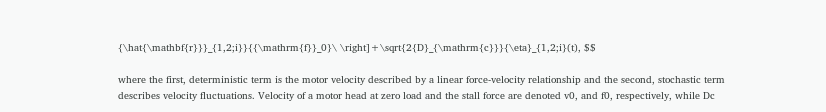{\hat{\mathbf{r}}}_{1,2;i}}{{\mathrm{f}}_0}\ \right]+\sqrt{2{D}_{\mathrm{c}}}{\eta}_{1,2;i}(t), $$

where the first, deterministic term is the motor velocity described by a linear force-velocity relationship and the second, stochastic term describes velocity fluctuations. Velocity of a motor head at zero load and the stall force are denoted v0, and f0, respectively, while Dc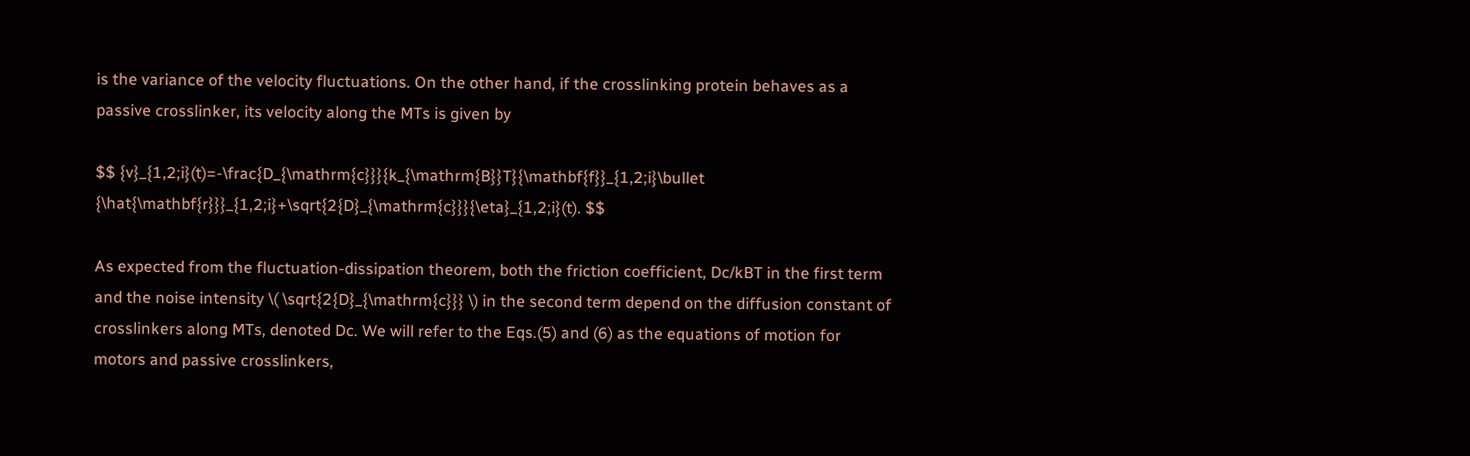is the variance of the velocity fluctuations. On the other hand, if the crosslinking protein behaves as a passive crosslinker, its velocity along the MTs is given by

$$ {v}_{1,2;i}(t)=-\frac{D_{\mathrm{c}}}{k_{\mathrm{B}}T}{\mathbf{f}}_{1,2;i}\bullet {\hat{\mathbf{r}}}_{1,2;i}+\sqrt{2{D}_{\mathrm{c}}}{\eta}_{1,2;i}(t). $$

As expected from the fluctuation-dissipation theorem, both the friction coefficient, Dc/kBT in the first term and the noise intensity \( \sqrt{2{D}_{\mathrm{c}}} \) in the second term depend on the diffusion constant of crosslinkers along MTs, denoted Dc. We will refer to the Eqs.(5) and (6) as the equations of motion for motors and passive crosslinkers,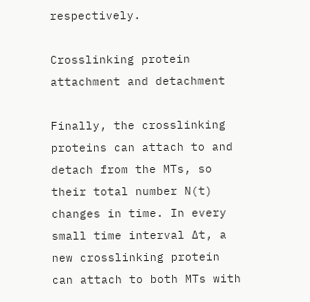respectively.

Crosslinking protein attachment and detachment

Finally, the crosslinking proteins can attach to and detach from the MTs, so their total number N(t) changes in time. In every small time interval ∆t, a new crosslinking protein can attach to both MTs with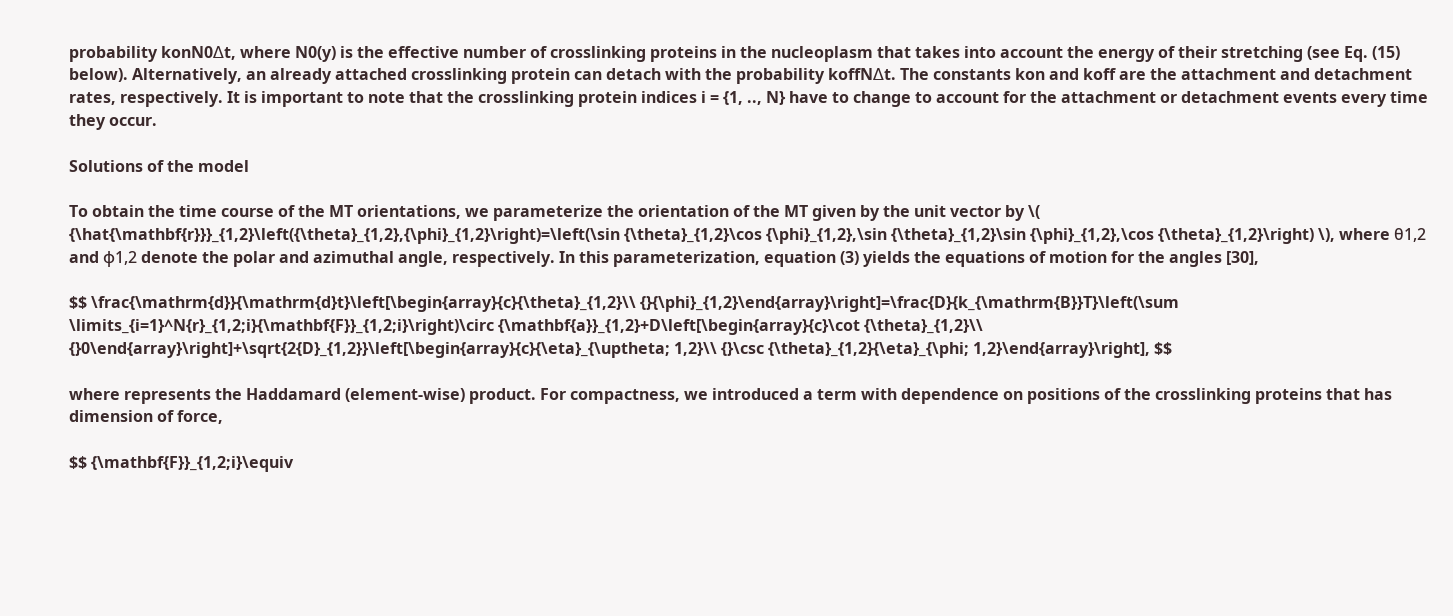probability konN0∆t, where N0(y) is the effective number of crosslinking proteins in the nucleoplasm that takes into account the energy of their stretching (see Eq. (15) below). Alternatively, an already attached crosslinking protein can detach with the probability koffN∆t. The constants kon and koff are the attachment and detachment rates, respectively. It is important to note that the crosslinking protein indices i = {1, .., N} have to change to account for the attachment or detachment events every time they occur.

Solutions of the model

To obtain the time course of the MT orientations, we parameterize the orientation of the MT given by the unit vector by \( {\hat{\mathbf{r}}}_{1,2}\left({\theta}_{1,2},{\phi}_{1,2}\right)=\left(\sin {\theta}_{1,2}\cos {\phi}_{1,2},\sin {\theta}_{1,2}\sin {\phi}_{1,2},\cos {\theta}_{1,2}\right) \), where θ1,2 and ϕ1,2 denote the polar and azimuthal angle, respectively. In this parameterization, equation (3) yields the equations of motion for the angles [30],

$$ \frac{\mathrm{d}}{\mathrm{d}t}\left[\begin{array}{c}{\theta}_{1,2}\\ {}{\phi}_{1,2}\end{array}\right]=\frac{D}{k_{\mathrm{B}}T}\left(\sum \limits_{i=1}^N{r}_{1,2;i}{\mathbf{F}}_{1,2;i}\right)\circ {\mathbf{a}}_{1,2}+D\left[\begin{array}{c}\cot {\theta}_{1,2}\\ {}0\end{array}\right]+\sqrt{2{D}_{1,2}}\left[\begin{array}{c}{\eta}_{\uptheta; 1,2}\\ {}\csc {\theta}_{1,2}{\eta}_{\phi; 1,2}\end{array}\right], $$

where represents the Haddamard (element-wise) product. For compactness, we introduced a term with dependence on positions of the crosslinking proteins that has dimension of force,

$$ {\mathbf{F}}_{1,2;i}\equiv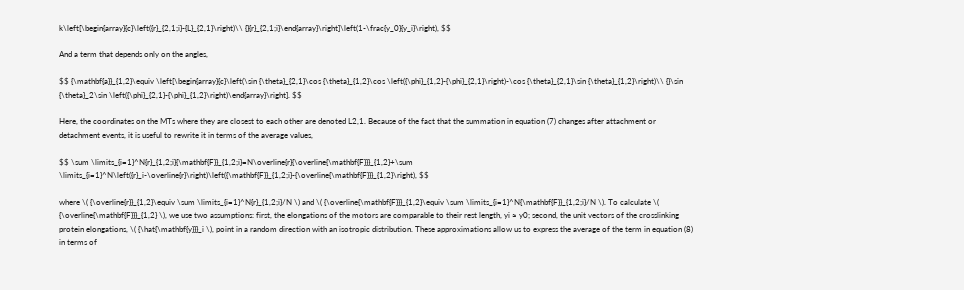k\left[\begin{array}{c}\left({r}_{2,1;i}-{L}_{2,1}\right)\\ {}{r}_{2,1;i}\end{array}\right]\left(1-\frac{y_0}{y_i}\right), $$

And a term that depends only on the angles,

$$ {\mathbf{a}}_{1,2}\equiv \left[\begin{array}{c}\left(\sin {\theta}_{2,1}\cos {\theta}_{1,2}\cos \left({\phi}_{1,2}-{\phi}_{2,1}\right)-\cos {\theta}_{2,1}\sin {\theta}_{1,2}\right)\\ {}\sin {\theta}_2\sin \left({\phi}_{2,1}-{\phi}_{1,2}\right)\end{array}\right]. $$

Here, the coordinates on the MTs where they are closest to each other are denoted L2,1. Because of the fact that the summation in equation (7) changes after attachment or detachment events, it is useful to rewrite it in terms of the average values,

$$ \sum \limits_{i=1}^N{r}_{1,2;i}{\mathbf{F}}_{1,2;i}=N\overline{r}{\overline{\mathbf{F}}}_{1,2}+\sum \limits_{i=1}^N\left({r}_i-\overline{r}\right)\left({\mathbf{F}}_{1,2;i}-{\overline{\mathbf{F}}}_{1,2}\right), $$

where \( {\overline{r}}_{1,2}\equiv \sum \limits_{i=1}^N{r}_{1,2;i}/N \) and \( {\overline{\mathbf{F}}}_{1,2}\equiv \sum \limits_{i=1}^N{\mathbf{F}}_{1,2;i}/N \). To calculate \( {\overline{\mathbf{F}}}_{1,2} \), we use two assumptions: first, the elongations of the motors are comparable to their rest length, yi ≈ y0; second, the unit vectors of the crosslinking protein elongations, \( {\hat{\mathbf{y}}}_i \), point in a random direction with an isotropic distribution. These approximations allow us to express the average of the term in equation (8) in terms of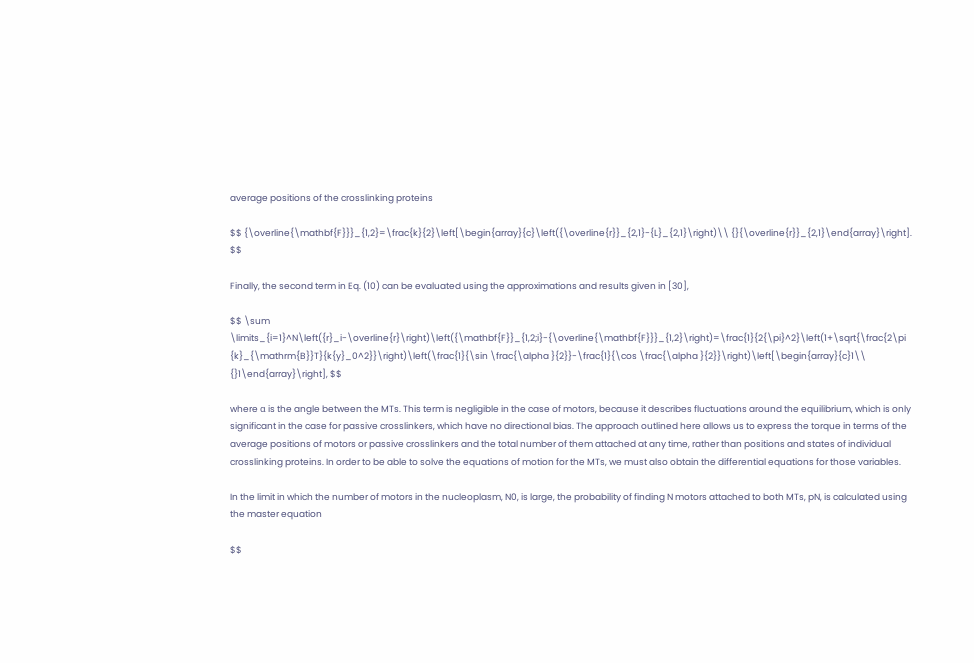average positions of the crosslinking proteins

$$ {\overline{\mathbf{F}}}_{1,2}=\frac{k}{2}\left[\begin{array}{c}\left({\overline{r}}_{2,1}-{L}_{2,1}\right)\\ {}{\overline{r}}_{2,1}\end{array}\right]. $$

Finally, the second term in Eq. (10) can be evaluated using the approximations and results given in [30],

$$ \sum \limits_{i=1}^N\left({r}_i-\overline{r}\right)\left({\mathbf{F}}_{1,2;i}-{\overline{\mathbf{F}}}_{1,2}\right)=\frac{1}{2{\pi}^2}\left(1+\sqrt{\frac{2\pi {k}_{\mathrm{B}}T}{k{y}_0^2}}\right)\left(\frac{1}{\sin \frac{\alpha }{2}}-\frac{1}{\cos \frac{\alpha }{2}}\right)\left[\begin{array}{c}1\\ {}1\end{array}\right], $$

where α is the angle between the MTs. This term is negligible in the case of motors, because it describes fluctuations around the equilibrium, which is only significant in the case for passive crosslinkers, which have no directional bias. The approach outlined here allows us to express the torque in terms of the average positions of motors or passive crosslinkers and the total number of them attached at any time, rather than positions and states of individual crosslinking proteins. In order to be able to solve the equations of motion for the MTs, we must also obtain the differential equations for those variables.

In the limit in which the number of motors in the nucleoplasm, N0, is large, the probability of finding N motors attached to both MTs, pN, is calculated using the master equation

$$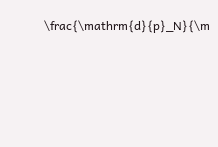\frac{\mathrm{d}{p}_N}{\m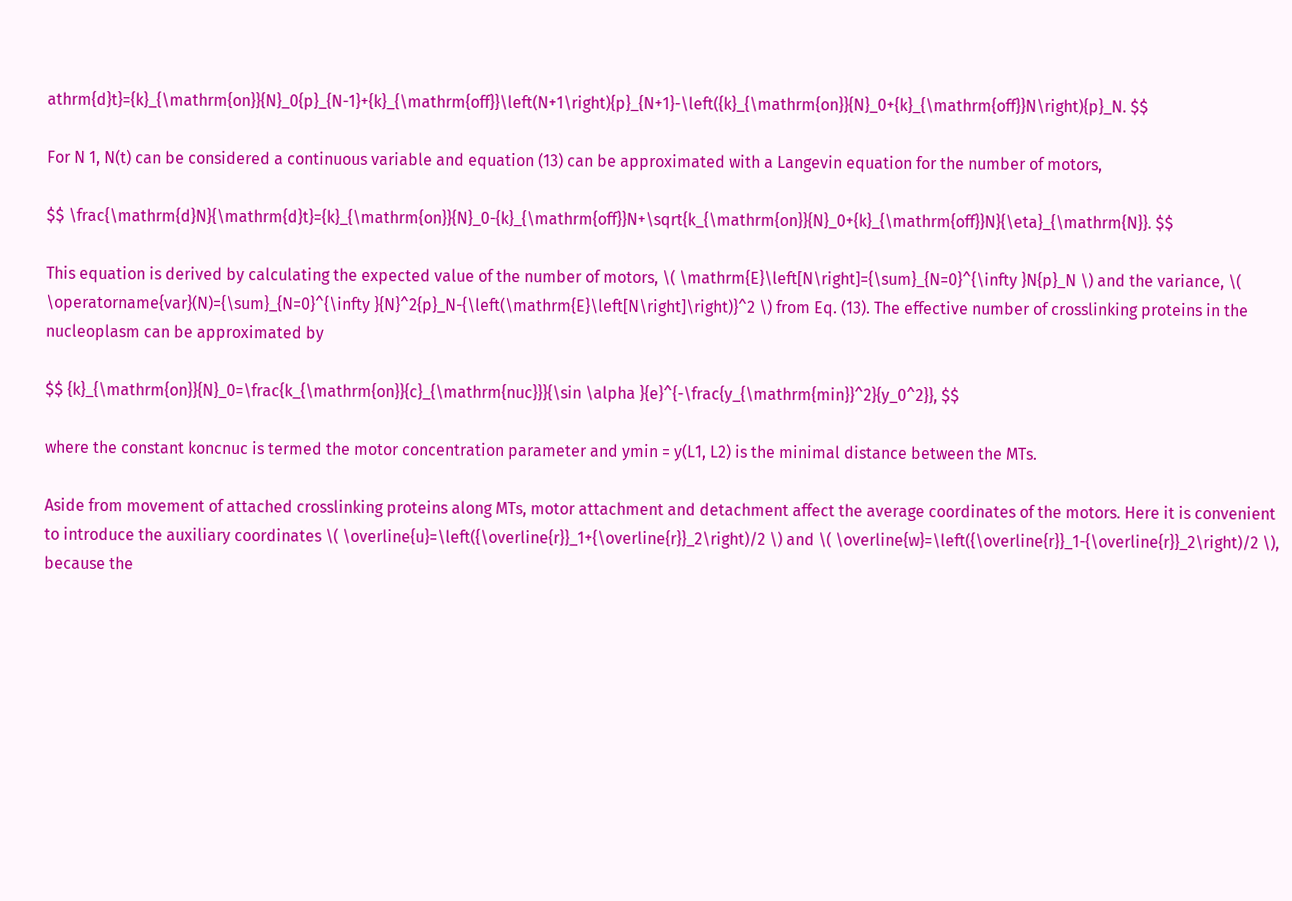athrm{d}t}={k}_{\mathrm{on}}{N}_0{p}_{N-1}+{k}_{\mathrm{off}}\left(N+1\right){p}_{N+1}-\left({k}_{\mathrm{on}}{N}_0+{k}_{\mathrm{off}}N\right){p}_N. $$

For N 1, N(t) can be considered a continuous variable and equation (13) can be approximated with a Langevin equation for the number of motors,

$$ \frac{\mathrm{d}N}{\mathrm{d}t}={k}_{\mathrm{on}}{N}_0-{k}_{\mathrm{off}}N+\sqrt{k_{\mathrm{on}}{N}_0+{k}_{\mathrm{off}}N}{\eta}_{\mathrm{N}}. $$

This equation is derived by calculating the expected value of the number of motors, \( \mathrm{E}\left[N\right]={\sum}_{N=0}^{\infty }N{p}_N \) and the variance, \( \operatorname{var}(N)={\sum}_{N=0}^{\infty }{N}^2{p}_N-{\left(\mathrm{E}\left[N\right]\right)}^2 \) from Eq. (13). The effective number of crosslinking proteins in the nucleoplasm can be approximated by

$$ {k}_{\mathrm{on}}{N}_0=\frac{k_{\mathrm{on}}{c}_{\mathrm{nuc}}}{\sin \alpha }{e}^{-\frac{y_{\mathrm{min}}^2}{y_0^2}}, $$

where the constant koncnuc is termed the motor concentration parameter and ymin = y(L1, L2) is the minimal distance between the MTs.

Aside from movement of attached crosslinking proteins along MTs, motor attachment and detachment affect the average coordinates of the motors. Here it is convenient to introduce the auxiliary coordinates \( \overline{u}=\left({\overline{r}}_1+{\overline{r}}_2\right)/2 \) and \( \overline{w}=\left({\overline{r}}_1-{\overline{r}}_2\right)/2 \), because the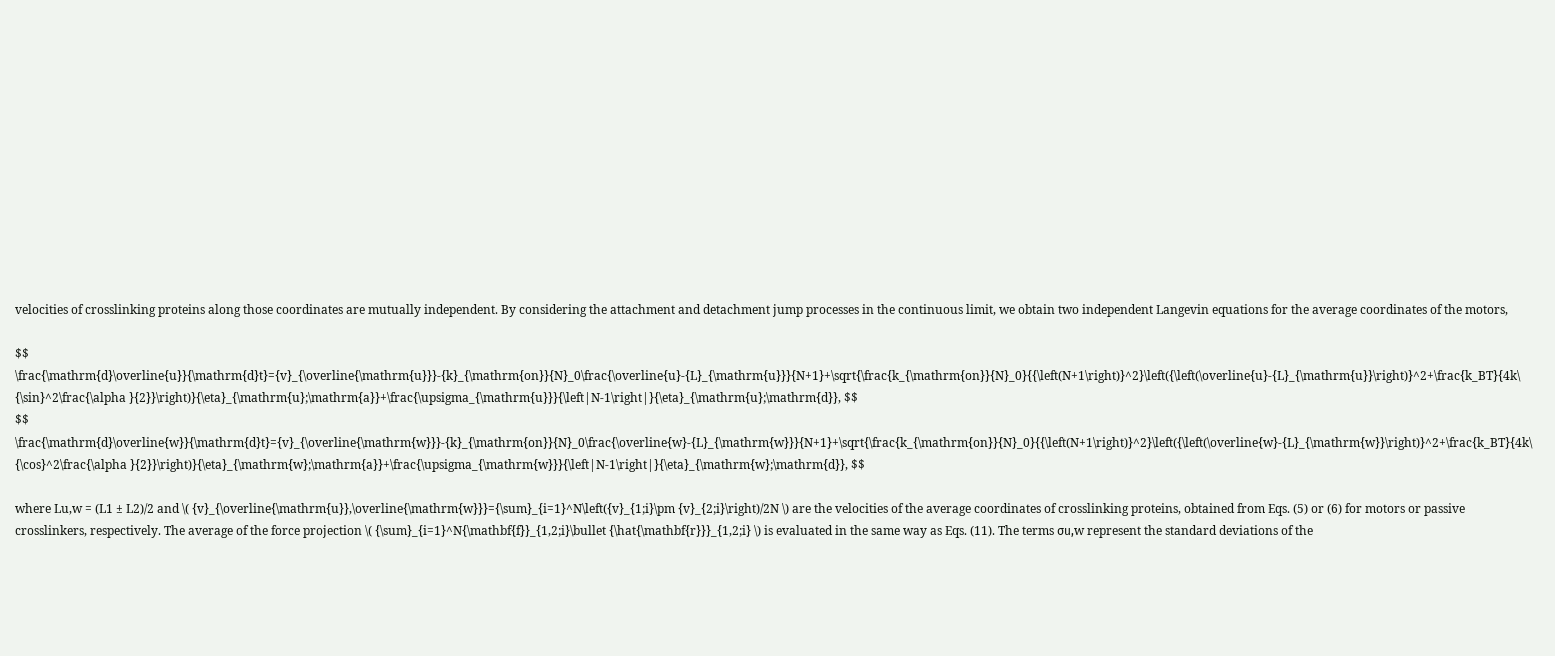velocities of crosslinking proteins along those coordinates are mutually independent. By considering the attachment and detachment jump processes in the continuous limit, we obtain two independent Langevin equations for the average coordinates of the motors,

$$ \frac{\mathrm{d}\overline{u}}{\mathrm{d}t}={v}_{\overline{\mathrm{u}}}-{k}_{\mathrm{on}}{N}_0\frac{\overline{u}-{L}_{\mathrm{u}}}{N+1}+\sqrt{\frac{k_{\mathrm{on}}{N}_0}{{\left(N+1\right)}^2}\left({\left(\overline{u}-{L}_{\mathrm{u}}\right)}^2+\frac{k_BT}{4k\ {\sin}^2\frac{\alpha }{2}}\right)}{\eta}_{\mathrm{u};\mathrm{a}}+\frac{\upsigma_{\mathrm{u}}}{\left|N-1\right|}{\eta}_{\mathrm{u};\mathrm{d}}, $$
$$ \frac{\mathrm{d}\overline{w}}{\mathrm{d}t}={v}_{\overline{\mathrm{w}}}-{k}_{\mathrm{on}}{N}_0\frac{\overline{w}-{L}_{\mathrm{w}}}{N+1}+\sqrt{\frac{k_{\mathrm{on}}{N}_0}{{\left(N+1\right)}^2}\left({\left(\overline{w}-{L}_{\mathrm{w}}\right)}^2+\frac{k_BT}{4k\ {\cos}^2\frac{\alpha }{2}}\right)}{\eta}_{\mathrm{w};\mathrm{a}}+\frac{\upsigma_{\mathrm{w}}}{\left|N-1\right|}{\eta}_{\mathrm{w};\mathrm{d}}, $$

where Lu,w = (L1 ± L2)/2 and \( {v}_{\overline{\mathrm{u}},\overline{\mathrm{w}}}={\sum}_{i=1}^N\left({v}_{1;i}\pm {v}_{2;i}\right)/2N \) are the velocities of the average coordinates of crosslinking proteins, obtained from Eqs. (5) or (6) for motors or passive crosslinkers, respectively. The average of the force projection \( {\sum}_{i=1}^N{\mathbf{f}}_{1,2;i}\bullet {\hat{\mathbf{r}}}_{1,2;i} \) is evaluated in the same way as Eqs. (11). The terms σu,w represent the standard deviations of the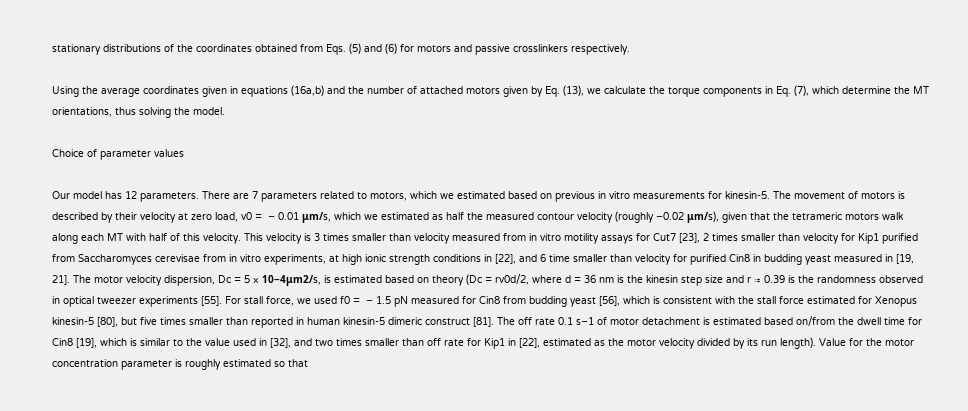stationary distributions of the coordinates obtained from Eqs. (5) and (6) for motors and passive crosslinkers respectively.

Using the average coordinates given in equations (16a,b) and the number of attached motors given by Eq. (13), we calculate the torque components in Eq. (7), which determine the MT orientations, thus solving the model.

Choice of parameter values

Our model has 12 parameters. There are 7 parameters related to motors, which we estimated based on previous in vitro measurements for kinesin-5. The movement of motors is described by their velocity at zero load, v0 =  − 0.01 μm/s, which we estimated as half the measured contour velocity (roughly −0.02 μm/s), given that the tetrameric motors walk along each MT with half of this velocity. This velocity is 3 times smaller than velocity measured from in vitro motility assays for Cut7 [23], 2 times smaller than velocity for Kip1 purified from Saccharomyces cerevisae from in vitro experiments, at high ionic strength conditions in [22], and 6 time smaller than velocity for purified Cin8 in budding yeast measured in [19, 21]. The motor velocity dispersion, Dc = 5 × 10−4μm2/s, is estimated based on theory (Dc = rv0d/2, where d = 36 nm is the kinesin step size and r ≈ 0.39 is the randomness observed in optical tweezer experiments [55]. For stall force, we used f0 =  − 1.5 pN measured for Cin8 from budding yeast [56], which is consistent with the stall force estimated for Xenopus kinesin-5 [80], but five times smaller than reported in human kinesin-5 dimeric construct [81]. The off rate 0.1 s−1 of motor detachment is estimated based on/from the dwell time for Cin8 [19], which is similar to the value used in [32], and two times smaller than off rate for Kip1 in [22], estimated as the motor velocity divided by its run length). Value for the motor concentration parameter is roughly estimated so that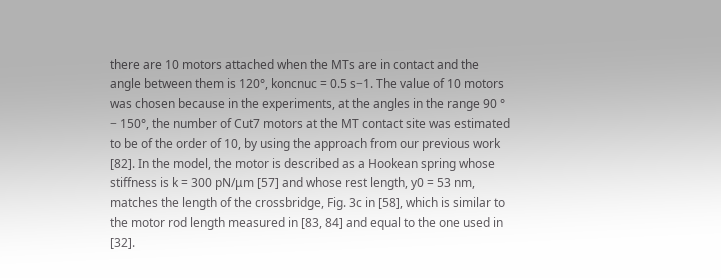there are 10 motors attached when the MTs are in contact and the angle between them is 120°, koncnuc = 0.5 s−1. The value of 10 motors was chosen because in the experiments, at the angles in the range 90 °  − 150°, the number of Cut7 motors at the MT contact site was estimated to be of the order of 10, by using the approach from our previous work [82]. In the model, the motor is described as a Hookean spring whose stiffness is k = 300 pN/μm [57] and whose rest length, y0 = 53 nm, matches the length of the crossbridge, Fig. 3c in [58], which is similar to the motor rod length measured in [83, 84] and equal to the one used in [32].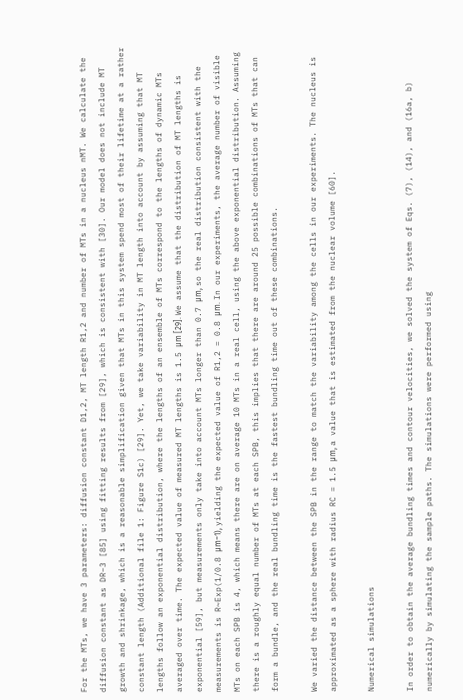For the MTs, we have 3 parameters: diffusion constant D1,2, MT length R1,2 and number of MTs in a nucleus nMT. We calculate the diffusion constant as DR−3 [85] using fitting results from [29], which is consistent with [30]. Our model does not include MT growth and shrinkage, which is a reasonable simplification given that MTs in this system spend most of their lifetime at a rather constant length (Additional file 1: Figure S1c) [29]. Yet, we take variability in MT length into account by assuming that MT lengths follow an exponential distribution, where the lengths of an ensemble of MTs correspond to the lengths of dynamic MTs averaged over time. The expected value of measured MT lengths is 1.5 μm [29]. We assume that the distribution of MT lengths is exponential [59], but measurements only take into account MTs longer than 0.7 μm, so the real distribution consistent with the measurements is R~Exp(1/0.8 μm−1), yielding the expected value of R1,2 = 0.8 μm. In our experiments, the average number of visible MTs on each SPB is 4, which means there are on average 10 MTs in a real cell, using the above exponential distribution. Assuming there is a roughly equal number of MTs at each SPB, this implies that there are around 25 possible combinations of MTs that can form a bundle, and the real bundling time is the fastest bundling time out of these combinations.

We varied the distance between the SPB in the range to match the variability among the cells in our experiments. The nucleus is approximated as a sphere with radius RC = 1.5 μm, a value that is estimated from the nuclear volume [60].

Numerical simulations

In order to obtain the average bundling times and contour velocities, we solved the system of Eqs. (7), (14), and (16a, b) numerically by simulating the sample paths. The simulations were performed using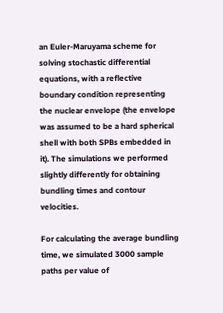an Euler-Maruyama scheme for solving stochastic differential equations, with a reflective boundary condition representing the nuclear envelope (the envelope was assumed to be a hard spherical shell with both SPBs embedded in it). The simulations we performed slightly differently for obtaining bundling times and contour velocities.

For calculating the average bundling time, we simulated 3000 sample paths per value of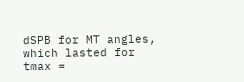dSPB for MT angles, which lasted for tmax =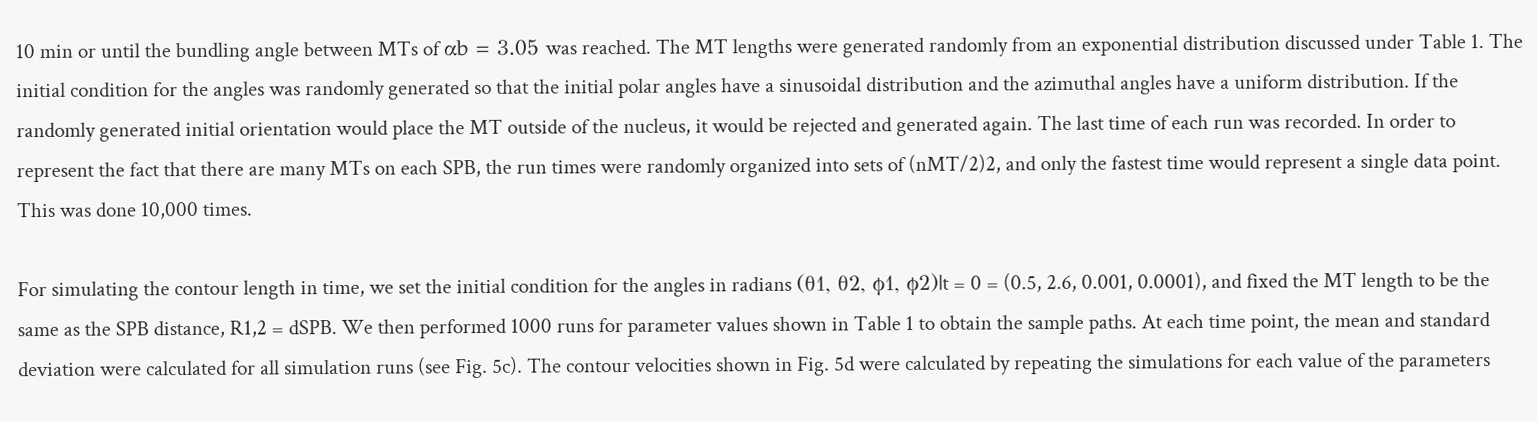10 min or until the bundling angle between MTs of αb = 3.05 was reached. The MT lengths were generated randomly from an exponential distribution discussed under Table 1. The initial condition for the angles was randomly generated so that the initial polar angles have a sinusoidal distribution and the azimuthal angles have a uniform distribution. If the randomly generated initial orientation would place the MT outside of the nucleus, it would be rejected and generated again. The last time of each run was recorded. In order to represent the fact that there are many MTs on each SPB, the run times were randomly organized into sets of (nMT/2)2, and only the fastest time would represent a single data point. This was done 10,000 times.

For simulating the contour length in time, we set the initial condition for the angles in radians (θ1, θ2, ϕ1, ϕ2)|t = 0 = (0.5, 2.6, 0.001, 0.0001), and fixed the MT length to be the same as the SPB distance, R1,2 = dSPB. We then performed 1000 runs for parameter values shown in Table 1 to obtain the sample paths. At each time point, the mean and standard deviation were calculated for all simulation runs (see Fig. 5c). The contour velocities shown in Fig. 5d were calculated by repeating the simulations for each value of the parameters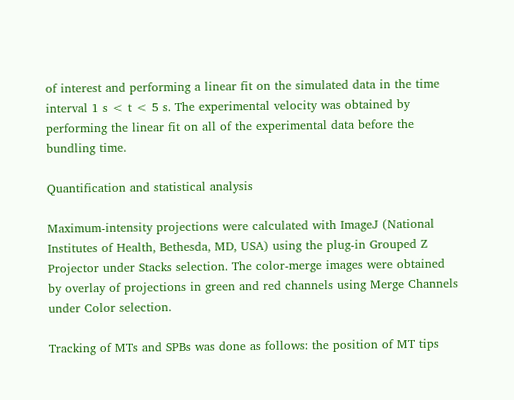of interest and performing a linear fit on the simulated data in the time interval 1 s < t < 5 s. The experimental velocity was obtained by performing the linear fit on all of the experimental data before the bundling time.

Quantification and statistical analysis

Maximum-intensity projections were calculated with ImageJ (National Institutes of Health, Bethesda, MD, USA) using the plug-in Grouped Z Projector under Stacks selection. The color-merge images were obtained by overlay of projections in green and red channels using Merge Channels under Color selection.

Tracking of MTs and SPBs was done as follows: the position of MT tips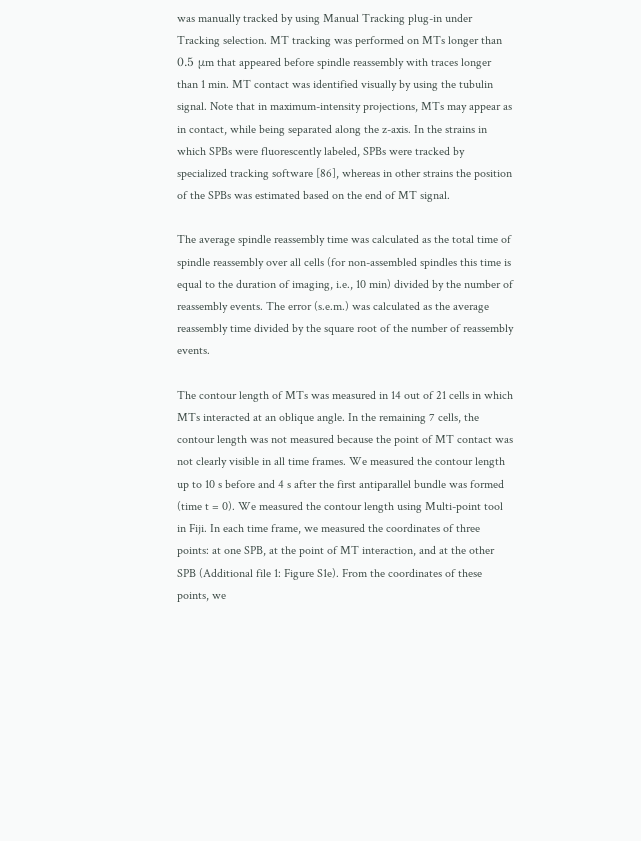was manually tracked by using Manual Tracking plug-in under Tracking selection. MT tracking was performed on MTs longer than 0.5 μm that appeared before spindle reassembly with traces longer than 1 min. MT contact was identified visually by using the tubulin signal. Note that in maximum-intensity projections, MTs may appear as in contact, while being separated along the z-axis. In the strains in which SPBs were fluorescently labeled, SPBs were tracked by specialized tracking software [86], whereas in other strains the position of the SPBs was estimated based on the end of MT signal.

The average spindle reassembly time was calculated as the total time of spindle reassembly over all cells (for non-assembled spindles this time is equal to the duration of imaging, i.e., 10 min) divided by the number of reassembly events. The error (s.e.m.) was calculated as the average reassembly time divided by the square root of the number of reassembly events.

The contour length of MTs was measured in 14 out of 21 cells in which MTs interacted at an oblique angle. In the remaining 7 cells, the contour length was not measured because the point of MT contact was not clearly visible in all time frames. We measured the contour length up to 10 s before and 4 s after the first antiparallel bundle was formed (time t = 0). We measured the contour length using Multi-point tool in Fiji. In each time frame, we measured the coordinates of three points: at one SPB, at the point of MT interaction, and at the other SPB (Additional file 1: Figure S1e). From the coordinates of these points, we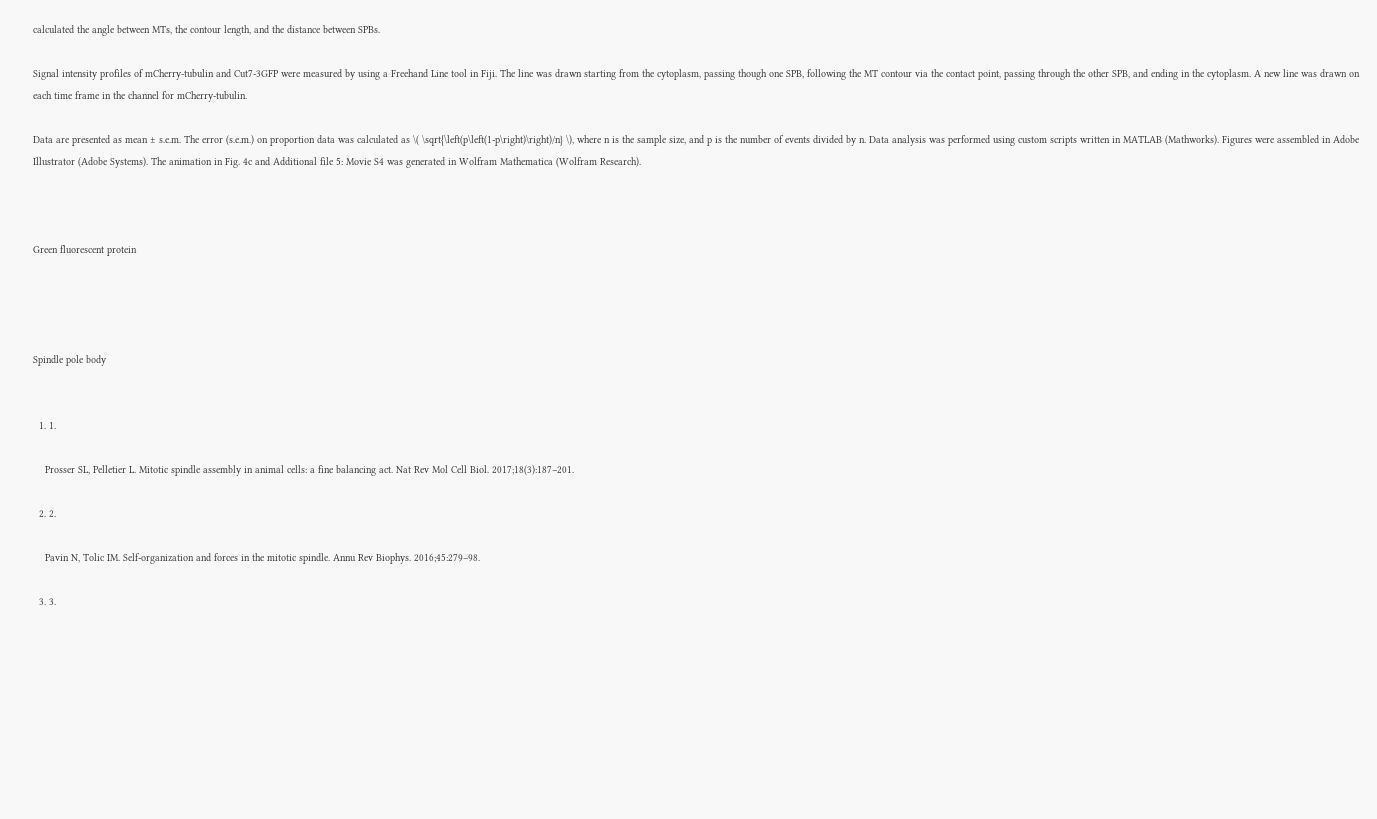calculated the angle between MTs, the contour length, and the distance between SPBs.

Signal intensity profiles of mCherry-tubulin and Cut7-3GFP were measured by using a Freehand Line tool in Fiji. The line was drawn starting from the cytoplasm, passing though one SPB, following the MT contour via the contact point, passing through the other SPB, and ending in the cytoplasm. A new line was drawn on each time frame in the channel for mCherry-tubulin.

Data are presented as mean ± s.e.m. The error (s.e.m.) on proportion data was calculated as \( \sqrt{\left(p\left(1-p\right)\right)/n} \), where n is the sample size, and p is the number of events divided by n. Data analysis was performed using custom scripts written in MATLAB (Mathworks). Figures were assembled in Adobe Illustrator (Adobe Systems). The animation in Fig. 4c and Additional file 5: Movie S4 was generated in Wolfram Mathematica (Wolfram Research).



Green fluorescent protein




Spindle pole body


  1. 1.

    Prosser SL, Pelletier L. Mitotic spindle assembly in animal cells: a fine balancing act. Nat Rev Mol Cell Biol. 2017;18(3):187–201.

  2. 2.

    Pavin N, Tolic IM. Self-organization and forces in the mitotic spindle. Annu Rev Biophys. 2016;45:279–98.

  3. 3.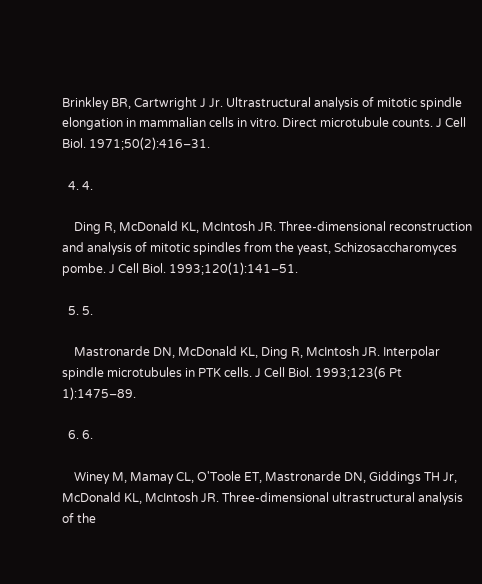Brinkley BR, Cartwright J Jr. Ultrastructural analysis of mitotic spindle elongation in mammalian cells in vitro. Direct microtubule counts. J Cell Biol. 1971;50(2):416–31.

  4. 4.

    Ding R, McDonald KL, McIntosh JR. Three-dimensional reconstruction and analysis of mitotic spindles from the yeast, Schizosaccharomyces pombe. J Cell Biol. 1993;120(1):141–51.

  5. 5.

    Mastronarde DN, McDonald KL, Ding R, McIntosh JR. Interpolar spindle microtubules in PTK cells. J Cell Biol. 1993;123(6 Pt 1):1475–89.

  6. 6.

    Winey M, Mamay CL, O'Toole ET, Mastronarde DN, Giddings TH Jr, McDonald KL, McIntosh JR. Three-dimensional ultrastructural analysis of the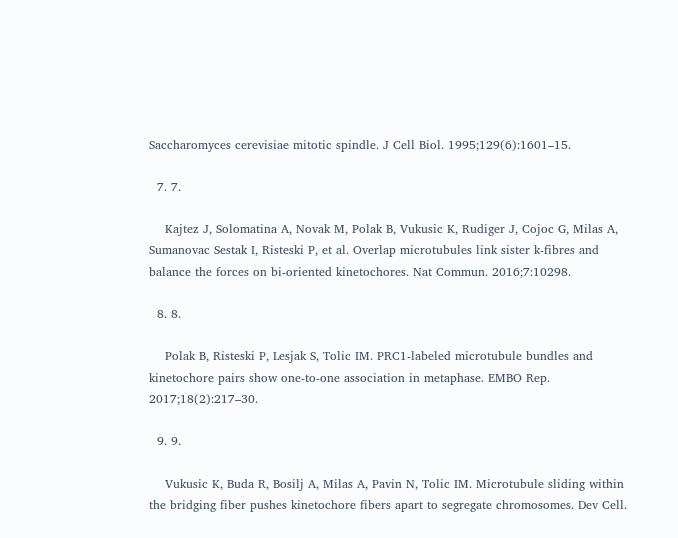Saccharomyces cerevisiae mitotic spindle. J Cell Biol. 1995;129(6):1601–15.

  7. 7.

    Kajtez J, Solomatina A, Novak M, Polak B, Vukusic K, Rudiger J, Cojoc G, Milas A, Sumanovac Sestak I, Risteski P, et al. Overlap microtubules link sister k-fibres and balance the forces on bi-oriented kinetochores. Nat Commun. 2016;7:10298.

  8. 8.

    Polak B, Risteski P, Lesjak S, Tolic IM. PRC1-labeled microtubule bundles and kinetochore pairs show one-to-one association in metaphase. EMBO Rep. 2017;18(2):217–30.

  9. 9.

    Vukusic K, Buda R, Bosilj A, Milas A, Pavin N, Tolic IM. Microtubule sliding within the bridging fiber pushes kinetochore fibers apart to segregate chromosomes. Dev Cell.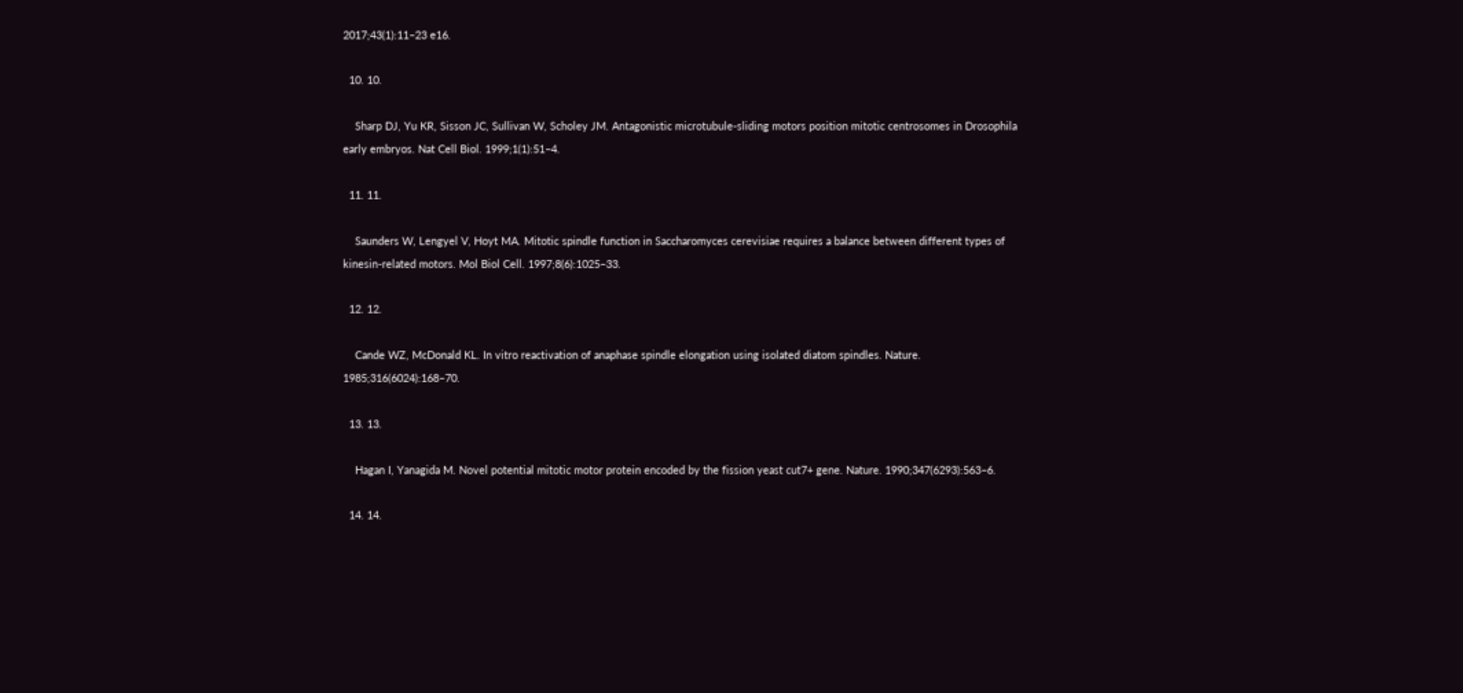2017;43(1):11–23 e16.

  10. 10.

    Sharp DJ, Yu KR, Sisson JC, Sullivan W, Scholey JM. Antagonistic microtubule-sliding motors position mitotic centrosomes in Drosophila early embryos. Nat Cell Biol. 1999;1(1):51–4.

  11. 11.

    Saunders W, Lengyel V, Hoyt MA. Mitotic spindle function in Saccharomyces cerevisiae requires a balance between different types of kinesin-related motors. Mol Biol Cell. 1997;8(6):1025–33.

  12. 12.

    Cande WZ, McDonald KL. In vitro reactivation of anaphase spindle elongation using isolated diatom spindles. Nature. 1985;316(6024):168–70.

  13. 13.

    Hagan I, Yanagida M. Novel potential mitotic motor protein encoded by the fission yeast cut7+ gene. Nature. 1990;347(6293):563–6.

  14. 14.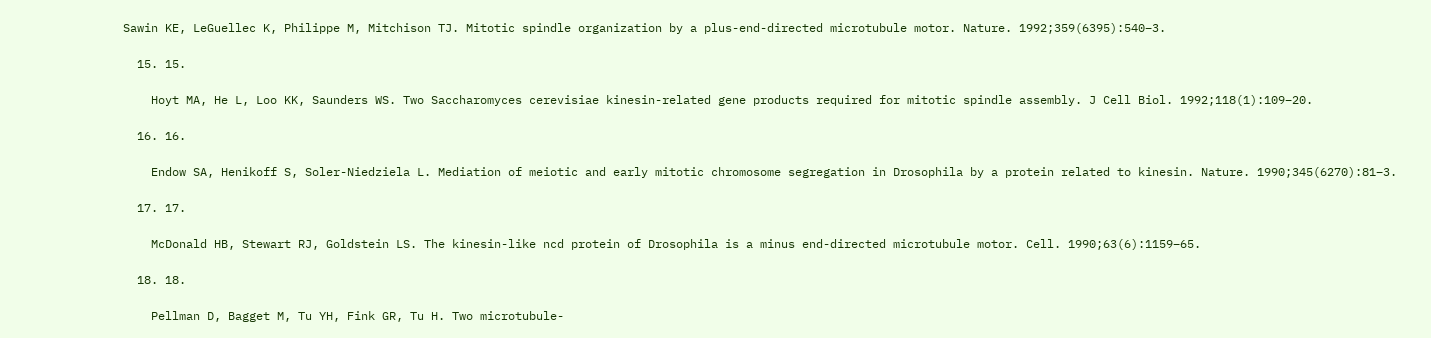Sawin KE, LeGuellec K, Philippe M, Mitchison TJ. Mitotic spindle organization by a plus-end-directed microtubule motor. Nature. 1992;359(6395):540–3.

  15. 15.

    Hoyt MA, He L, Loo KK, Saunders WS. Two Saccharomyces cerevisiae kinesin-related gene products required for mitotic spindle assembly. J Cell Biol. 1992;118(1):109–20.

  16. 16.

    Endow SA, Henikoff S, Soler-Niedziela L. Mediation of meiotic and early mitotic chromosome segregation in Drosophila by a protein related to kinesin. Nature. 1990;345(6270):81–3.

  17. 17.

    McDonald HB, Stewart RJ, Goldstein LS. The kinesin-like ncd protein of Drosophila is a minus end-directed microtubule motor. Cell. 1990;63(6):1159–65.

  18. 18.

    Pellman D, Bagget M, Tu YH, Fink GR, Tu H. Two microtubule-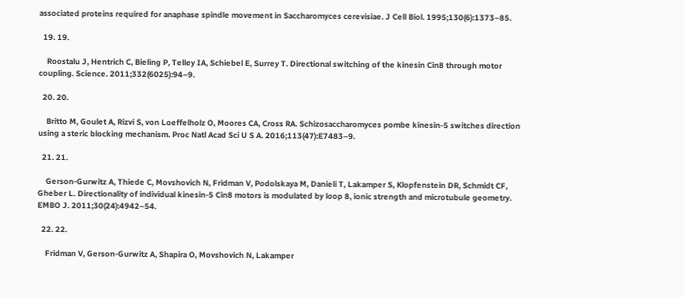associated proteins required for anaphase spindle movement in Saccharomyces cerevisiae. J Cell Biol. 1995;130(6):1373–85.

  19. 19.

    Roostalu J, Hentrich C, Bieling P, Telley IA, Schiebel E, Surrey T. Directional switching of the kinesin Cin8 through motor coupling. Science. 2011;332(6025):94–9.

  20. 20.

    Britto M, Goulet A, Rizvi S, von Loeffelholz O, Moores CA, Cross RA. Schizosaccharomyces pombe kinesin-5 switches direction using a steric blocking mechanism. Proc Natl Acad Sci U S A. 2016;113(47):E7483–9.

  21. 21.

    Gerson-Gurwitz A, Thiede C, Movshovich N, Fridman V, Podolskaya M, Danieli T, Lakamper S, Klopfenstein DR, Schmidt CF, Gheber L. Directionality of individual kinesin-5 Cin8 motors is modulated by loop 8, ionic strength and microtubule geometry. EMBO J. 2011;30(24):4942–54.

  22. 22.

    Fridman V, Gerson-Gurwitz A, Shapira O, Movshovich N, Lakamper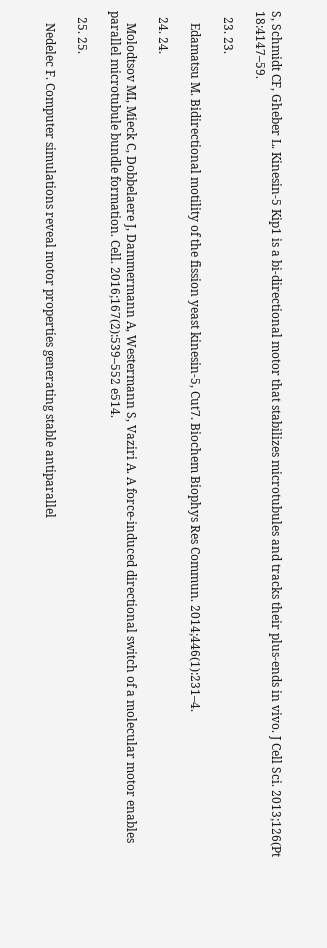S, Schmidt CF, Gheber L. Kinesin-5 Kip1 is a bi-directional motor that stabilizes microtubules and tracks their plus-ends in vivo. J Cell Sci. 2013;126(Pt 18:4147–59.

  23. 23.

    Edamatsu M. Bidirectional motility of the fission yeast kinesin-5, Cut7. Biochem Biophys Res Commun. 2014;446(1):231–4.

  24. 24.

    Molodtsov MI, Mieck C, Dobbelaere J, Dammermann A, Westermann S, Vaziri A. A force-induced directional switch of a molecular motor enables parallel microtubule bundle formation. Cell. 2016;167(2):539–552 e514.

  25. 25.

    Nedelec F. Computer simulations reveal motor properties generating stable antiparallel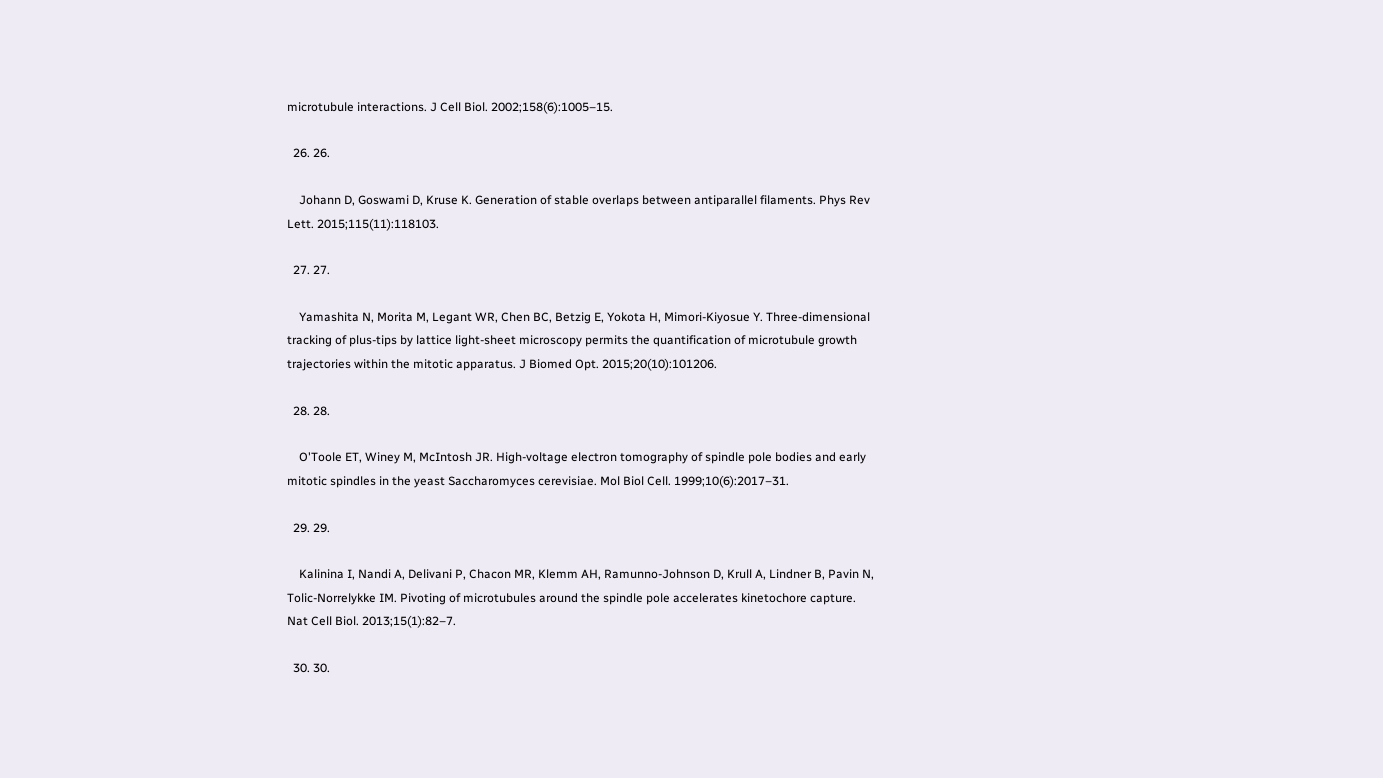microtubule interactions. J Cell Biol. 2002;158(6):1005–15.

  26. 26.

    Johann D, Goswami D, Kruse K. Generation of stable overlaps between antiparallel filaments. Phys Rev Lett. 2015;115(11):118103.

  27. 27.

    Yamashita N, Morita M, Legant WR, Chen BC, Betzig E, Yokota H, Mimori-Kiyosue Y. Three-dimensional tracking of plus-tips by lattice light-sheet microscopy permits the quantification of microtubule growth trajectories within the mitotic apparatus. J Biomed Opt. 2015;20(10):101206.

  28. 28.

    O'Toole ET, Winey M, McIntosh JR. High-voltage electron tomography of spindle pole bodies and early mitotic spindles in the yeast Saccharomyces cerevisiae. Mol Biol Cell. 1999;10(6):2017–31.

  29. 29.

    Kalinina I, Nandi A, Delivani P, Chacon MR, Klemm AH, Ramunno-Johnson D, Krull A, Lindner B, Pavin N, Tolic-Norrelykke IM. Pivoting of microtubules around the spindle pole accelerates kinetochore capture. Nat Cell Biol. 2013;15(1):82–7.

  30. 30.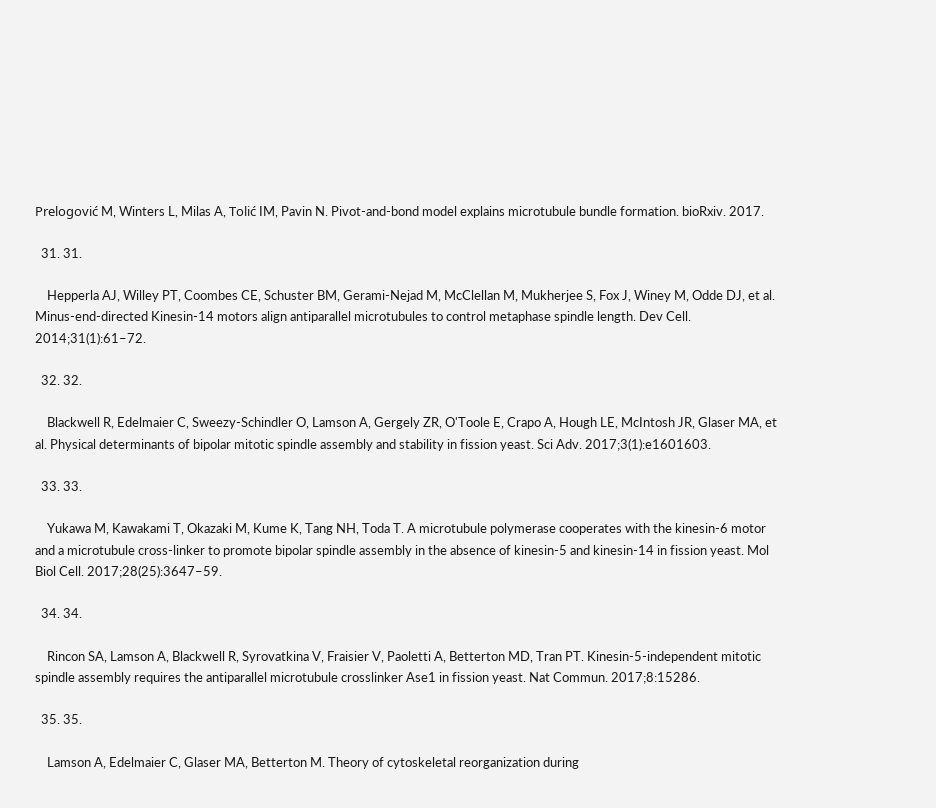Prelogović M, Winters L, Milas A, Tolić IM, Pavin N. Pivot-and-bond model explains microtubule bundle formation. bioRxiv. 2017.

  31. 31.

    Hepperla AJ, Willey PT, Coombes CE, Schuster BM, Gerami-Nejad M, McClellan M, Mukherjee S, Fox J, Winey M, Odde DJ, et al. Minus-end-directed Kinesin-14 motors align antiparallel microtubules to control metaphase spindle length. Dev Cell. 2014;31(1):61–72.

  32. 32.

    Blackwell R, Edelmaier C, Sweezy-Schindler O, Lamson A, Gergely ZR, O'Toole E, Crapo A, Hough LE, McIntosh JR, Glaser MA, et al. Physical determinants of bipolar mitotic spindle assembly and stability in fission yeast. Sci Adv. 2017;3(1):e1601603.

  33. 33.

    Yukawa M, Kawakami T, Okazaki M, Kume K, Tang NH, Toda T. A microtubule polymerase cooperates with the kinesin-6 motor and a microtubule cross-linker to promote bipolar spindle assembly in the absence of kinesin-5 and kinesin-14 in fission yeast. Mol Biol Cell. 2017;28(25):3647–59.

  34. 34.

    Rincon SA, Lamson A, Blackwell R, Syrovatkina V, Fraisier V, Paoletti A, Betterton MD, Tran PT. Kinesin-5-independent mitotic spindle assembly requires the antiparallel microtubule crosslinker Ase1 in fission yeast. Nat Commun. 2017;8:15286.

  35. 35.

    Lamson A, Edelmaier C, Glaser MA, Betterton M. Theory of cytoskeletal reorganization during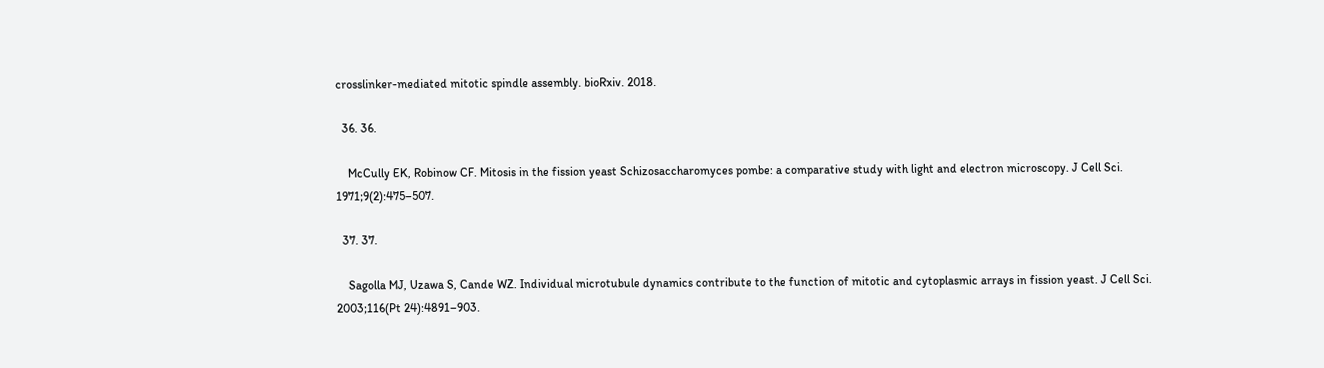crosslinker-mediated mitotic spindle assembly. bioRxiv. 2018.

  36. 36.

    McCully EK, Robinow CF. Mitosis in the fission yeast Schizosaccharomyces pombe: a comparative study with light and electron microscopy. J Cell Sci. 1971;9(2):475–507.

  37. 37.

    Sagolla MJ, Uzawa S, Cande WZ. Individual microtubule dynamics contribute to the function of mitotic and cytoplasmic arrays in fission yeast. J Cell Sci. 2003;116(Pt 24):4891–903.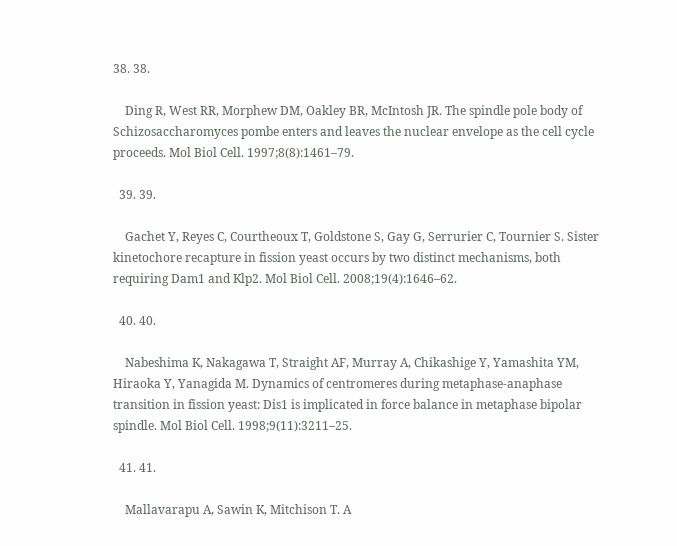38. 38.

    Ding R, West RR, Morphew DM, Oakley BR, McIntosh JR. The spindle pole body of Schizosaccharomyces pombe enters and leaves the nuclear envelope as the cell cycle proceeds. Mol Biol Cell. 1997;8(8):1461–79.

  39. 39.

    Gachet Y, Reyes C, Courtheoux T, Goldstone S, Gay G, Serrurier C, Tournier S. Sister kinetochore recapture in fission yeast occurs by two distinct mechanisms, both requiring Dam1 and Klp2. Mol Biol Cell. 2008;19(4):1646–62.

  40. 40.

    Nabeshima K, Nakagawa T, Straight AF, Murray A, Chikashige Y, Yamashita YM, Hiraoka Y, Yanagida M. Dynamics of centromeres during metaphase-anaphase transition in fission yeast: Dis1 is implicated in force balance in metaphase bipolar spindle. Mol Biol Cell. 1998;9(11):3211–25.

  41. 41.

    Mallavarapu A, Sawin K, Mitchison T. A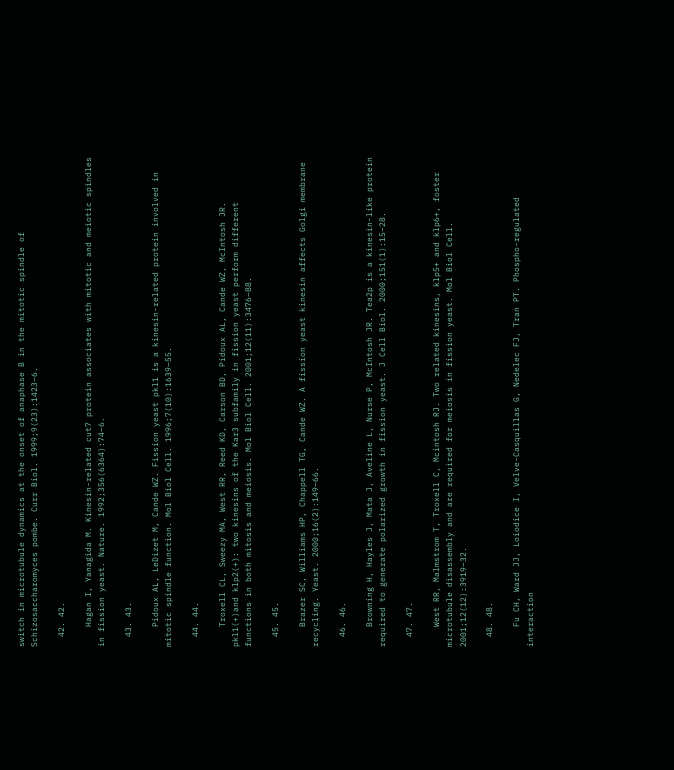switch in microtubule dynamics at the onset of anaphase B in the mitotic spindle of Schizosaccharomyces pombe. Curr Biol. 1999;9(23):1423–6.

  42. 42.

    Hagan I, Yanagida M. Kinesin-related cut7 protein associates with mitotic and meiotic spindles in fission yeast. Nature. 1992;356(6364):74–6.

  43. 43.

    Pidoux AL, LeDizet M, Cande WZ. Fission yeast pkl1 is a kinesin-related protein involved in mitotic spindle function. Mol Biol Cell. 1996;7(10):1639–55.

  44. 44.

    Troxell CL, Sweezy MA, West RR, Reed KD, Carson BD, Pidoux AL, Cande WZ, McIntosh JR. pkl1(+)and klp2(+): two kinesins of the Kar3 subfamily in fission yeast perform different functions in both mitosis and meiosis. Mol Biol Cell. 2001;12(11):3476–88.

  45. 45.

    Brazer SC, Williams HP, Chappell TG, Cande WZ. A fission yeast kinesin affects Golgi membrane recycling. Yeast. 2000;16(2):149–66.

  46. 46.

    Browning H, Hayles J, Mata J, Aveline L, Nurse P, McIntosh JR. Tea2p is a kinesin-like protein required to generate polarized growth in fission yeast. J Cell Biol. 2000;151(1):15–28.

  47. 47.

    West RR, Malmstrom T, Troxell C, Mcintosh RJ. Two related kinesins, klp5+ and klp6+, foster microtubule disassembly and are required for meiosis in fission yeast. Mol Biol Cell. 2001;12(12):3919–32.

  48. 48.

    Fu CH, Ward JJ, Loiodice I, Velve-Casquillas G, Nedelec FJ, Tran PT. Phospho-regulated interaction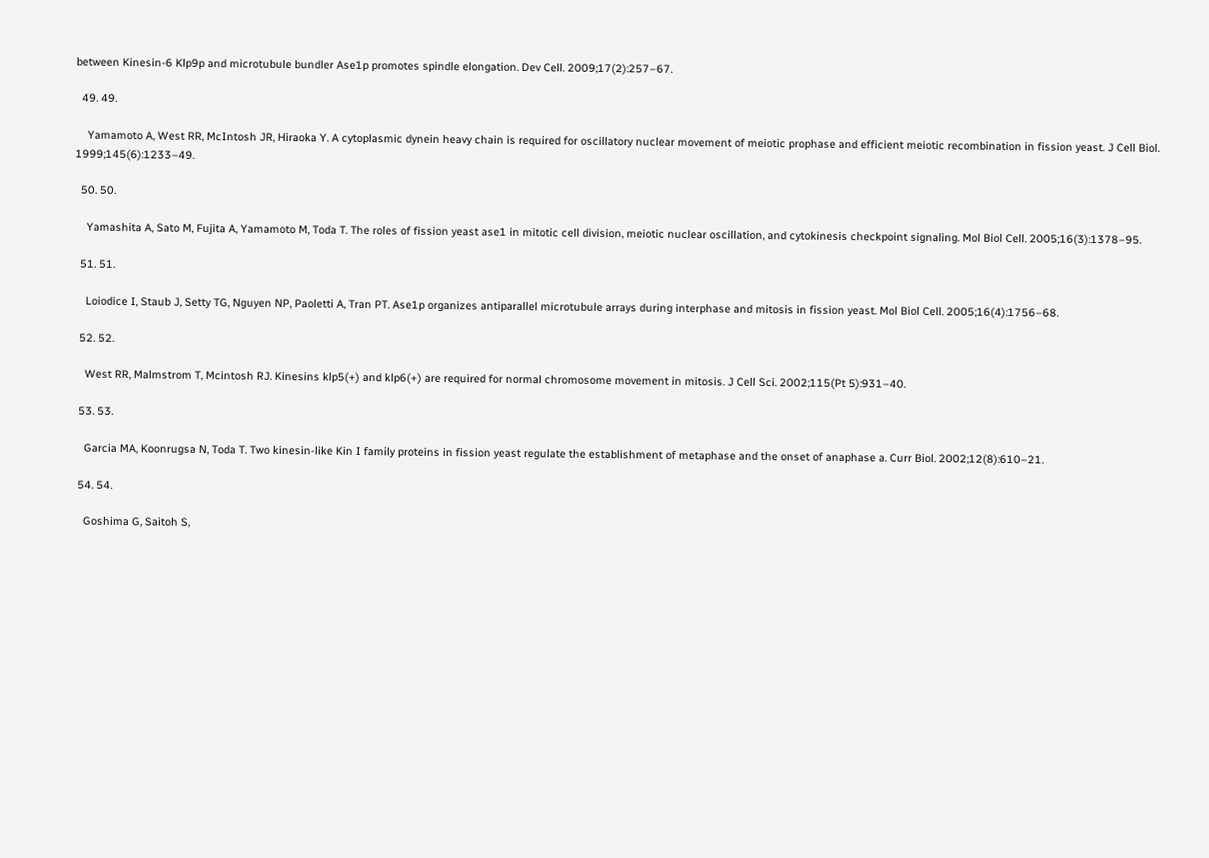between Kinesin-6 Klp9p and microtubule bundler Ase1p promotes spindle elongation. Dev Cell. 2009;17(2):257–67.

  49. 49.

    Yamamoto A, West RR, McIntosh JR, Hiraoka Y. A cytoplasmic dynein heavy chain is required for oscillatory nuclear movement of meiotic prophase and efficient meiotic recombination in fission yeast. J Cell Biol. 1999;145(6):1233–49.

  50. 50.

    Yamashita A, Sato M, Fujita A, Yamamoto M, Toda T. The roles of fission yeast ase1 in mitotic cell division, meiotic nuclear oscillation, and cytokinesis checkpoint signaling. Mol Biol Cell. 2005;16(3):1378–95.

  51. 51.

    Loiodice I, Staub J, Setty TG, Nguyen NP, Paoletti A, Tran PT. Ase1p organizes antiparallel microtubule arrays during interphase and mitosis in fission yeast. Mol Biol Cell. 2005;16(4):1756–68.

  52. 52.

    West RR, Malmstrom T, Mcintosh RJ. Kinesins klp5(+) and klp6(+) are required for normal chromosome movement in mitosis. J Cell Sci. 2002;115(Pt 5):931–40.

  53. 53.

    Garcia MA, Koonrugsa N, Toda T. Two kinesin-like Kin I family proteins in fission yeast regulate the establishment of metaphase and the onset of anaphase a. Curr Biol. 2002;12(8):610–21.

  54. 54.

    Goshima G, Saitoh S,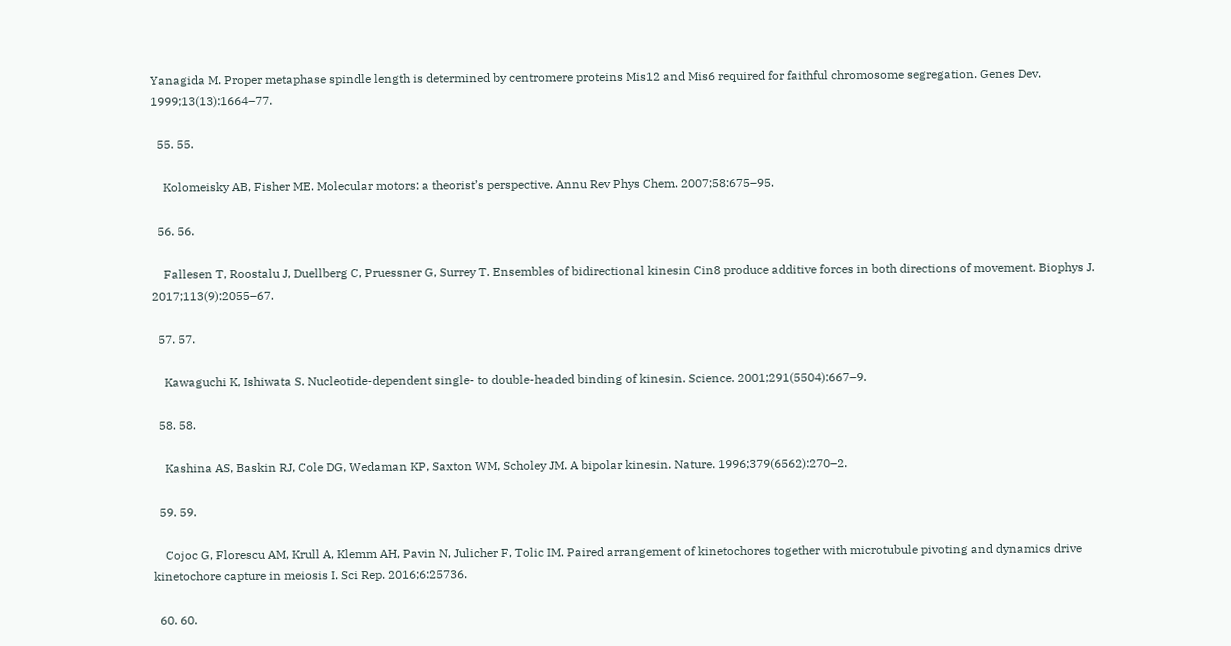Yanagida M. Proper metaphase spindle length is determined by centromere proteins Mis12 and Mis6 required for faithful chromosome segregation. Genes Dev. 1999;13(13):1664–77.

  55. 55.

    Kolomeisky AB, Fisher ME. Molecular motors: a theorist’s perspective. Annu Rev Phys Chem. 2007;58:675–95.

  56. 56.

    Fallesen T, Roostalu J, Duellberg C, Pruessner G, Surrey T. Ensembles of bidirectional kinesin Cin8 produce additive forces in both directions of movement. Biophys J. 2017;113(9):2055–67.

  57. 57.

    Kawaguchi K, Ishiwata S. Nucleotide-dependent single- to double-headed binding of kinesin. Science. 2001;291(5504):667–9.

  58. 58.

    Kashina AS, Baskin RJ, Cole DG, Wedaman KP, Saxton WM, Scholey JM. A bipolar kinesin. Nature. 1996;379(6562):270–2.

  59. 59.

    Cojoc G, Florescu AM, Krull A, Klemm AH, Pavin N, Julicher F, Tolic IM. Paired arrangement of kinetochores together with microtubule pivoting and dynamics drive kinetochore capture in meiosis I. Sci Rep. 2016;6:25736.

  60. 60.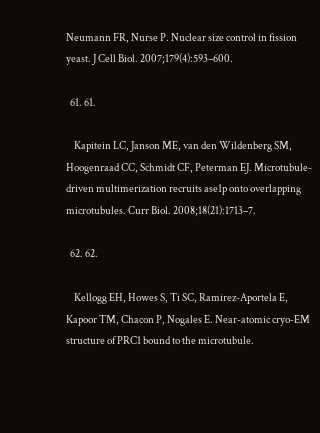Neumann FR, Nurse P. Nuclear size control in fission yeast. J Cell Biol. 2007;179(4):593–600.

  61. 61.

    Kapitein LC, Janson ME, van den Wildenberg SM, Hoogenraad CC, Schmidt CF, Peterman EJ. Microtubule-driven multimerization recruits ase1p onto overlapping microtubules. Curr Biol. 2008;18(21):1713–7.

  62. 62.

    Kellogg EH, Howes S, Ti SC, Ramirez-Aportela E, Kapoor TM, Chacon P, Nogales E. Near-atomic cryo-EM structure of PRC1 bound to the microtubule.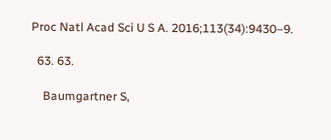Proc Natl Acad Sci U S A. 2016;113(34):9430–9.

  63. 63.

    Baumgartner S,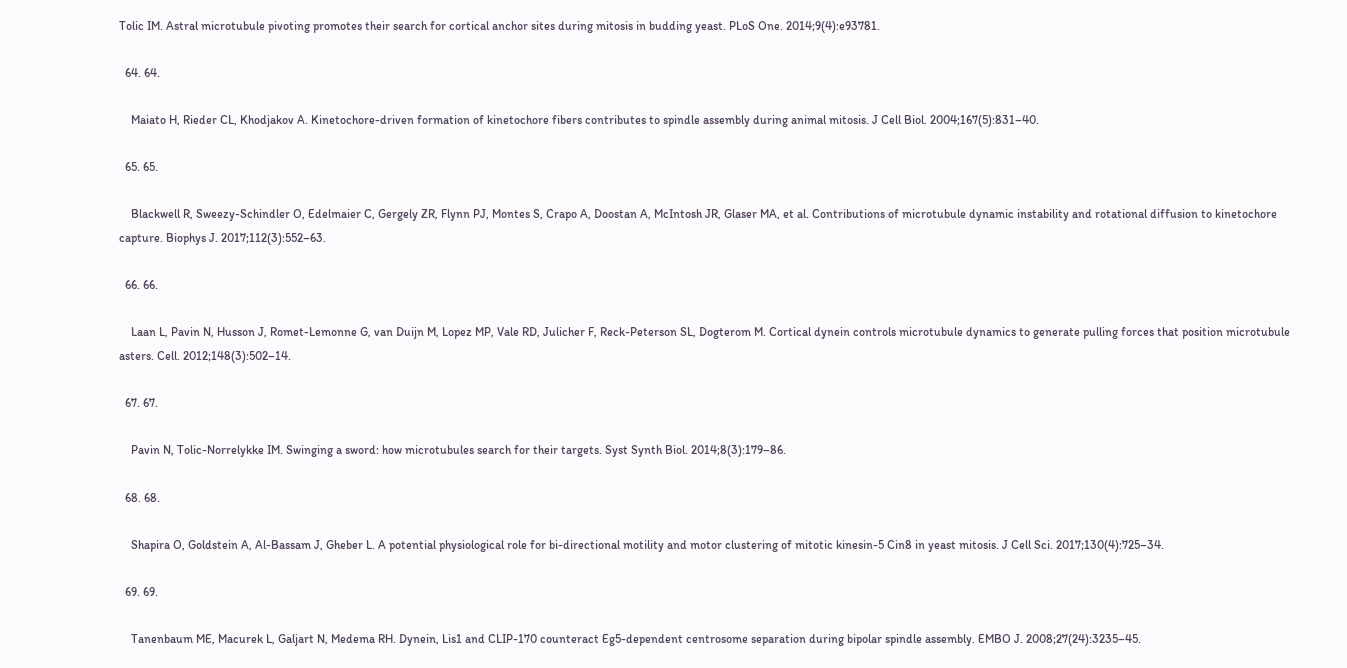Tolic IM. Astral microtubule pivoting promotes their search for cortical anchor sites during mitosis in budding yeast. PLoS One. 2014;9(4):e93781.

  64. 64.

    Maiato H, Rieder CL, Khodjakov A. Kinetochore-driven formation of kinetochore fibers contributes to spindle assembly during animal mitosis. J Cell Biol. 2004;167(5):831–40.

  65. 65.

    Blackwell R, Sweezy-Schindler O, Edelmaier C, Gergely ZR, Flynn PJ, Montes S, Crapo A, Doostan A, McIntosh JR, Glaser MA, et al. Contributions of microtubule dynamic instability and rotational diffusion to kinetochore capture. Biophys J. 2017;112(3):552–63.

  66. 66.

    Laan L, Pavin N, Husson J, Romet-Lemonne G, van Duijn M, Lopez MP, Vale RD, Julicher F, Reck-Peterson SL, Dogterom M. Cortical dynein controls microtubule dynamics to generate pulling forces that position microtubule asters. Cell. 2012;148(3):502–14.

  67. 67.

    Pavin N, Tolic-Norrelykke IM. Swinging a sword: how microtubules search for their targets. Syst Synth Biol. 2014;8(3):179–86.

  68. 68.

    Shapira O, Goldstein A, Al-Bassam J, Gheber L. A potential physiological role for bi-directional motility and motor clustering of mitotic kinesin-5 Cin8 in yeast mitosis. J Cell Sci. 2017;130(4):725–34.

  69. 69.

    Tanenbaum ME, Macurek L, Galjart N, Medema RH. Dynein, Lis1 and CLIP-170 counteract Eg5-dependent centrosome separation during bipolar spindle assembly. EMBO J. 2008;27(24):3235–45.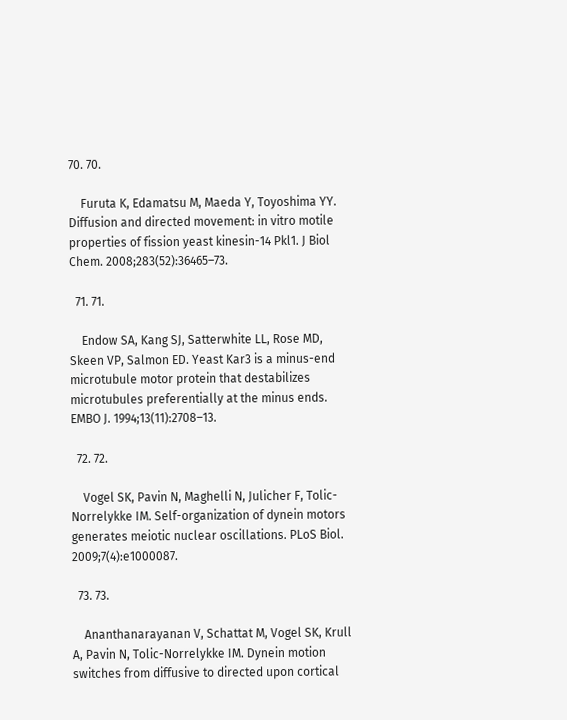70. 70.

    Furuta K, Edamatsu M, Maeda Y, Toyoshima YY. Diffusion and directed movement: in vitro motile properties of fission yeast kinesin-14 Pkl1. J Biol Chem. 2008;283(52):36465–73.

  71. 71.

    Endow SA, Kang SJ, Satterwhite LL, Rose MD, Skeen VP, Salmon ED. Yeast Kar3 is a minus-end microtubule motor protein that destabilizes microtubules preferentially at the minus ends. EMBO J. 1994;13(11):2708–13.

  72. 72.

    Vogel SK, Pavin N, Maghelli N, Julicher F, Tolic-Norrelykke IM. Self-organization of dynein motors generates meiotic nuclear oscillations. PLoS Biol. 2009;7(4):e1000087.

  73. 73.

    Ananthanarayanan V, Schattat M, Vogel SK, Krull A, Pavin N, Tolic-Norrelykke IM. Dynein motion switches from diffusive to directed upon cortical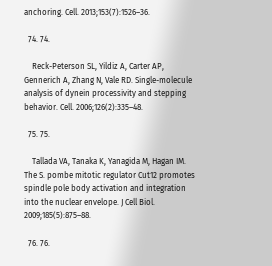anchoring. Cell. 2013;153(7):1526–36.

  74. 74.

    Reck-Peterson SL, Yildiz A, Carter AP, Gennerich A, Zhang N, Vale RD. Single-molecule analysis of dynein processivity and stepping behavior. Cell. 2006;126(2):335–48.

  75. 75.

    Tallada VA, Tanaka K, Yanagida M, Hagan IM. The S. pombe mitotic regulator Cut12 promotes spindle pole body activation and integration into the nuclear envelope. J Cell Biol. 2009;185(5):875–88.

  76. 76.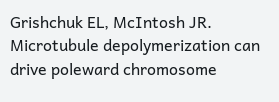Grishchuk EL, McIntosh JR. Microtubule depolymerization can drive poleward chromosome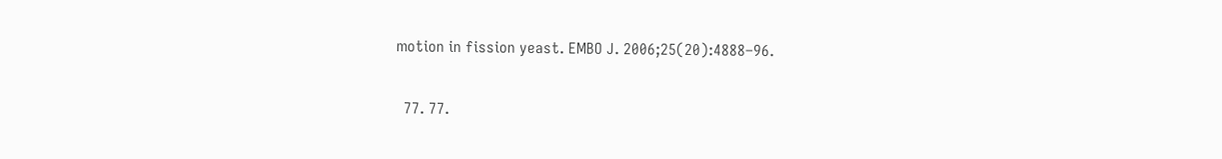motion in fission yeast. EMBO J. 2006;25(20):4888–96.

  77. 77.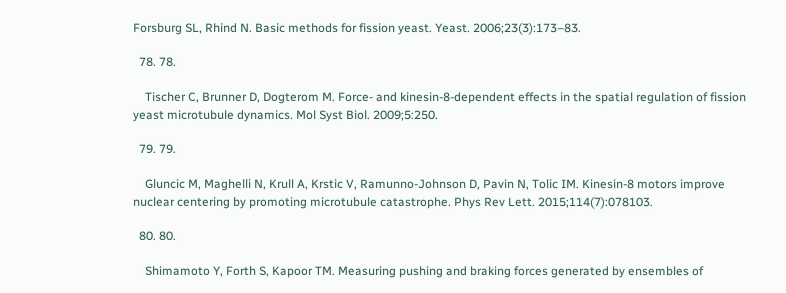Forsburg SL, Rhind N. Basic methods for fission yeast. Yeast. 2006;23(3):173–83.

  78. 78.

    Tischer C, Brunner D, Dogterom M. Force- and kinesin-8-dependent effects in the spatial regulation of fission yeast microtubule dynamics. Mol Syst Biol. 2009;5:250.

  79. 79.

    Gluncic M, Maghelli N, Krull A, Krstic V, Ramunno-Johnson D, Pavin N, Tolic IM. Kinesin-8 motors improve nuclear centering by promoting microtubule catastrophe. Phys Rev Lett. 2015;114(7):078103.

  80. 80.

    Shimamoto Y, Forth S, Kapoor TM. Measuring pushing and braking forces generated by ensembles of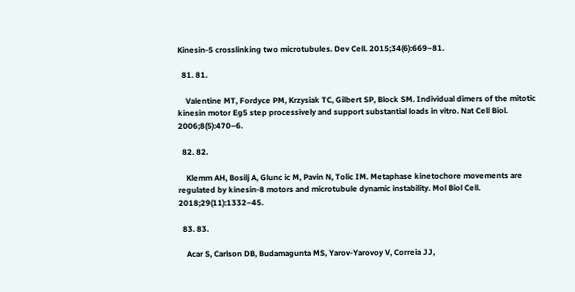Kinesin-5 crosslinking two microtubules. Dev Cell. 2015;34(6):669–81.

  81. 81.

    Valentine MT, Fordyce PM, Krzysiak TC, Gilbert SP, Block SM. Individual dimers of the mitotic kinesin motor Eg5 step processively and support substantial loads in vitro. Nat Cell Biol. 2006;8(5):470–6.

  82. 82.

    Klemm AH, Bosilj A, Glunc ic M, Pavin N, Tolic IM. Metaphase kinetochore movements are regulated by kinesin-8 motors and microtubule dynamic instability. Mol Biol Cell. 2018;29(11):1332–45.

  83. 83.

    Acar S, Carlson DB, Budamagunta MS, Yarov-Yarovoy V, Correia JJ,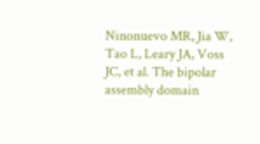Ninonuevo MR, Jia W, Tao L, Leary JA, Voss JC, et al. The bipolar assembly domain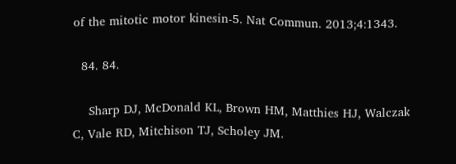of the mitotic motor kinesin-5. Nat Commun. 2013;4:1343.

  84. 84.

    Sharp DJ, McDonald KL, Brown HM, Matthies HJ, Walczak C, Vale RD, Mitchison TJ, Scholey JM.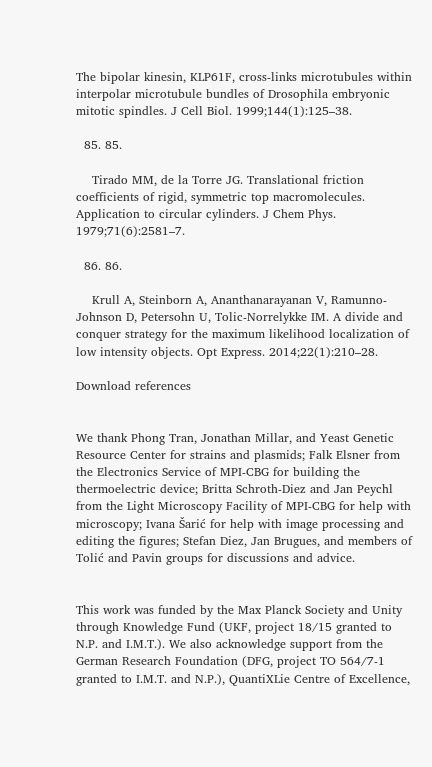The bipolar kinesin, KLP61F, cross-links microtubules within interpolar microtubule bundles of Drosophila embryonic mitotic spindles. J Cell Biol. 1999;144(1):125–38.

  85. 85.

    Tirado MM, de la Torre JG. Translational friction coefficients of rigid, symmetric top macromolecules. Application to circular cylinders. J Chem Phys. 1979;71(6):2581–7.

  86. 86.

    Krull A, Steinborn A, Ananthanarayanan V, Ramunno-Johnson D, Petersohn U, Tolic-Norrelykke IM. A divide and conquer strategy for the maximum likelihood localization of low intensity objects. Opt Express. 2014;22(1):210–28.

Download references


We thank Phong Tran, Jonathan Millar, and Yeast Genetic Resource Center for strains and plasmids; Falk Elsner from the Electronics Service of MPI-CBG for building the thermoelectric device; Britta Schroth-Diez and Jan Peychl from the Light Microscopy Facility of MPI-CBG for help with microscopy; Ivana Šarić for help with image processing and editing the figures; Stefan Diez, Jan Brugues, and members of Tolić and Pavin groups for discussions and advice.


This work was funded by the Max Planck Society and Unity through Knowledge Fund (UKF, project 18/15 granted to N.P. and I.M.T.). We also acknowledge support from the German Research Foundation (DFG, project TO 564/7-1 granted to I.M.T. and N.P.), QuantiXLie Centre of Excellence,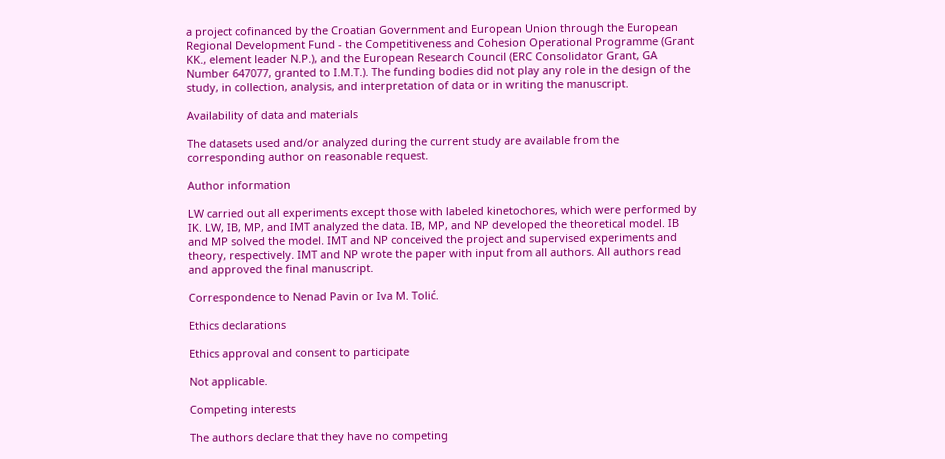a project cofinanced by the Croatian Government and European Union through the European Regional Development Fund - the Competitiveness and Cohesion Operational Programme (Grant KK., element leader N.P.), and the European Research Council (ERC Consolidator Grant, GA Number 647077, granted to I.M.T.). The funding bodies did not play any role in the design of the study, in collection, analysis, and interpretation of data or in writing the manuscript.

Availability of data and materials

The datasets used and/or analyzed during the current study are available from the corresponding author on reasonable request.

Author information

LW carried out all experiments except those with labeled kinetochores, which were performed by IK. LW, IB, MP, and IMT analyzed the data. IB, MP, and NP developed the theoretical model. IB and MP solved the model. IMT and NP conceived the project and supervised experiments and theory, respectively. IMT and NP wrote the paper with input from all authors. All authors read and approved the final manuscript.

Correspondence to Nenad Pavin or Iva M. Tolić.

Ethics declarations

Ethics approval and consent to participate

Not applicable.

Competing interests

The authors declare that they have no competing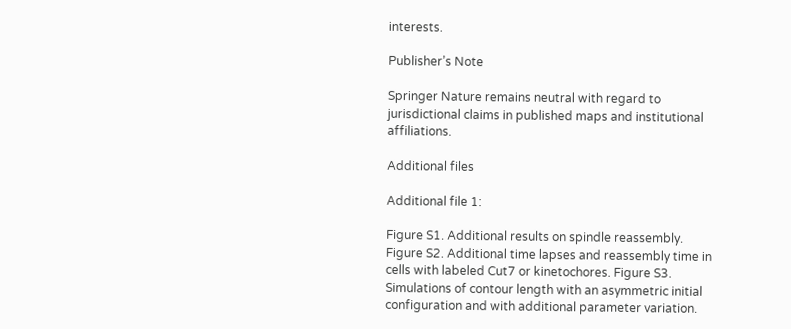interests.

Publisher’s Note

Springer Nature remains neutral with regard to jurisdictional claims in published maps and institutional affiliations.

Additional files

Additional file 1:

Figure S1. Additional results on spindle reassembly. Figure S2. Additional time lapses and reassembly time in cells with labeled Cut7 or kinetochores. Figure S3. Simulations of contour length with an asymmetric initial configuration and with additional parameter variation.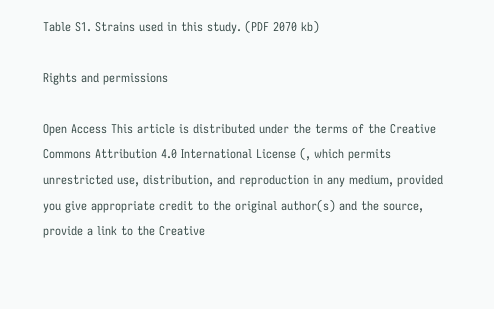Table S1. Strains used in this study. (PDF 2070 kb)

Rights and permissions

Open Access This article is distributed under the terms of the Creative Commons Attribution 4.0 International License (, which permits unrestricted use, distribution, and reproduction in any medium, provided you give appropriate credit to the original author(s) and the source, provide a link to the Creative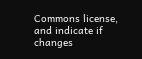Commons license, and indicate if changes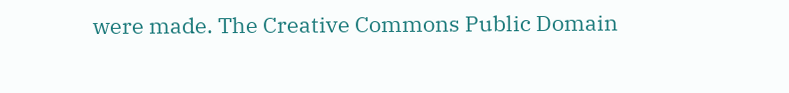were made. The Creative Commons Public Domain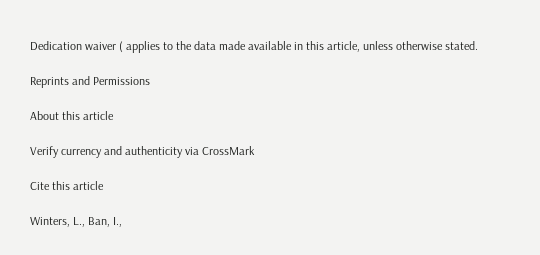Dedication waiver ( applies to the data made available in this article, unless otherwise stated.

Reprints and Permissions

About this article

Verify currency and authenticity via CrossMark

Cite this article

Winters, L., Ban, I.,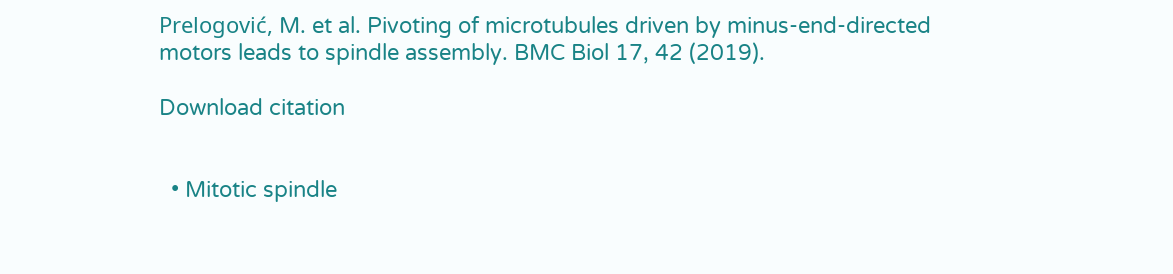Prelogović, M. et al. Pivoting of microtubules driven by minus-end-directed motors leads to spindle assembly. BMC Biol 17, 42 (2019).

Download citation


  • Mitotic spindle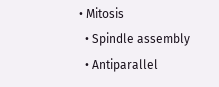• Mitosis
  • Spindle assembly
  • Antiparallel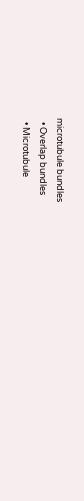microtubule bundles
  • Overlap bundles
  • Microtubule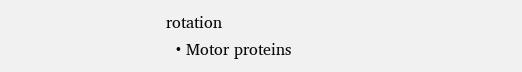rotation
  • Motor proteins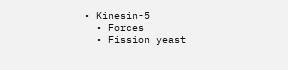• Kinesin-5
  • Forces
  • Fission yeast